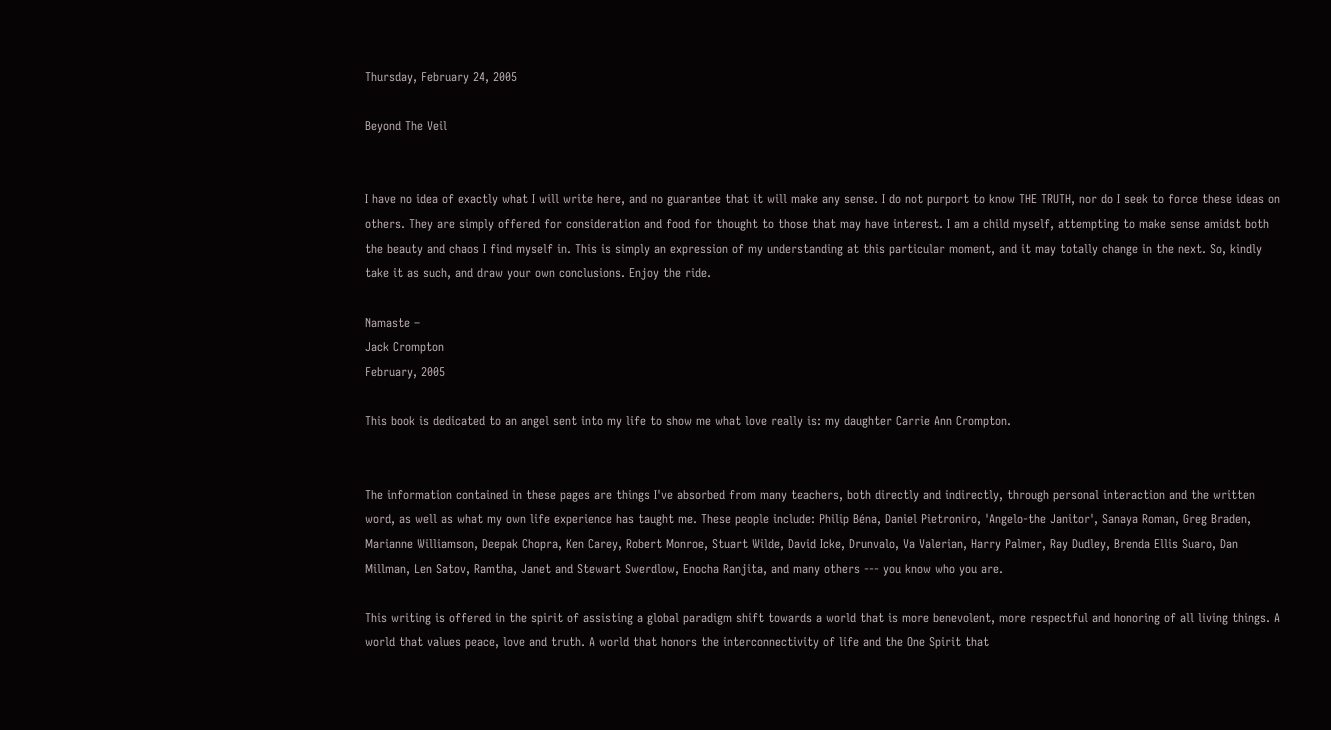Thursday, February 24, 2005

Beyond The Veil


I have no idea of exactly what I will write here, and no guarantee that it will make any sense. I do not purport to know THE TRUTH, nor do I seek to force these ideas on others. They are simply offered for consideration and food for thought to those that may have interest. I am a child myself, attempting to make sense amidst both the beauty and chaos I find myself in. This is simply an expression of my understanding at this particular moment, and it may totally change in the next. So, kindly take it as such, and draw your own conclusions. Enjoy the ride.

Namaste –
Jack Crompton
February, 2005

This book is dedicated to an angel sent into my life to show me what love really is: my daughter Carrie Ann Crompton.


The information contained in these pages are things I've absorbed from many teachers, both directly and indirectly, through personal interaction and the written word, as well as what my own life experience has taught me. These people include: Philip Béna, Daniel Pietroniro, 'Angelo-the Janitor', Sanaya Roman, Greg Braden, Marianne Williamson, Deepak Chopra, Ken Carey, Robert Monroe, Stuart Wilde, David Icke, Drunvalo, Va Valerian, Harry Palmer, Ray Dudley, Brenda Ellis Suaro, Dan Millman, Len Satov, Ramtha, Janet and Stewart Swerdlow, Enocha Ranjita, and many others --- you know who you are.

This writing is offered in the spirit of assisting a global paradigm shift towards a world that is more benevolent, more respectful and honoring of all living things. A world that values peace, love and truth. A world that honors the interconnectivity of life and the One Spirit that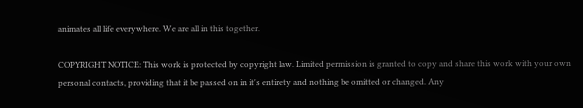animates all life everywhere. We are all in this together.

COPYRIGHT NOTICE: This work is protected by copyright law. Limited permission is granted to copy and share this work with your own personal contacts, providing that it be passed on in it's entirety and nothing be omitted or changed. Any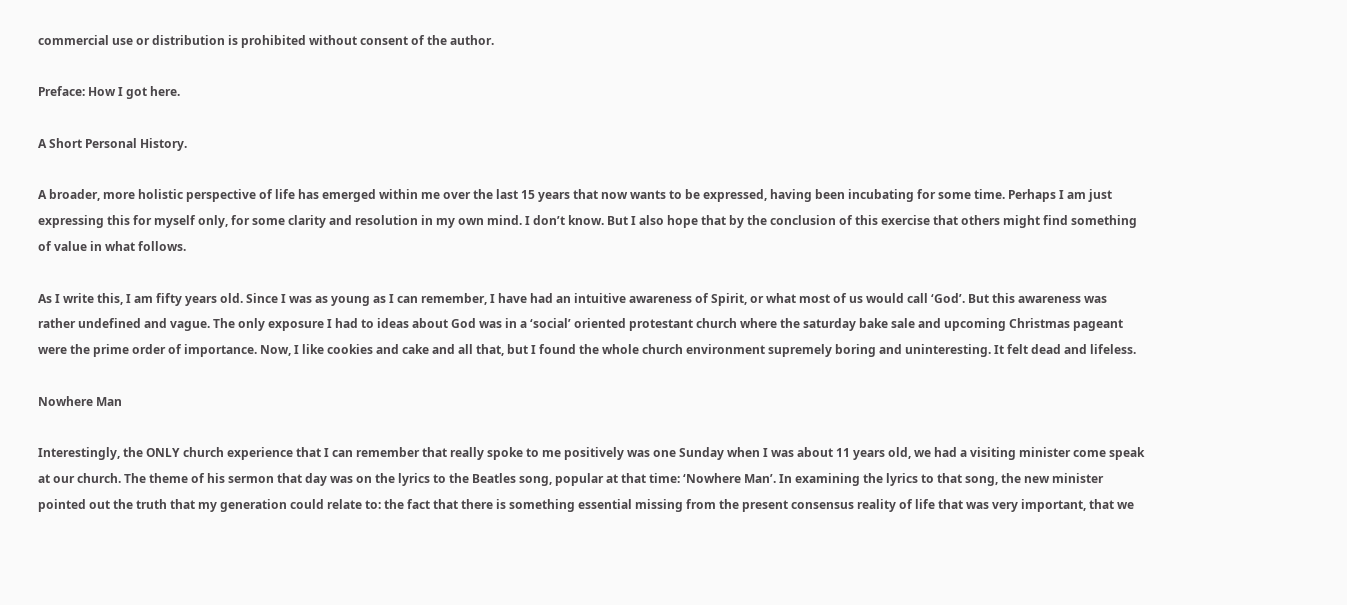commercial use or distribution is prohibited without consent of the author.

Preface: How I got here.

A Short Personal History.

A broader, more holistic perspective of life has emerged within me over the last 15 years that now wants to be expressed, having been incubating for some time. Perhaps I am just expressing this for myself only, for some clarity and resolution in my own mind. I don’t know. But I also hope that by the conclusion of this exercise that others might find something of value in what follows.

As I write this, I am fifty years old. Since I was as young as I can remember, I have had an intuitive awareness of Spirit, or what most of us would call ‘God’. But this awareness was rather undefined and vague. The only exposure I had to ideas about God was in a ‘social’ oriented protestant church where the saturday bake sale and upcoming Christmas pageant were the prime order of importance. Now, I like cookies and cake and all that, but I found the whole church environment supremely boring and uninteresting. It felt dead and lifeless.

Nowhere Man

Interestingly, the ONLY church experience that I can remember that really spoke to me positively was one Sunday when I was about 11 years old, we had a visiting minister come speak at our church. The theme of his sermon that day was on the lyrics to the Beatles song, popular at that time: ‘Nowhere Man’. In examining the lyrics to that song, the new minister pointed out the truth that my generation could relate to: the fact that there is something essential missing from the present consensus reality of life that was very important, that we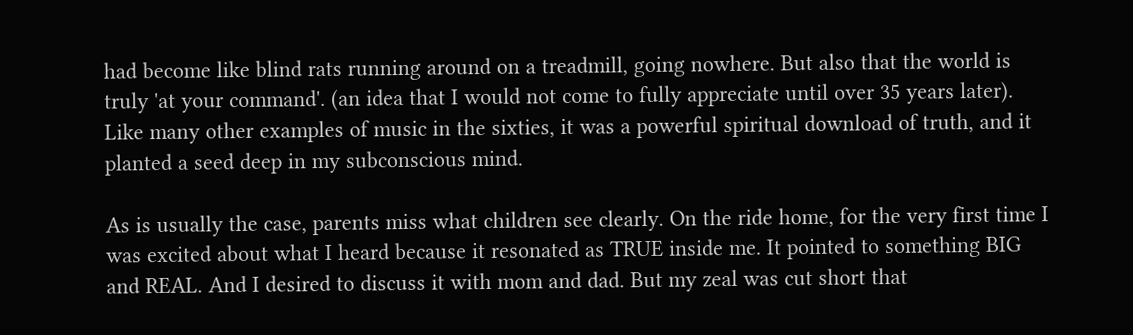had become like blind rats running around on a treadmill, going nowhere. But also that the world is truly 'at your command'. (an idea that I would not come to fully appreciate until over 35 years later). Like many other examples of music in the sixties, it was a powerful spiritual download of truth, and it planted a seed deep in my subconscious mind.

As is usually the case, parents miss what children see clearly. On the ride home, for the very first time I was excited about what I heard because it resonated as TRUE inside me. It pointed to something BIG and REAL. And I desired to discuss it with mom and dad. But my zeal was cut short that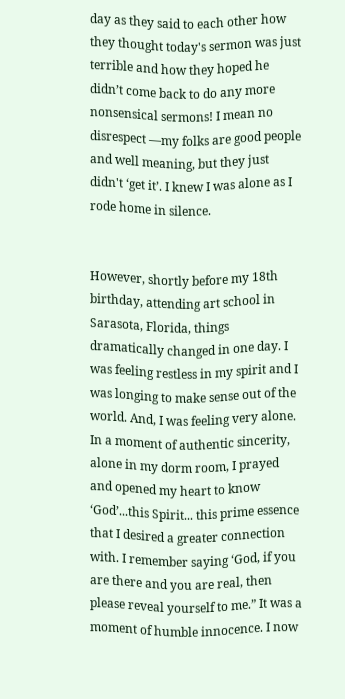day as they said to each other how they thought today's sermon was just terrible and how they hoped he didn’t come back to do any more nonsensical sermons! I mean no disrespect —my folks are good people and well meaning, but they just didn't ‘get it’. I knew I was alone as I rode home in silence.


However, shortly before my 18th birthday, attending art school in Sarasota, Florida, things dramatically changed in one day. I was feeling restless in my spirit and I was longing to make sense out of the world. And, I was feeling very alone. In a moment of authentic sincerity, alone in my dorm room, I prayed and opened my heart to know ‘God’...this Spirit... this prime essence that I desired a greater connection with. I remember saying ‘God, if you are there and you are real, then please reveal yourself to me.” It was a moment of humble innocence. I now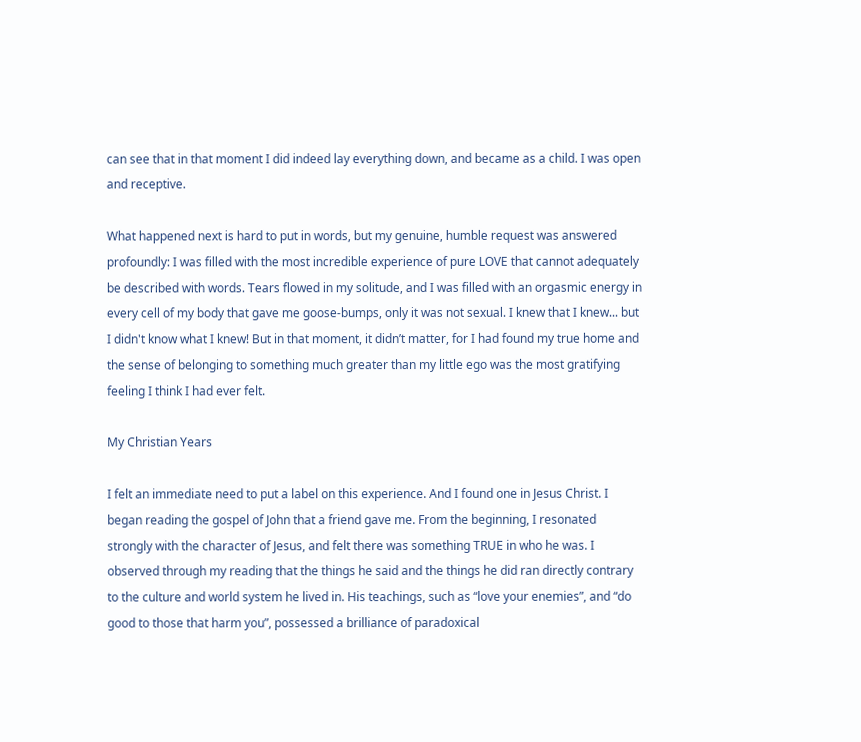can see that in that moment I did indeed lay everything down, and became as a child. I was open and receptive.

What happened next is hard to put in words, but my genuine, humble request was answered profoundly: I was filled with the most incredible experience of pure LOVE that cannot adequately be described with words. Tears flowed in my solitude, and I was filled with an orgasmic energy in every cell of my body that gave me goose-bumps, only it was not sexual. I knew that I knew... but I didn't know what I knew! But in that moment, it didn’t matter, for I had found my true home and the sense of belonging to something much greater than my little ego was the most gratifying feeling I think I had ever felt.

My Christian Years

I felt an immediate need to put a label on this experience. And I found one in Jesus Christ. I began reading the gospel of John that a friend gave me. From the beginning, I resonated strongly with the character of Jesus, and felt there was something TRUE in who he was. I observed through my reading that the things he said and the things he did ran directly contrary to the culture and world system he lived in. His teachings, such as “love your enemies”, and “do good to those that harm you”, possessed a brilliance of paradoxical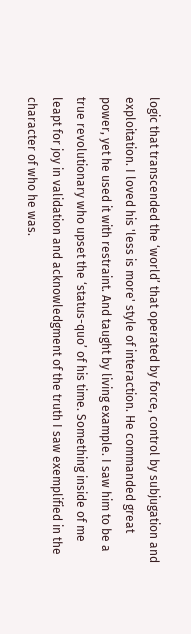logic that transcended the ‘world’ that operated by force, control by subjugation and exploitation. I loved his 'less is more' style of interaction. He commanded great power, yet he used it with restraint. And taught by living example. I saw him to be a true revolutionary who upset the ‘status-quo’ of his time. Something inside of me leapt for joy in validation and acknowledgment of the truth I saw exemplified in the character of who he was.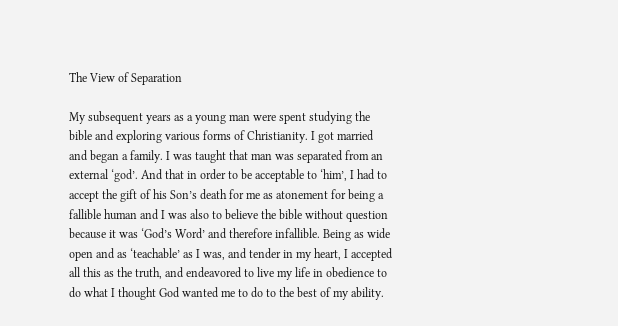The View of Separation

My subsequent years as a young man were spent studying the bible and exploring various forms of Christianity. I got married and began a family. I was taught that man was separated from an external ‘god’. And that in order to be acceptable to ‘him’, I had to accept the gift of his Son’s death for me as atonement for being a fallible human and I was also to believe the bible without question because it was ‘God’s Word’ and therefore infallible. Being as wide open and as ‘teachable’ as I was, and tender in my heart, I accepted all this as the truth, and endeavored to live my life in obedience to do what I thought God wanted me to do to the best of my ability.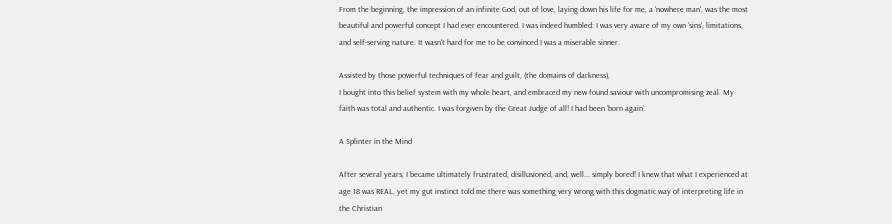From the beginning, the impression of an infinite God, out of love, laying down his life for me, a 'nowhere man', was the most beautiful and powerful concept I had ever encountered. I was indeed humbled: I was very aware of my own ‘sins’, limitations, and self-serving nature. It wasn't hard for me to be convinced I was a miserable sinner.

Assisted by those powerful techniques of fear and guilt, (the domains of darkness),
I bought into this belief system with my whole heart, and embraced my new found saviour with uncompromising zeal. My faith was total and authentic. I was forgiven by the Great Judge of all! I had been ‘born again’.

A Splinter in the Mind

After several years, I became ultimately frustrated, disillusioned, and, well... simply bored! I knew that what I experienced at age 18 was REAL, yet my gut instinct told me there was something very wrong with this dogmatic way of interpreting life in the Christian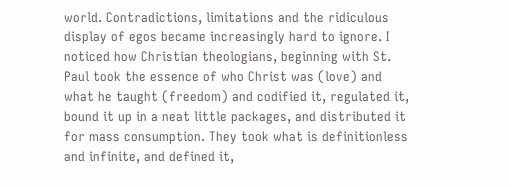world. Contradictions, limitations and the ridiculous display of egos became increasingly hard to ignore. I noticed how Christian theologians, beginning with St. Paul took the essence of who Christ was (love) and what he taught (freedom) and codified it, regulated it, bound it up in a neat little packages, and distributed it for mass consumption. They took what is definitionless and infinite, and defined it,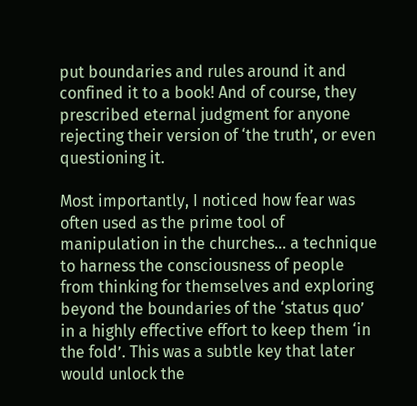put boundaries and rules around it and confined it to a book! And of course, they prescribed eternal judgment for anyone rejecting their version of ‘the truth’, or even questioning it.

Most importantly, I noticed how fear was often used as the prime tool of manipulation in the churches... a technique to harness the consciousness of people from thinking for themselves and exploring beyond the boundaries of the ‘status quo’ in a highly effective effort to keep them ‘in the fold’. This was a subtle key that later would unlock the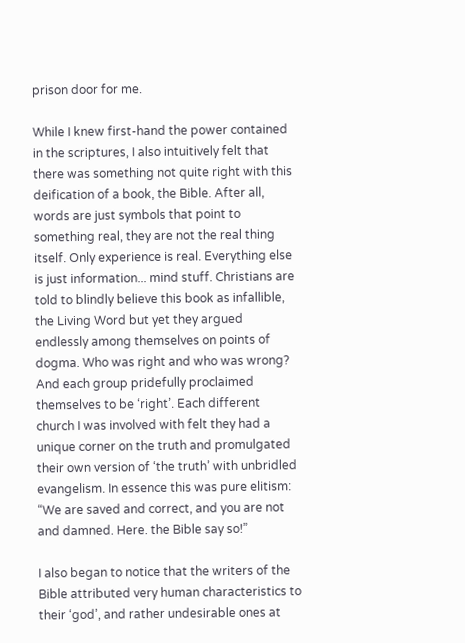prison door for me.

While I knew first-hand the power contained in the scriptures, I also intuitively felt that there was something not quite right with this deification of a book, the Bible. After all, words are just symbols that point to something real, they are not the real thing itself. Only experience is real. Everything else is just information... mind stuff. Christians are told to blindly believe this book as infallible, the Living Word but yet they argued endlessly among themselves on points of dogma. Who was right and who was wrong? And each group pridefully proclaimed themselves to be ‘right’. Each different church I was involved with felt they had a unique corner on the truth and promulgated their own version of ‘the truth’ with unbridled evangelism. In essence this was pure elitism: “We are saved and correct, and you are not and damned. Here. the Bible say so!”

I also began to notice that the writers of the Bible attributed very human characteristics to their ‘god’, and rather undesirable ones at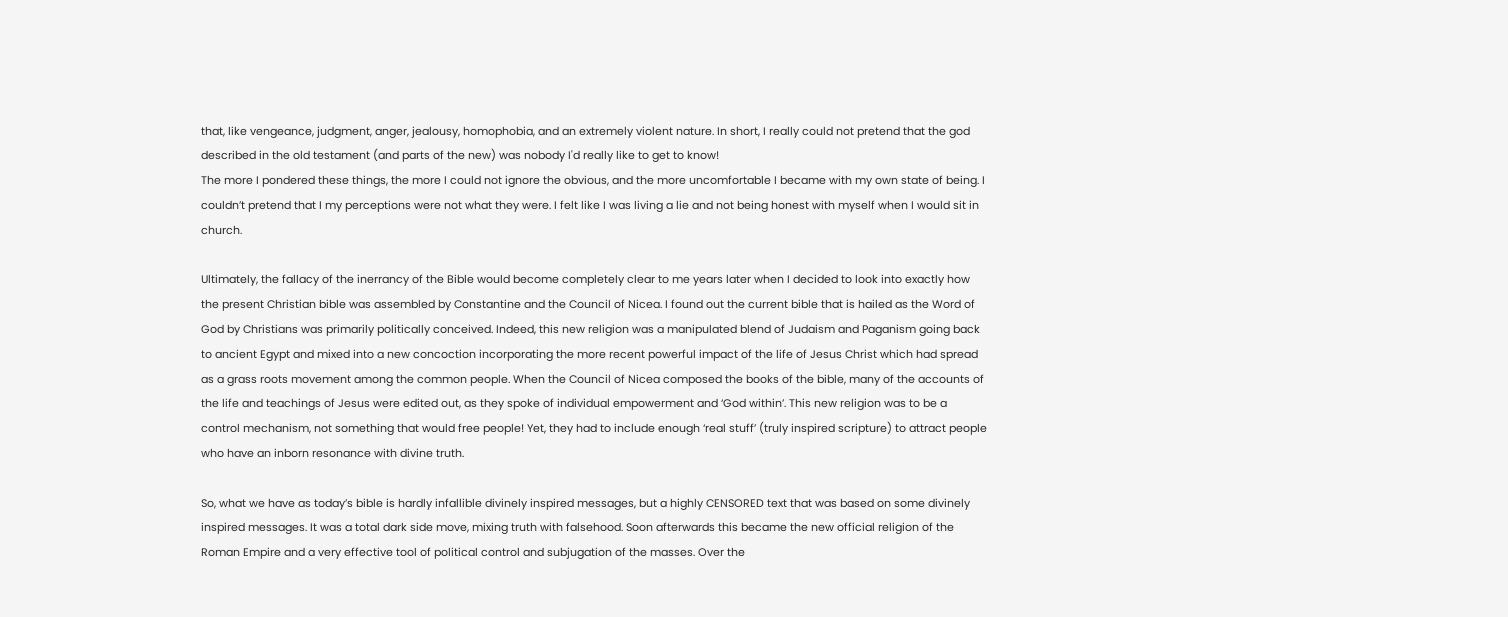that, like vengeance, judgment, anger, jealousy, homophobia, and an extremely violent nature. In short, I really could not pretend that the god described in the old testament (and parts of the new) was nobody I'd really like to get to know!
The more I pondered these things, the more I could not ignore the obvious, and the more uncomfortable I became with my own state of being. I couldn’t pretend that I my perceptions were not what they were. I felt like I was living a lie and not being honest with myself when I would sit in church.

Ultimately, the fallacy of the inerrancy of the Bible would become completely clear to me years later when I decided to look into exactly how the present Christian bible was assembled by Constantine and the Council of Nicea. I found out the current bible that is hailed as the Word of God by Christians was primarily politically conceived. Indeed, this new religion was a manipulated blend of Judaism and Paganism going back to ancient Egypt and mixed into a new concoction incorporating the more recent powerful impact of the life of Jesus Christ which had spread as a grass roots movement among the common people. When the Council of Nicea composed the books of the bible, many of the accounts of the life and teachings of Jesus were edited out, as they spoke of individual empowerment and ‘God within’. This new religion was to be a control mechanism, not something that would free people! Yet, they had to include enough ‘real stuff’ (truly inspired scripture) to attract people who have an inborn resonance with divine truth.

So, what we have as today’s bible is hardly infallible divinely inspired messages, but a highly CENSORED text that was based on some divinely inspired messages. It was a total dark side move, mixing truth with falsehood. Soon afterwards this became the new official religion of the Roman Empire and a very effective tool of political control and subjugation of the masses. Over the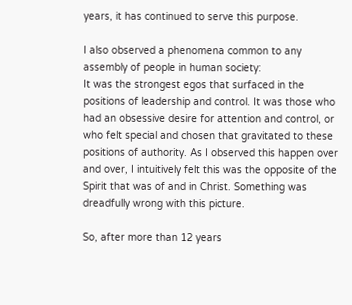years, it has continued to serve this purpose.

I also observed a phenomena common to any assembly of people in human society:
It was the strongest egos that surfaced in the positions of leadership and control. It was those who had an obsessive desire for attention and control, or who felt special and chosen that gravitated to these positions of authority. As I observed this happen over and over, I intuitively felt this was the opposite of the Spirit that was of and in Christ. Something was dreadfully wrong with this picture.

So, after more than 12 years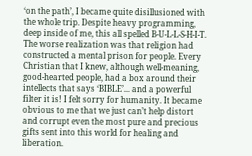‘on the path’, I became quite disillusioned with the whole trip. Despite heavy programming, deep inside of me, this all spelled B-U-L-L-S-H-I-T. The worse realization was that religion had constructed a mental prison for people. Every Christian that I knew, although well-meaning, good-hearted people, had a box around their intellects that says ‘BIBLE’... and a powerful filter it is! I felt sorry for humanity. It became obvious to me that we just can’t help distort and corrupt even the most pure and precious gifts sent into this world for healing and liberation.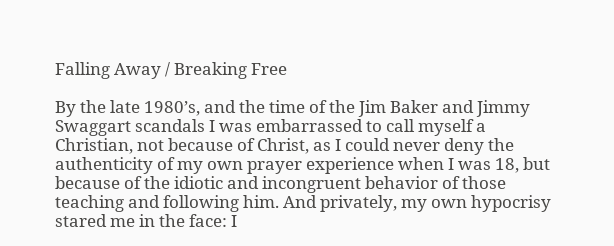Falling Away / Breaking Free

By the late 1980’s, and the time of the Jim Baker and Jimmy Swaggart scandals I was embarrassed to call myself a Christian, not because of Christ, as I could never deny the authenticity of my own prayer experience when I was 18, but because of the idiotic and incongruent behavior of those teaching and following him. And privately, my own hypocrisy stared me in the face: I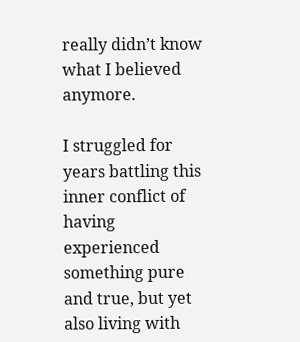really didn’t know what I believed anymore.

I struggled for years battling this inner conflict of having experienced something pure and true, but yet also living with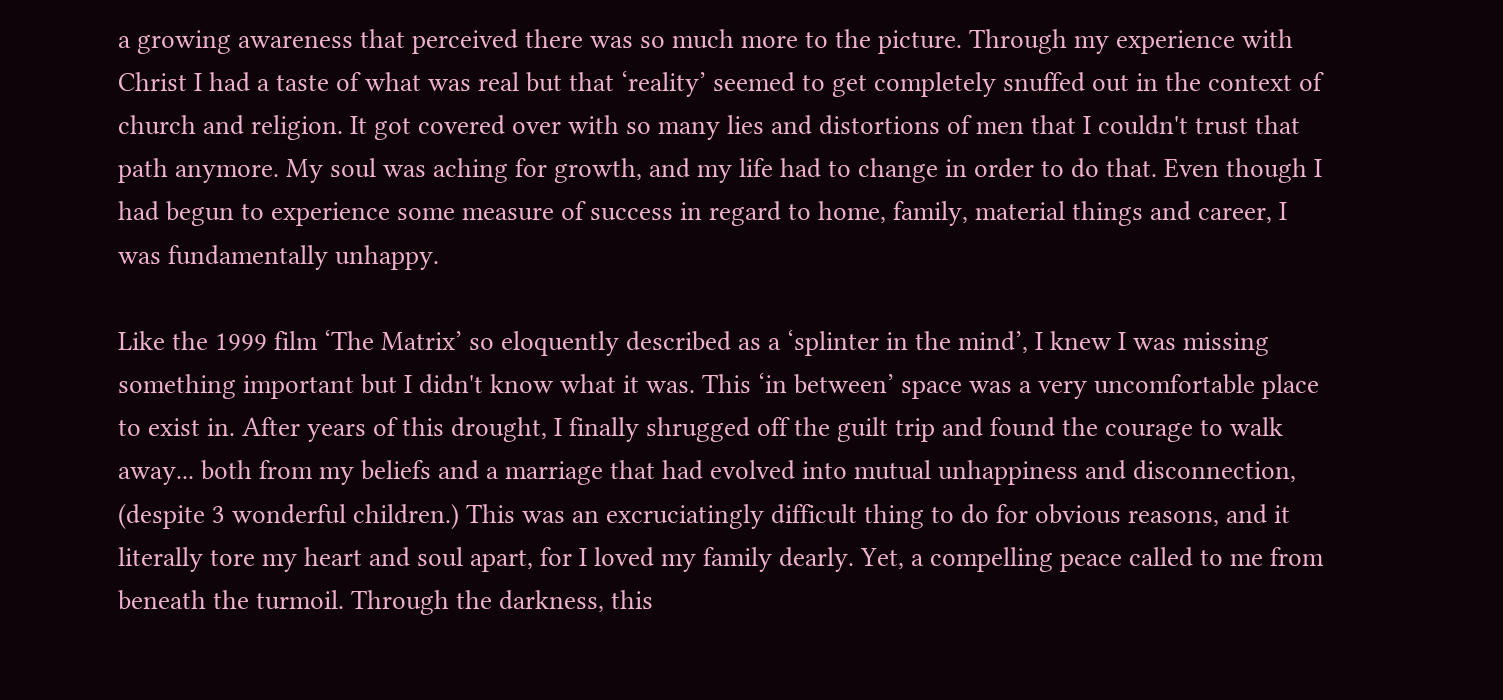a growing awareness that perceived there was so much more to the picture. Through my experience with Christ I had a taste of what was real but that ‘reality’ seemed to get completely snuffed out in the context of church and religion. It got covered over with so many lies and distortions of men that I couldn't trust that path anymore. My soul was aching for growth, and my life had to change in order to do that. Even though I had begun to experience some measure of success in regard to home, family, material things and career, I was fundamentally unhappy.

Like the 1999 film ‘The Matrix’ so eloquently described as a ‘splinter in the mind’, I knew I was missing something important but I didn't know what it was. This ‘in between’ space was a very uncomfortable place to exist in. After years of this drought, I finally shrugged off the guilt trip and found the courage to walk away... both from my beliefs and a marriage that had evolved into mutual unhappiness and disconnection, (despite 3 wonderful children.) This was an excruciatingly difficult thing to do for obvious reasons, and it literally tore my heart and soul apart, for I loved my family dearly. Yet, a compelling peace called to me from beneath the turmoil. Through the darkness, this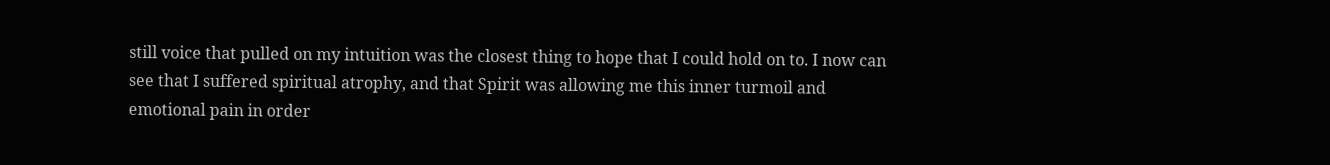still voice that pulled on my intuition was the closest thing to hope that I could hold on to. I now can see that I suffered spiritual atrophy, and that Spirit was allowing me this inner turmoil and emotional pain in order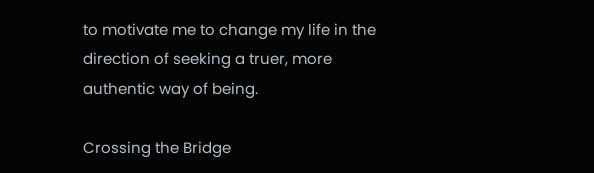to motivate me to change my life in the direction of seeking a truer, more authentic way of being.

Crossing the Bridge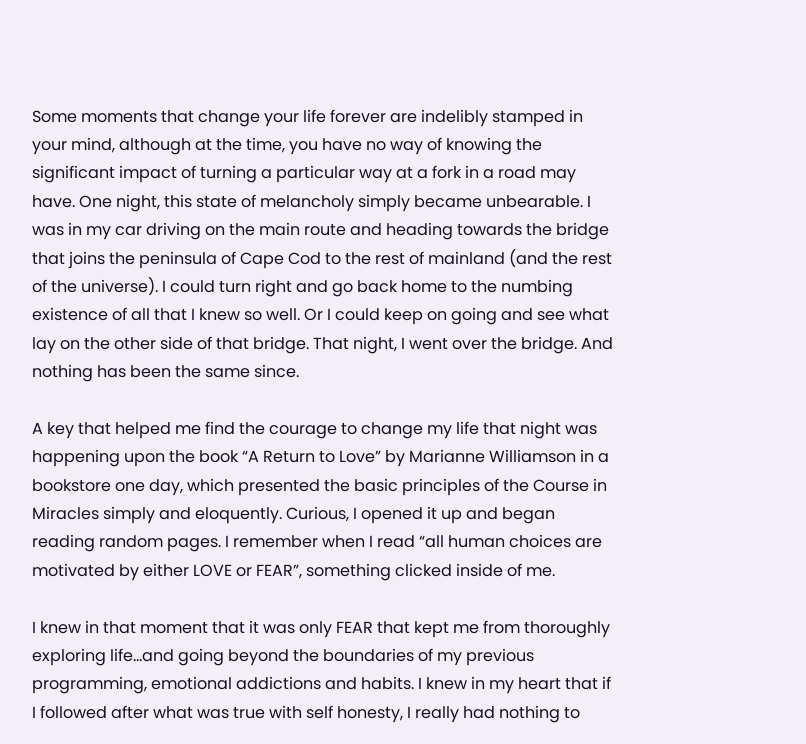Some moments that change your life forever are indelibly stamped in your mind, although at the time, you have no way of knowing the significant impact of turning a particular way at a fork in a road may have. One night, this state of melancholy simply became unbearable. I was in my car driving on the main route and heading towards the bridge that joins the peninsula of Cape Cod to the rest of mainland (and the rest of the universe). I could turn right and go back home to the numbing existence of all that I knew so well. Or I could keep on going and see what lay on the other side of that bridge. That night, I went over the bridge. And nothing has been the same since.

A key that helped me find the courage to change my life that night was happening upon the book “A Return to Love” by Marianne Williamson in a bookstore one day, which presented the basic principles of the Course in Miracles simply and eloquently. Curious, I opened it up and began reading random pages. I remember when I read “all human choices are motivated by either LOVE or FEAR”, something clicked inside of me.

I knew in that moment that it was only FEAR that kept me from thoroughly exploring life...and going beyond the boundaries of my previous programming, emotional addictions and habits. I knew in my heart that if I followed after what was true with self honesty, I really had nothing to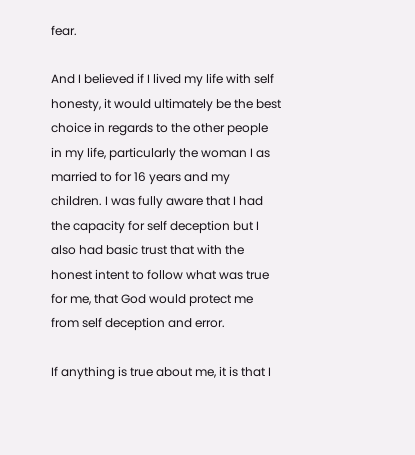fear.

And I believed if I lived my life with self honesty, it would ultimately be the best choice in regards to the other people in my life, particularly the woman I as married to for 16 years and my children. I was fully aware that I had the capacity for self deception but I also had basic trust that with the honest intent to follow what was true for me, that God would protect me from self deception and error.

If anything is true about me, it is that I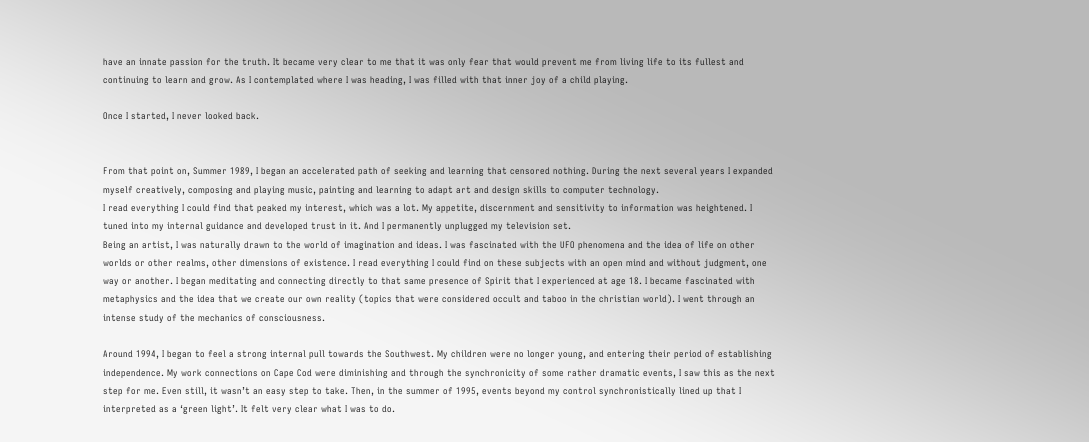have an innate passion for the truth. It became very clear to me that it was only fear that would prevent me from living life to its fullest and continuing to learn and grow. As I contemplated where I was heading, I was filled with that inner joy of a child playing.

Once I started, I never looked back.


From that point on, Summer 1989, I began an accelerated path of seeking and learning that censored nothing. During the next several years I expanded myself creatively, composing and playing music, painting and learning to adapt art and design skills to computer technology.
I read everything I could find that peaked my interest, which was a lot. My appetite, discernment and sensitivity to information was heightened. I tuned into my internal guidance and developed trust in it. And I permanently unplugged my television set.
Being an artist, I was naturally drawn to the world of imagination and ideas. I was fascinated with the UFO phenomena and the idea of life on other worlds or other realms, other dimensions of existence. I read everything I could find on these subjects with an open mind and without judgment, one way or another. I began meditating and connecting directly to that same presence of Spirit that I experienced at age 18. I became fascinated with metaphysics and the idea that we create our own reality (topics that were considered occult and taboo in the christian world). I went through an intense study of the mechanics of consciousness.

Around 1994, I began to feel a strong internal pull towards the Southwest. My children were no longer young, and entering their period of establishing independence. My work connections on Cape Cod were diminishing and through the synchronicity of some rather dramatic events, I saw this as the next step for me. Even still, it wasn’t an easy step to take. Then, in the summer of 1995, events beyond my control synchronistically lined up that I interpreted as a ‘green light’. It felt very clear what I was to do.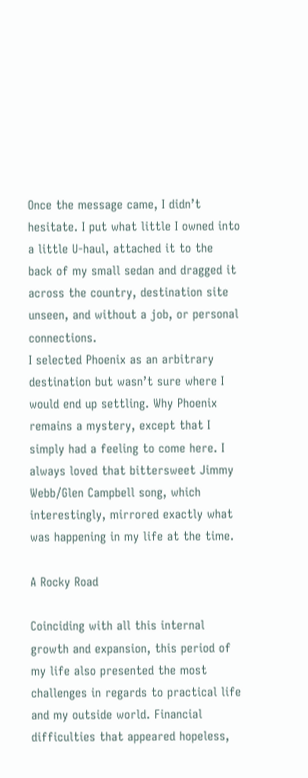Once the message came, I didn’t hesitate. I put what little I owned into a little U-haul, attached it to the back of my small sedan and dragged it across the country, destination site unseen, and without a job, or personal connections.
I selected Phoenix as an arbitrary destination but wasn’t sure where I would end up settling. Why Phoenix remains a mystery, except that I simply had a feeling to come here. I always loved that bittersweet Jimmy Webb/Glen Campbell song, which interestingly, mirrored exactly what was happening in my life at the time.

A Rocky Road

Coinciding with all this internal growth and expansion, this period of my life also presented the most challenges in regards to practical life and my outside world. Financial difficulties that appeared hopeless,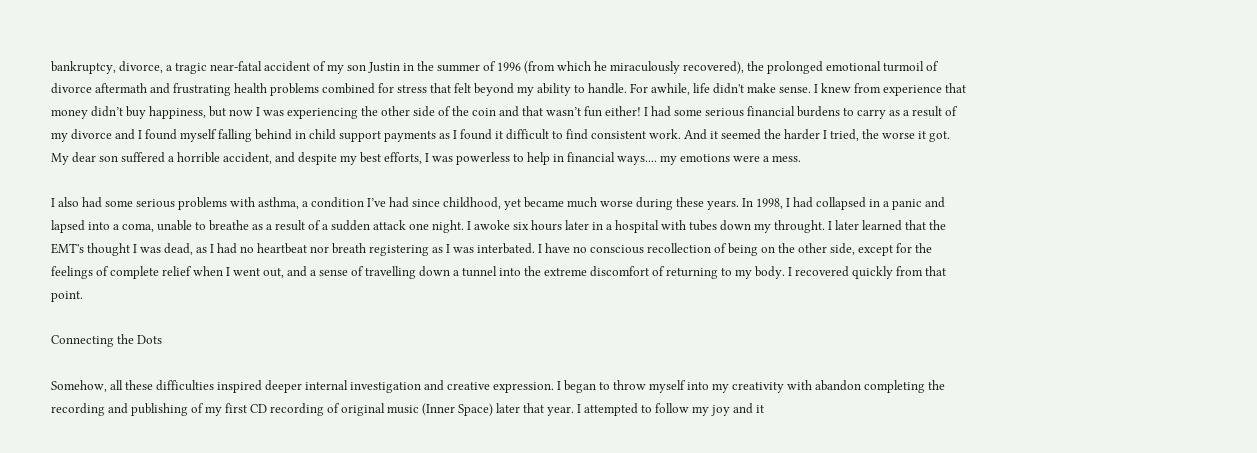bankruptcy, divorce, a tragic near-fatal accident of my son Justin in the summer of 1996 (from which he miraculously recovered), the prolonged emotional turmoil of divorce aftermath and frustrating health problems combined for stress that felt beyond my ability to handle. For awhile, life didn't make sense. I knew from experience that money didn’t buy happiness, but now I was experiencing the other side of the coin and that wasn’t fun either! I had some serious financial burdens to carry as a result of my divorce and I found myself falling behind in child support payments as I found it difficult to find consistent work. And it seemed the harder I tried, the worse it got. My dear son suffered a horrible accident, and despite my best efforts, I was powerless to help in financial ways.... my emotions were a mess.

I also had some serious problems with asthma, a condition I’ve had since childhood, yet became much worse during these years. In 1998, I had collapsed in a panic and lapsed into a coma, unable to breathe as a result of a sudden attack one night. I awoke six hours later in a hospital with tubes down my throught. I later learned that the EMT's thought I was dead, as I had no heartbeat nor breath registering as I was interbated. I have no conscious recollection of being on the other side, except for the feelings of complete relief when I went out, and a sense of travelling down a tunnel into the extreme discomfort of returning to my body. I recovered quickly from that point.

Connecting the Dots

Somehow, all these difficulties inspired deeper internal investigation and creative expression. I began to throw myself into my creativity with abandon completing the recording and publishing of my first CD recording of original music (Inner Space) later that year. I attempted to follow my joy and it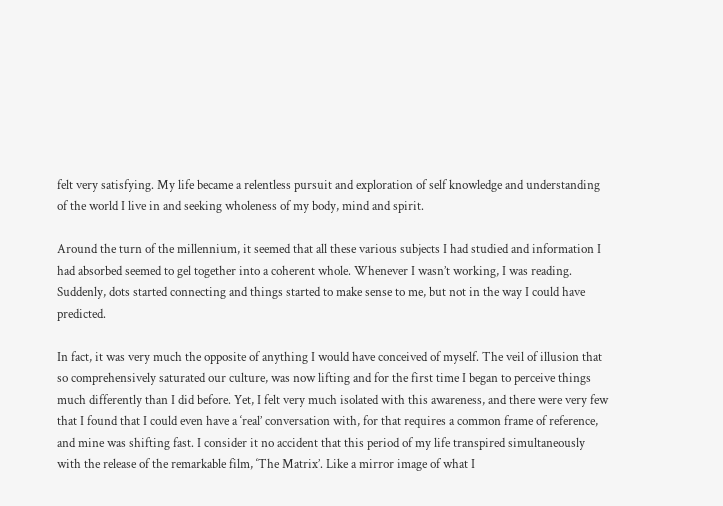felt very satisfying. My life became a relentless pursuit and exploration of self knowledge and understanding of the world I live in and seeking wholeness of my body, mind and spirit.

Around the turn of the millennium, it seemed that all these various subjects I had studied and information I had absorbed seemed to gel together into a coherent whole. Whenever I wasn’t working, I was reading. Suddenly, dots started connecting and things started to make sense to me, but not in the way I could have predicted.

In fact, it was very much the opposite of anything I would have conceived of myself. The veil of illusion that so comprehensively saturated our culture, was now lifting and for the first time I began to perceive things much differently than I did before. Yet, I felt very much isolated with this awareness, and there were very few that I found that I could even have a ‘real’ conversation with, for that requires a common frame of reference, and mine was shifting fast. I consider it no accident that this period of my life transpired simultaneously with the release of the remarkable film, ‘The Matrix’. Like a mirror image of what I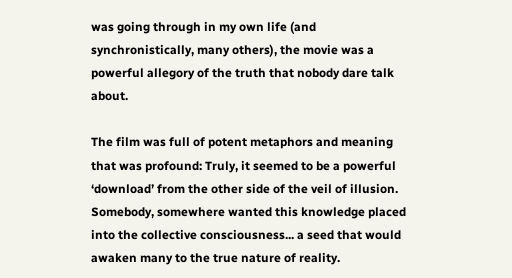was going through in my own life (and synchronistically, many others), the movie was a powerful allegory of the truth that nobody dare talk about.

The film was full of potent metaphors and meaning that was profound: Truly, it seemed to be a powerful ‘download’ from the other side of the veil of illusion. Somebody, somewhere wanted this knowledge placed into the collective consciousness... a seed that would awaken many to the true nature of reality.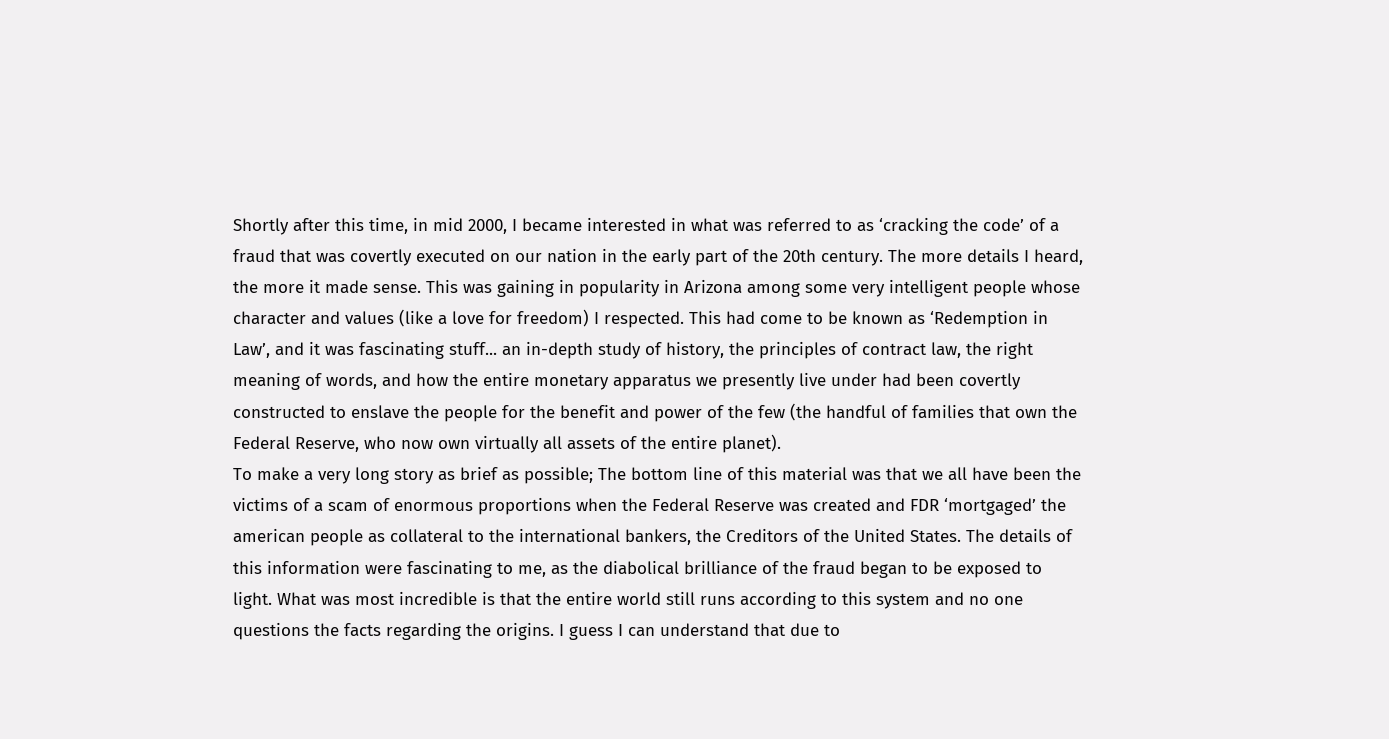Shortly after this time, in mid 2000, I became interested in what was referred to as ‘cracking the code’ of a fraud that was covertly executed on our nation in the early part of the 20th century. The more details I heard, the more it made sense. This was gaining in popularity in Arizona among some very intelligent people whose character and values (like a love for freedom) I respected. This had come to be known as ‘Redemption in Law’, and it was fascinating stuff... an in-depth study of history, the principles of contract law, the right meaning of words, and how the entire monetary apparatus we presently live under had been covertly constructed to enslave the people for the benefit and power of the few (the handful of families that own the Federal Reserve, who now own virtually all assets of the entire planet).
To make a very long story as brief as possible; The bottom line of this material was that we all have been the victims of a scam of enormous proportions when the Federal Reserve was created and FDR ‘mortgaged’ the american people as collateral to the international bankers, the Creditors of the United States. The details of this information were fascinating to me, as the diabolical brilliance of the fraud began to be exposed to light. What was most incredible is that the entire world still runs according to this system and no one questions the facts regarding the origins. I guess I can understand that due to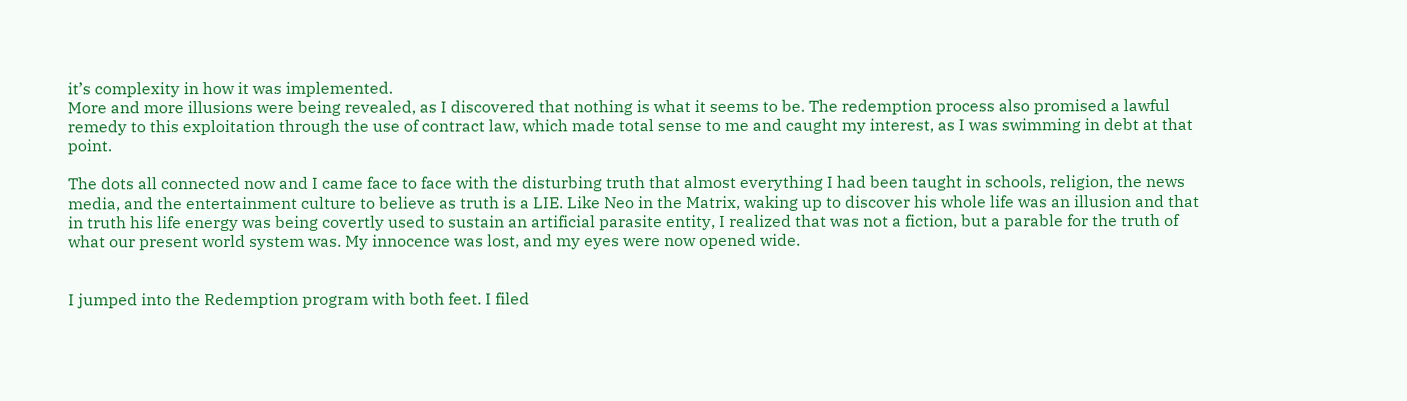it’s complexity in how it was implemented.
More and more illusions were being revealed, as I discovered that nothing is what it seems to be. The redemption process also promised a lawful remedy to this exploitation through the use of contract law, which made total sense to me and caught my interest, as I was swimming in debt at that point.

The dots all connected now and I came face to face with the disturbing truth that almost everything I had been taught in schools, religion, the news media, and the entertainment culture to believe as truth is a LIE. Like Neo in the Matrix, waking up to discover his whole life was an illusion and that in truth his life energy was being covertly used to sustain an artificial parasite entity, I realized that was not a fiction, but a parable for the truth of what our present world system was. My innocence was lost, and my eyes were now opened wide.


I jumped into the Redemption program with both feet. I filed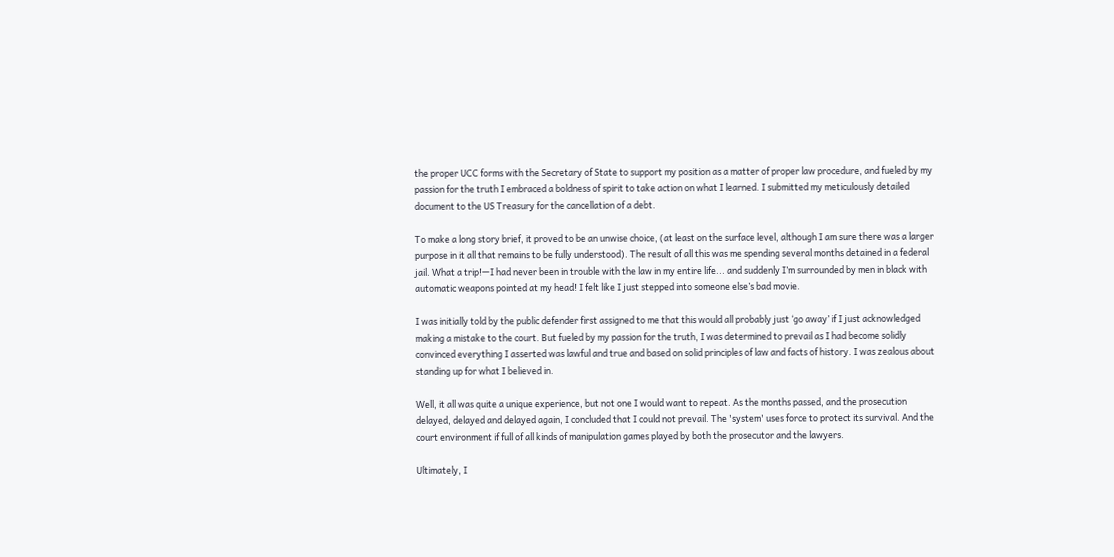the proper UCC forms with the Secretary of State to support my position as a matter of proper law procedure, and fueled by my passion for the truth I embraced a boldness of spirit to take action on what I learned. I submitted my meticulously detailed document to the US Treasury for the cancellation of a debt.

To make a long story brief, it proved to be an unwise choice, (at least on the surface level, although I am sure there was a larger purpose in it all that remains to be fully understood). The result of all this was me spending several months detained in a federal jail. What a trip!—I had never been in trouble with the law in my entire life... and suddenly I’m surrounded by men in black with automatic weapons pointed at my head! I felt like I just stepped into someone else’s bad movie.

I was initially told by the public defender first assigned to me that this would all probably just ‘go away’ if I just acknowledged making a mistake to the court. But fueled by my passion for the truth, I was determined to prevail as I had become solidly convinced everything I asserted was lawful and true and based on solid principles of law and facts of history. I was zealous about standing up for what I believed in.

Well, it all was quite a unique experience, but not one I would want to repeat. As the months passed, and the prosecution delayed, delayed and delayed again, I concluded that I could not prevail. The 'system' uses force to protect its survival. And the court environment if full of all kinds of manipulation games played by both the prosecutor and the lawyers.

Ultimately, I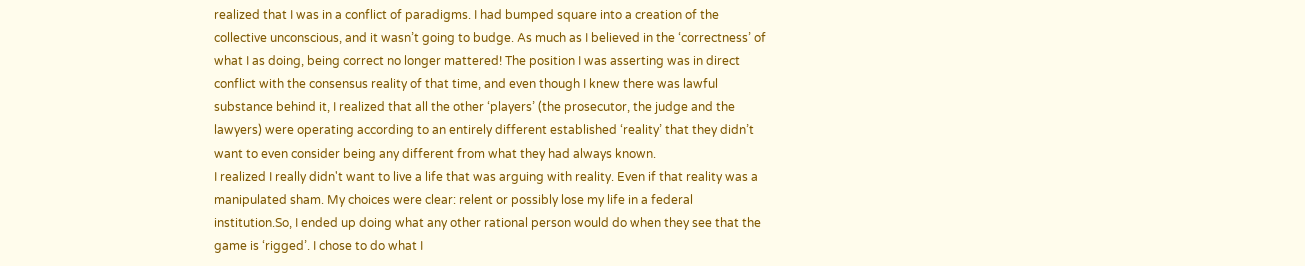realized that I was in a conflict of paradigms. I had bumped square into a creation of the collective unconscious, and it wasn’t going to budge. As much as I believed in the ‘correctness’ of what I as doing, being correct no longer mattered! The position I was asserting was in direct conflict with the consensus reality of that time, and even though I knew there was lawful substance behind it, I realized that all the other ‘players’ (the prosecutor, the judge and the lawyers) were operating according to an entirely different established ‘reality’ that they didn’t want to even consider being any different from what they had always known.
I realized I really didn't want to live a life that was arguing with reality. Even if that reality was a manipulated sham. My choices were clear: relent or possibly lose my life in a federal institution.So, I ended up doing what any other rational person would do when they see that the game is ‘rigged’. I chose to do what I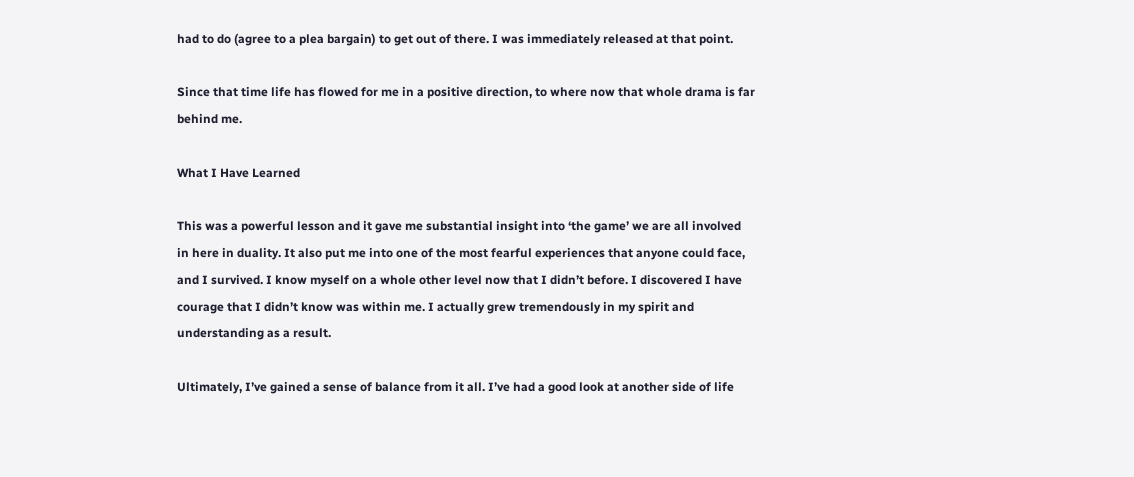had to do (agree to a plea bargain) to get out of there. I was immediately released at that point.

Since that time life has flowed for me in a positive direction, to where now that whole drama is far behind me.

What I Have Learned

This was a powerful lesson and it gave me substantial insight into ‘the game’ we are all involved in here in duality. It also put me into one of the most fearful experiences that anyone could face, and I survived. I know myself on a whole other level now that I didn’t before. I discovered I have courage that I didn’t know was within me. I actually grew tremendously in my spirit and understanding as a result.

Ultimately, I’ve gained a sense of balance from it all. I’ve had a good look at another side of life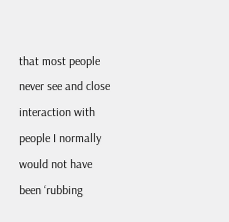that most people never see and close interaction with people I normally would not have been ‘rubbing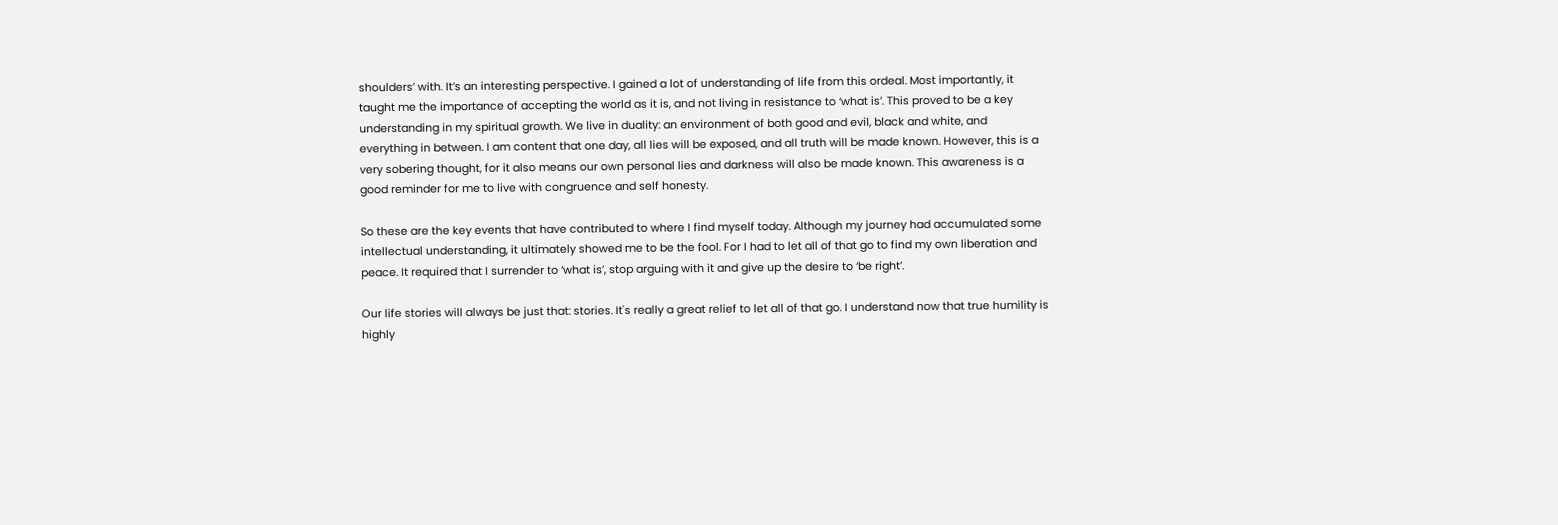shoulders’ with. It’s an interesting perspective. I gained a lot of understanding of life from this ordeal. Most importantly, it taught me the importance of accepting the world as it is, and not living in resistance to ‘what is’. This proved to be a key understanding in my spiritual growth. We live in duality: an environment of both good and evil, black and white, and everything in between. I am content that one day, all lies will be exposed, and all truth will be made known. However, this is a very sobering thought, for it also means our own personal lies and darkness will also be made known. This awareness is a good reminder for me to live with congruence and self honesty.

So these are the key events that have contributed to where I find myself today. Although my journey had accumulated some intellectual understanding, it ultimately showed me to be the fool. For I had to let all of that go to find my own liberation and peace. It required that I surrender to ‘what is’, stop arguing with it and give up the desire to ‘be right’.

Our life stories will always be just that: stories. It's really a great relief to let all of that go. I understand now that true humility is highly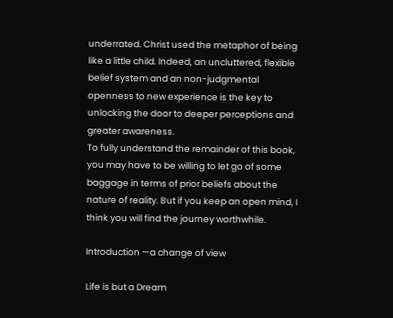underrated. Christ used the metaphor of being like a little child. Indeed, an uncluttered, flexible belief system and an non-judgmental openness to new experience is the key to unlocking the door to deeper perceptions and greater awareness.
To fully understand the remainder of this book, you may have to be willing to let go of some baggage in terms of prior beliefs about the nature of reality. But if you keep an open mind, I think you will find the journey worthwhile.

Introduction —a change of view

Life is but a Dream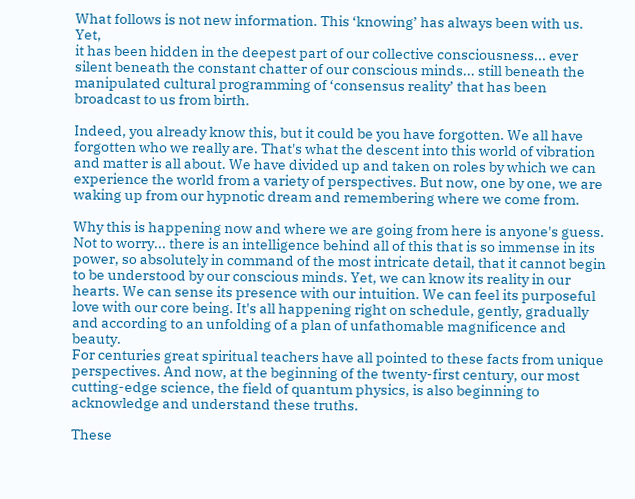What follows is not new information. This ‘knowing’ has always been with us. Yet,
it has been hidden in the deepest part of our collective consciousness... ever silent beneath the constant chatter of our conscious minds... still beneath the manipulated cultural programming of ‘consensus reality’ that has been broadcast to us from birth.

Indeed, you already know this, but it could be you have forgotten. We all have forgotten who we really are. That's what the descent into this world of vibration and matter is all about. We have divided up and taken on roles by which we can experience the world from a variety of perspectives. But now, one by one, we are waking up from our hypnotic dream and remembering where we come from.

Why this is happening now and where we are going from here is anyone's guess. Not to worry... there is an intelligence behind all of this that is so immense in its power, so absolutely in command of the most intricate detail, that it cannot begin to be understood by our conscious minds. Yet, we can know its reality in our hearts. We can sense its presence with our intuition. We can feel its purposeful love with our core being. It's all happening right on schedule, gently, gradually and according to an unfolding of a plan of unfathomable magnificence and beauty.
For centuries great spiritual teachers have all pointed to these facts from unique perspectives. And now, at the beginning of the twenty-first century, our most cutting-edge science, the field of quantum physics, is also beginning to acknowledge and understand these truths.

These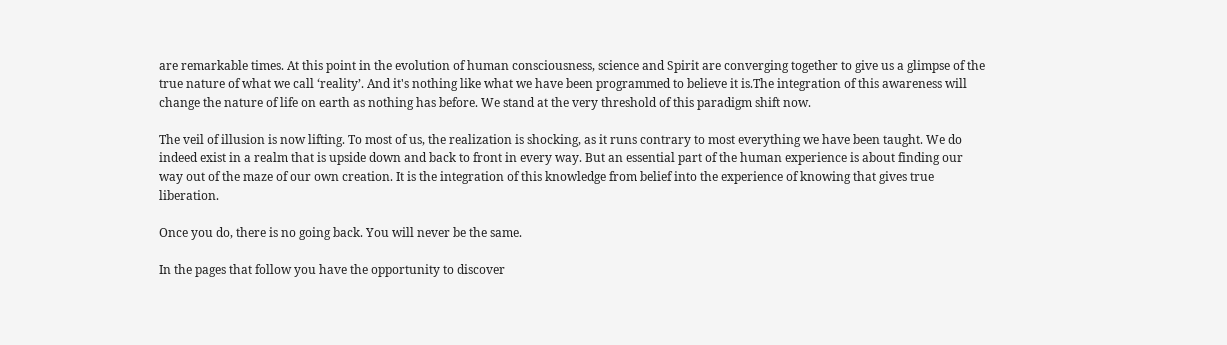are remarkable times. At this point in the evolution of human consciousness, science and Spirit are converging together to give us a glimpse of the true nature of what we call ‘reality’. And it's nothing like what we have been programmed to believe it is.The integration of this awareness will change the nature of life on earth as nothing has before. We stand at the very threshold of this paradigm shift now.

The veil of illusion is now lifting. To most of us, the realization is shocking, as it runs contrary to most everything we have been taught. We do indeed exist in a realm that is upside down and back to front in every way. But an essential part of the human experience is about finding our way out of the maze of our own creation. It is the integration of this knowledge from belief into the experience of knowing that gives true liberation.

Once you do, there is no going back. You will never be the same.

In the pages that follow you have the opportunity to discover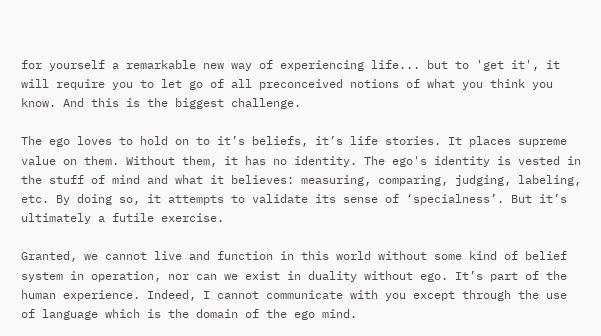for yourself a remarkable new way of experiencing life... but to 'get it', it will require you to let go of all preconceived notions of what you think you know. And this is the biggest challenge.

The ego loves to hold on to it’s beliefs, it’s life stories. It places supreme value on them. Without them, it has no identity. The ego's identity is vested in the stuff of mind and what it believes: measuring, comparing, judging, labeling, etc. By doing so, it attempts to validate its sense of ‘specialness’. But it’s ultimately a futile exercise.

Granted, we cannot live and function in this world without some kind of belief system in operation, nor can we exist in duality without ego. It’s part of the human experience. Indeed, I cannot communicate with you except through the use of language which is the domain of the ego mind.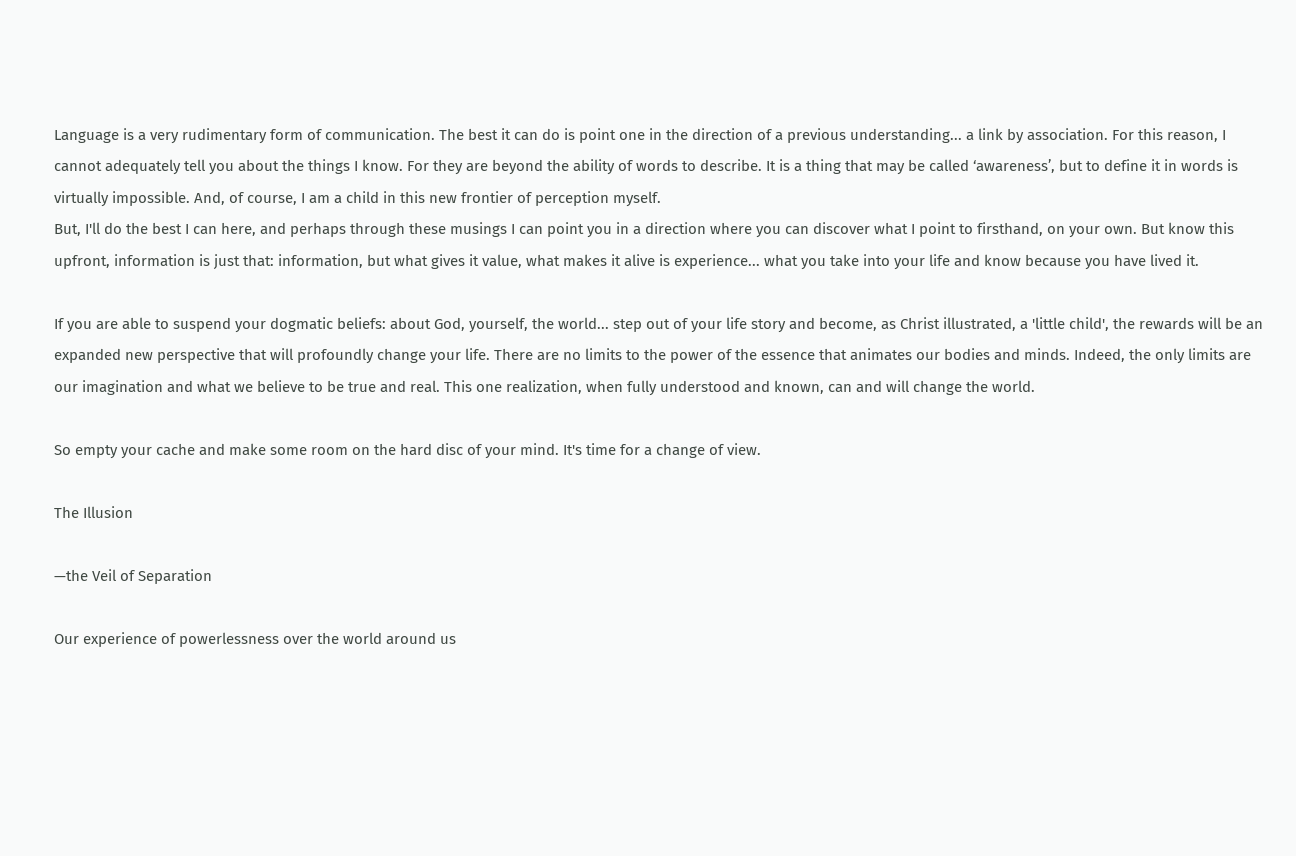Language is a very rudimentary form of communication. The best it can do is point one in the direction of a previous understanding... a link by association. For this reason, I cannot adequately tell you about the things I know. For they are beyond the ability of words to describe. It is a thing that may be called ‘awareness’, but to define it in words is virtually impossible. And, of course, I am a child in this new frontier of perception myself.
But, I'll do the best I can here, and perhaps through these musings I can point you in a direction where you can discover what I point to firsthand, on your own. But know this upfront, information is just that: information, but what gives it value, what makes it alive is experience... what you take into your life and know because you have lived it.

If you are able to suspend your dogmatic beliefs: about God, yourself, the world... step out of your life story and become, as Christ illustrated, a 'little child', the rewards will be an expanded new perspective that will profoundly change your life. There are no limits to the power of the essence that animates our bodies and minds. Indeed, the only limits are our imagination and what we believe to be true and real. This one realization, when fully understood and known, can and will change the world.

So empty your cache and make some room on the hard disc of your mind. It's time for a change of view.

The Illusion

—the Veil of Separation

Our experience of powerlessness over the world around us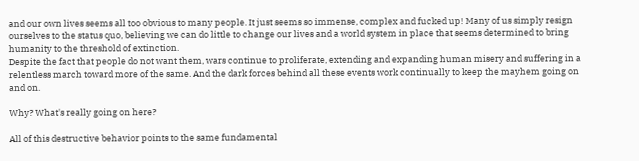and our own lives seems all too obvious to many people. It just seems so immense, complex and fucked up! Many of us simply resign ourselves to the status quo, believing we can do little to change our lives and a world system in place that seems determined to bring humanity to the threshold of extinction.
Despite the fact that people do not want them, wars continue to proliferate, extending and expanding human misery and suffering in a relentless march toward more of the same. And the dark forces behind all these events work continually to keep the mayhem going on and on.

Why? What's really going on here?

All of this destructive behavior points to the same fundamental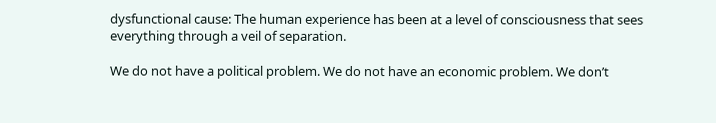dysfunctional cause: The human experience has been at a level of consciousness that sees everything through a veil of separation.

We do not have a political problem. We do not have an economic problem. We don’t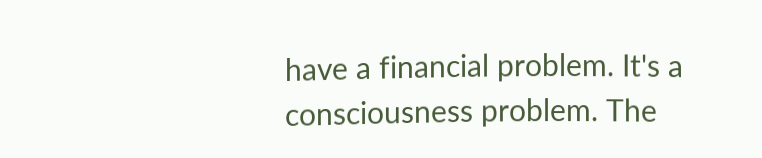have a financial problem. It's a consciousness problem. The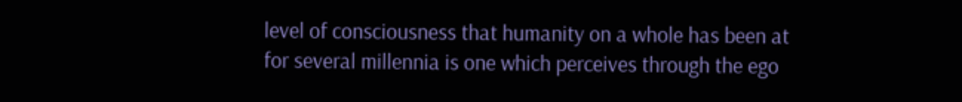level of consciousness that humanity on a whole has been at for several millennia is one which perceives through the ego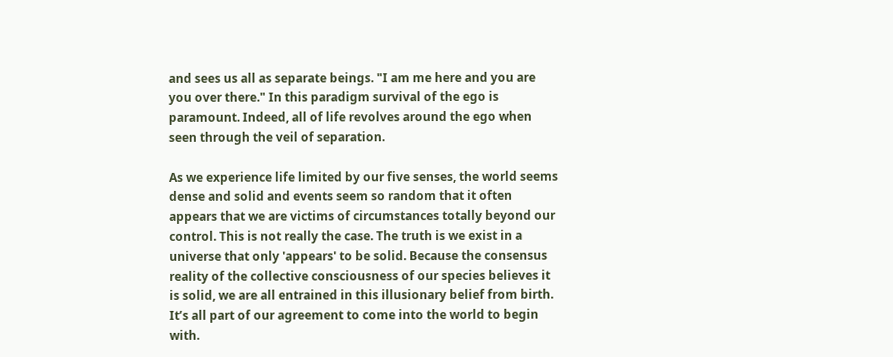and sees us all as separate beings. "I am me here and you are you over there." In this paradigm survival of the ego is paramount. Indeed, all of life revolves around the ego when seen through the veil of separation.

As we experience life limited by our five senses, the world seems dense and solid and events seem so random that it often appears that we are victims of circumstances totally beyond our control. This is not really the case. The truth is we exist in a universe that only 'appears' to be solid. Because the consensus reality of the collective consciousness of our species believes it is solid, we are all entrained in this illusionary belief from birth. It’s all part of our agreement to come into the world to begin with.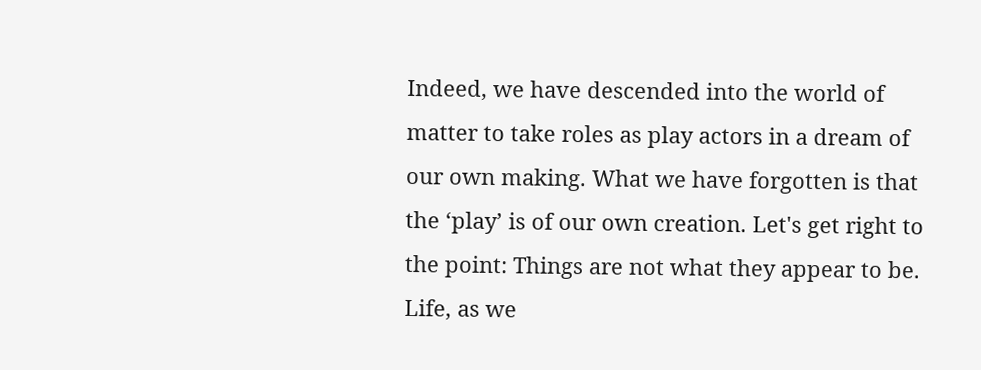Indeed, we have descended into the world of matter to take roles as play actors in a dream of our own making. What we have forgotten is that the ‘play’ is of our own creation. Let's get right to the point: Things are not what they appear to be. Life, as we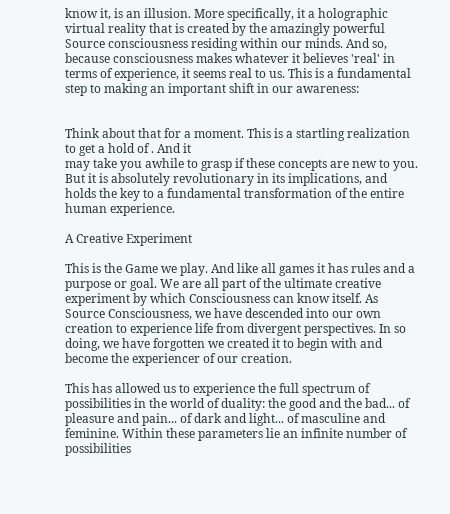know it, is an illusion. More specifically, it a holographic virtual reality that is created by the amazingly powerful Source consciousness residing within our minds. And so, because consciousness makes whatever it believes 'real' in terms of experience, it seems real to us. This is a fundamental step to making an important shift in our awareness:


Think about that for a moment. This is a startling realization to get a hold of . And it
may take you awhile to grasp if these concepts are new to you. But it is absolutely revolutionary in its implications, and holds the key to a fundamental transformation of the entire human experience.

A Creative Experiment

This is the Game we play. And like all games it has rules and a purpose or goal. We are all part of the ultimate creative experiment by which Consciousness can know itself. As Source Consciousness, we have descended into our own creation to experience life from divergent perspectives. In so doing, we have forgotten we created it to begin with and become the experiencer of our creation.

This has allowed us to experience the full spectrum of possibilities in the world of duality: the good and the bad... of pleasure and pain... of dark and light... of masculine and feminine. Within these parameters lie an infinite number of possibilities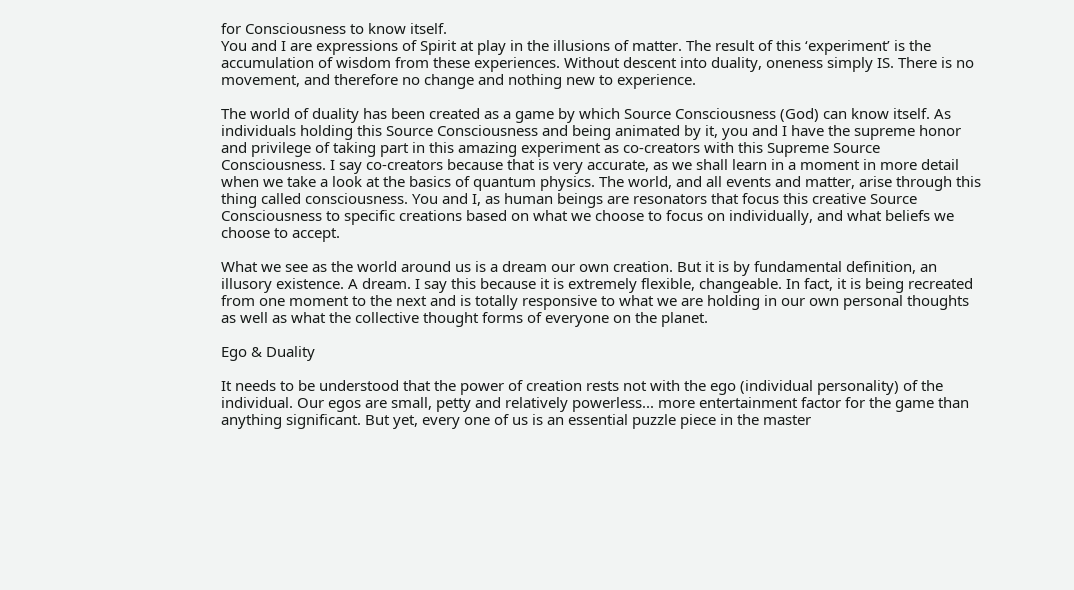for Consciousness to know itself.
You and I are expressions of Spirit at play in the illusions of matter. The result of this ‘experiment’ is the accumulation of wisdom from these experiences. Without descent into duality, oneness simply IS. There is no movement, and therefore no change and nothing new to experience.

The world of duality has been created as a game by which Source Consciousness (God) can know itself. As individuals holding this Source Consciousness and being animated by it, you and I have the supreme honor and privilege of taking part in this amazing experiment as co-creators with this Supreme Source Consciousness. I say co-creators because that is very accurate, as we shall learn in a moment in more detail when we take a look at the basics of quantum physics. The world, and all events and matter, arise through this thing called consciousness. You and I, as human beings are resonators that focus this creative Source Consciousness to specific creations based on what we choose to focus on individually, and what beliefs we choose to accept.

What we see as the world around us is a dream our own creation. But it is by fundamental definition, an illusory existence. A dream. I say this because it is extremely flexible, changeable. In fact, it is being recreated from one moment to the next and is totally responsive to what we are holding in our own personal thoughts as well as what the collective thought forms of everyone on the planet.

Ego & Duality

It needs to be understood that the power of creation rests not with the ego (individual personality) of the individual. Our egos are small, petty and relatively powerless... more entertainment factor for the game than anything significant. But yet, every one of us is an essential puzzle piece in the master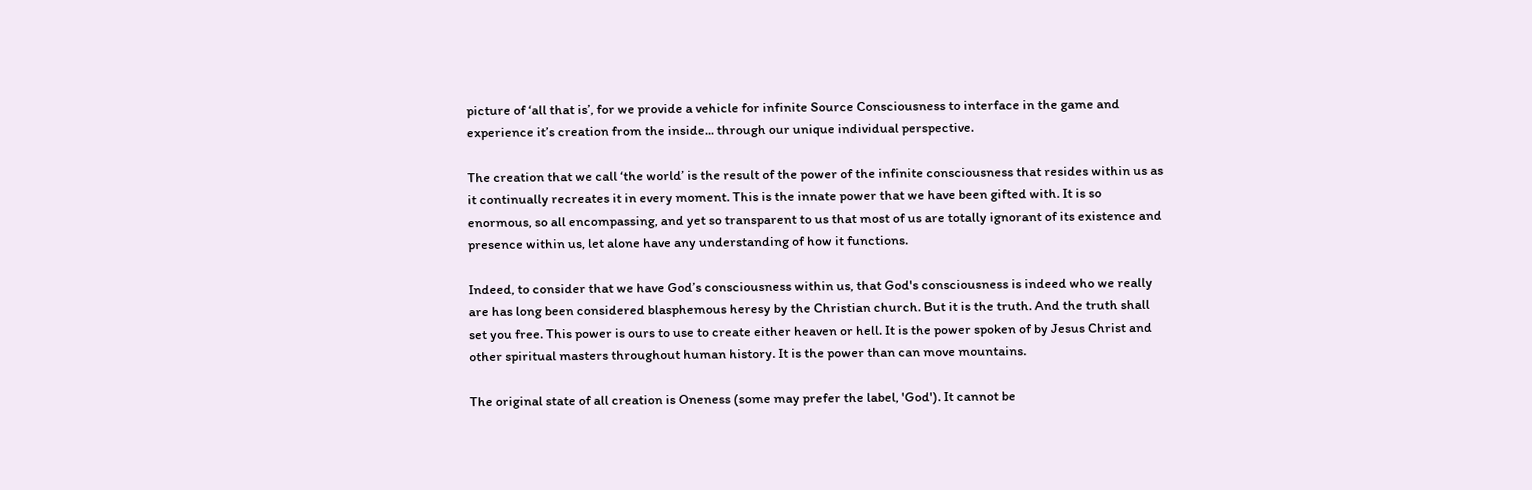picture of ‘all that is’, for we provide a vehicle for infinite Source Consciousness to interface in the game and experience it’s creation from the inside... through our unique individual perspective.

The creation that we call ‘the world’ is the result of the power of the infinite consciousness that resides within us as it continually recreates it in every moment. This is the innate power that we have been gifted with. It is so enormous, so all encompassing, and yet so transparent to us that most of us are totally ignorant of its existence and presence within us, let alone have any understanding of how it functions.

Indeed, to consider that we have God’s consciousness within us, that God's consciousness is indeed who we really are has long been considered blasphemous heresy by the Christian church. But it is the truth. And the truth shall set you free. This power is ours to use to create either heaven or hell. It is the power spoken of by Jesus Christ and other spiritual masters throughout human history. It is the power than can move mountains.

The original state of all creation is Oneness (some may prefer the label, 'God'). It cannot be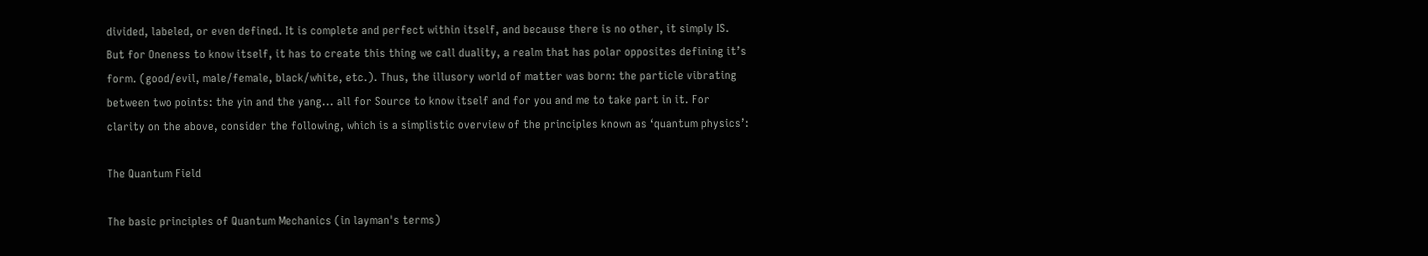divided, labeled, or even defined. It is complete and perfect within itself, and because there is no other, it simply IS. But for Oneness to know itself, it has to create this thing we call duality, a realm that has polar opposites defining it’s form. (good/evil, male/female, black/white, etc.). Thus, the illusory world of matter was born: the particle vibrating between two points: the yin and the yang... all for Source to know itself and for you and me to take part in it. For clarity on the above, consider the following, which is a simplistic overview of the principles known as ‘quantum physics’:

The Quantum Field

The basic principles of Quantum Mechanics (in layman's terms)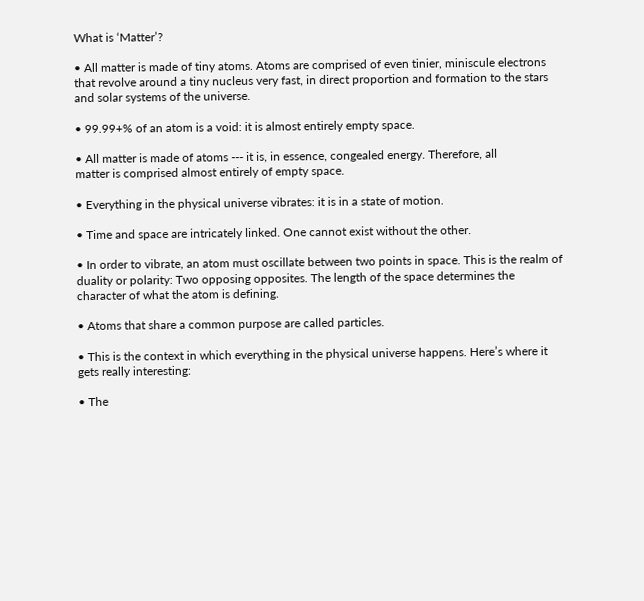What is ‘Matter’?

• All matter is made of tiny atoms. Atoms are comprised of even tinier, miniscule electrons that revolve around a tiny nucleus very fast, in direct proportion and formation to the stars and solar systems of the universe.

• 99.99+% of an atom is a void: it is almost entirely empty space.

• All matter is made of atoms --- it is, in essence, congealed energy. Therefore, all
matter is comprised almost entirely of empty space.

• Everything in the physical universe vibrates: it is in a state of motion.

• Time and space are intricately linked. One cannot exist without the other.

• In order to vibrate, an atom must oscillate between two points in space. This is the realm of duality or polarity: Two opposing opposites. The length of the space determines the character of what the atom is defining.

• Atoms that share a common purpose are called particles.

• This is the context in which everything in the physical universe happens. Here’s where it gets really interesting:

• The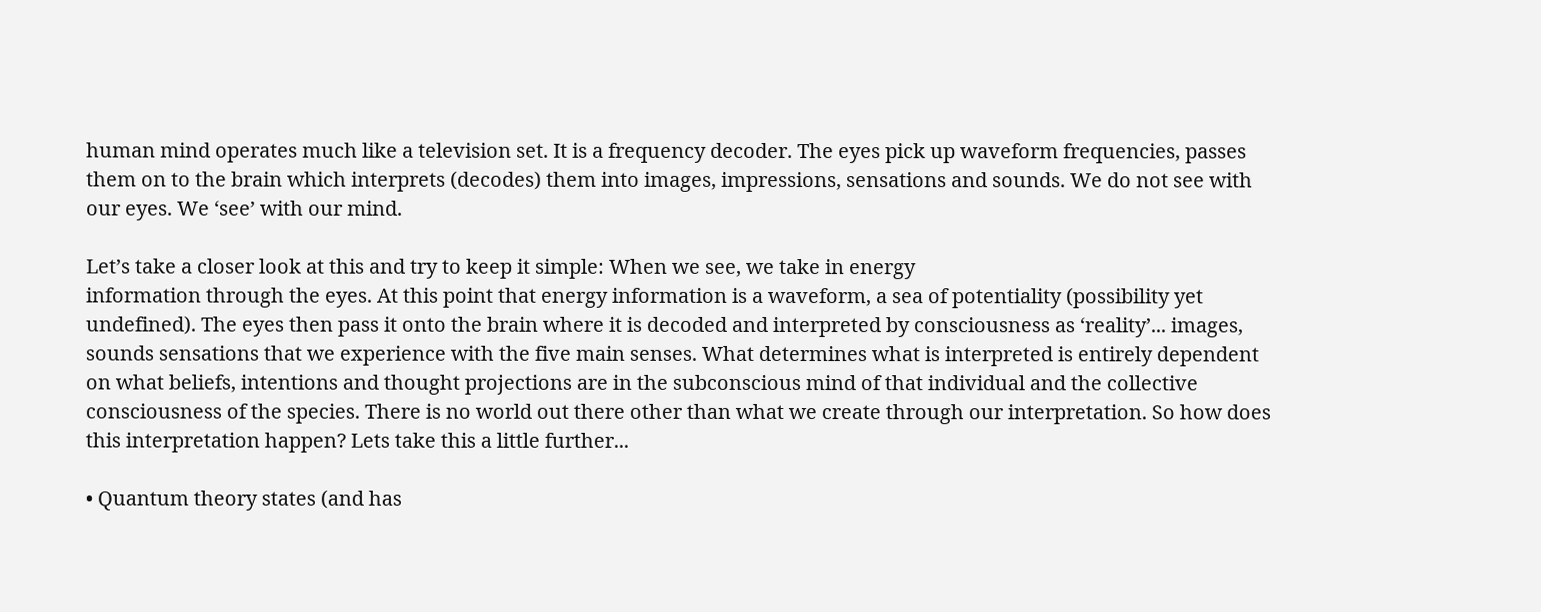human mind operates much like a television set. It is a frequency decoder. The eyes pick up waveform frequencies, passes them on to the brain which interprets (decodes) them into images, impressions, sensations and sounds. We do not see with our eyes. We ‘see’ with our mind.

Let’s take a closer look at this and try to keep it simple: When we see, we take in energy
information through the eyes. At this point that energy information is a waveform, a sea of potentiality (possibility yet undefined). The eyes then pass it onto the brain where it is decoded and interpreted by consciousness as ‘reality’... images, sounds sensations that we experience with the five main senses. What determines what is interpreted is entirely dependent on what beliefs, intentions and thought projections are in the subconscious mind of that individual and the collective consciousness of the species. There is no world out there other than what we create through our interpretation. So how does this interpretation happen? Lets take this a little further...

• Quantum theory states (and has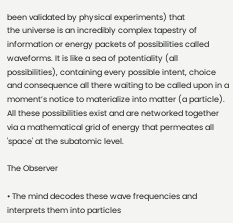been validated by physical experiments) that
the universe is an incredibly complex tapestry of information or energy packets of possibilities called waveforms. It is like a sea of potentiality (all possibilities), containing every possible intent, choice and consequence all there waiting to be called upon in a moment’s notice to materialize into matter (a particle). All these possibilities exist and are networked together via a mathematical grid of energy that permeates all 'space' at the subatomic level.

The Observer

• The mind decodes these wave frequencies and interprets them into particles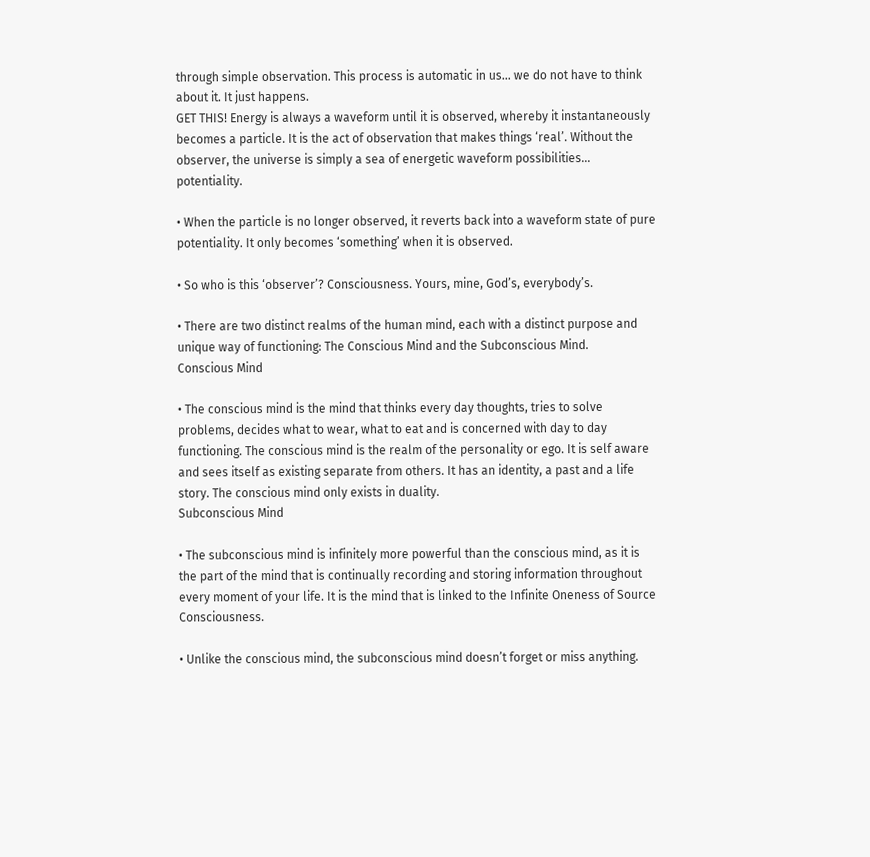through simple observation. This process is automatic in us... we do not have to think about it. It just happens.
GET THIS! Energy is always a waveform until it is observed, whereby it instantaneously becomes a particle. It is the act of observation that makes things ‘real’. Without the observer, the universe is simply a sea of energetic waveform possibilities... potentiality.

• When the particle is no longer observed, it reverts back into a waveform state of pure potentiality. It only becomes ‘something’ when it is observed.

• So who is this ‘observer’? Consciousness. Yours, mine, God’s, everybody’s.

• There are two distinct realms of the human mind, each with a distinct purpose and unique way of functioning: The Conscious Mind and the Subconscious Mind.
Conscious Mind

• The conscious mind is the mind that thinks every day thoughts, tries to solve problems, decides what to wear, what to eat and is concerned with day to day functioning. The conscious mind is the realm of the personality or ego. It is self aware and sees itself as existing separate from others. It has an identity, a past and a life story. The conscious mind only exists in duality.
Subconscious Mind

• The subconscious mind is infinitely more powerful than the conscious mind, as it is the part of the mind that is continually recording and storing information throughout every moment of your life. It is the mind that is linked to the Infinite Oneness of Source Consciousness.

• Unlike the conscious mind, the subconscious mind doesn’t forget or miss anything.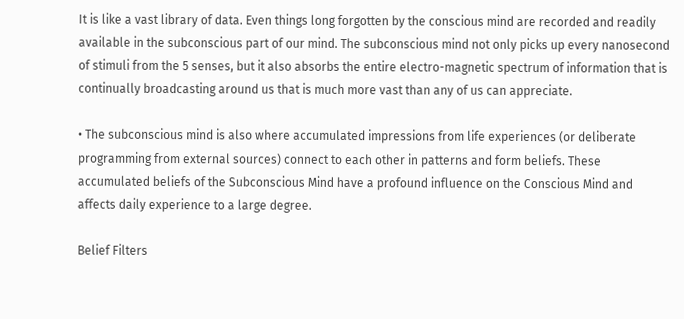It is like a vast library of data. Even things long forgotten by the conscious mind are recorded and readily available in the subconscious part of our mind. The subconscious mind not only picks up every nanosecond of stimuli from the 5 senses, but it also absorbs the entire electro-magnetic spectrum of information that is continually broadcasting around us that is much more vast than any of us can appreciate.

• The subconscious mind is also where accumulated impressions from life experiences (or deliberate programming from external sources) connect to each other in patterns and form beliefs. These accumulated beliefs of the Subconscious Mind have a profound influence on the Conscious Mind and affects daily experience to a large degree.

Belief Filters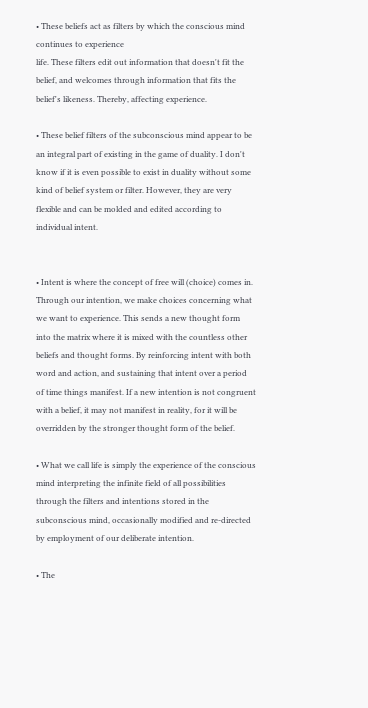• These beliefs act as filters by which the conscious mind continues to experience
life. These filters edit out information that doesn't fit the belief, and welcomes through information that fits the belief's likeness. Thereby, affecting experience.

• These belief filters of the subconscious mind appear to be an integral part of existing in the game of duality. I don't know if it is even possible to exist in duality without some kind of belief system or filter. However, they are very flexible and can be molded and edited according to individual intent.


• Intent is where the concept of free will (choice) comes in. Through our intention, we make choices concerning what we want to experience. This sends a new thought form into the matrix where it is mixed with the countless other beliefs and thought forms. By reinforcing intent with both word and action, and sustaining that intent over a period of time things manifest. If a new intention is not congruent with a belief, it may not manifest in reality, for it will be overridden by the stronger thought form of the belief.

• What we call life is simply the experience of the conscious mind interpreting the infinite field of all possibilities through the filters and intentions stored in the subconscious mind, occasionally modified and re-directed by employment of our deliberate intention.

• The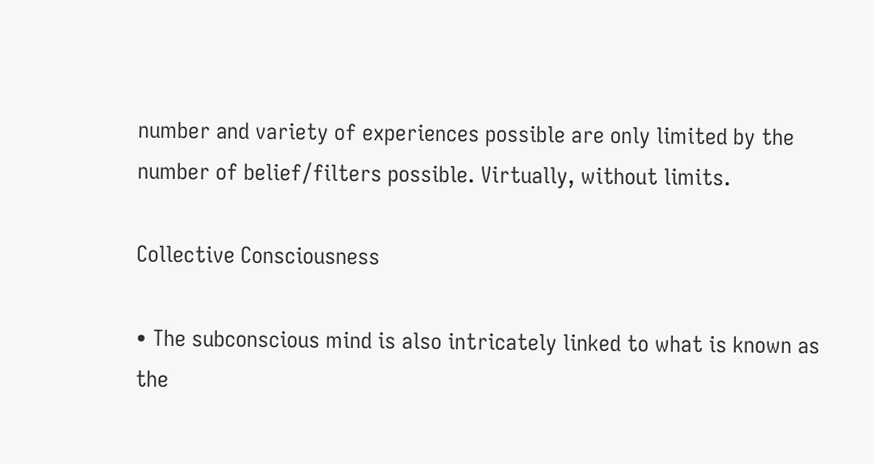number and variety of experiences possible are only limited by the number of belief/filters possible. Virtually, without limits.

Collective Consciousness

• The subconscious mind is also intricately linked to what is known as the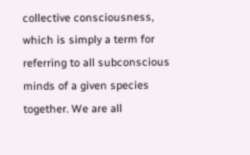collective consciousness, which is simply a term for referring to all subconscious minds of a given species together. We are all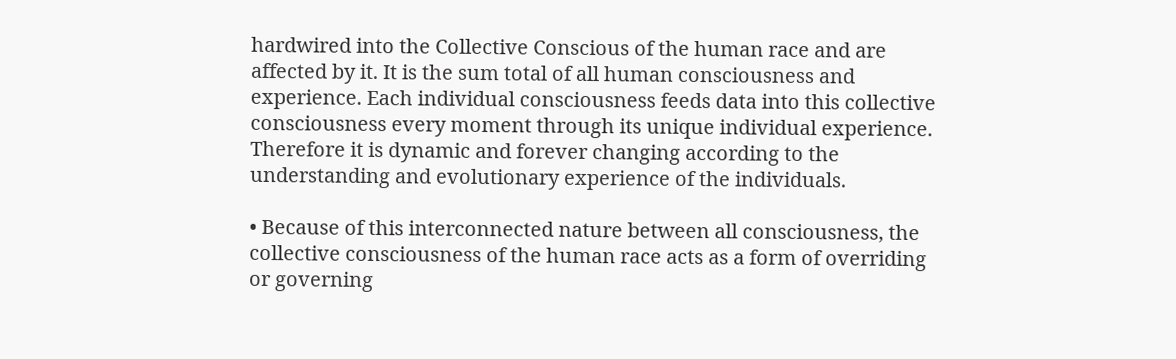hardwired into the Collective Conscious of the human race and are affected by it. It is the sum total of all human consciousness and experience. Each individual consciousness feeds data into this collective consciousness every moment through its unique individual experience. Therefore it is dynamic and forever changing according to the understanding and evolutionary experience of the individuals.

• Because of this interconnected nature between all consciousness, the collective consciousness of the human race acts as a form of overriding or governing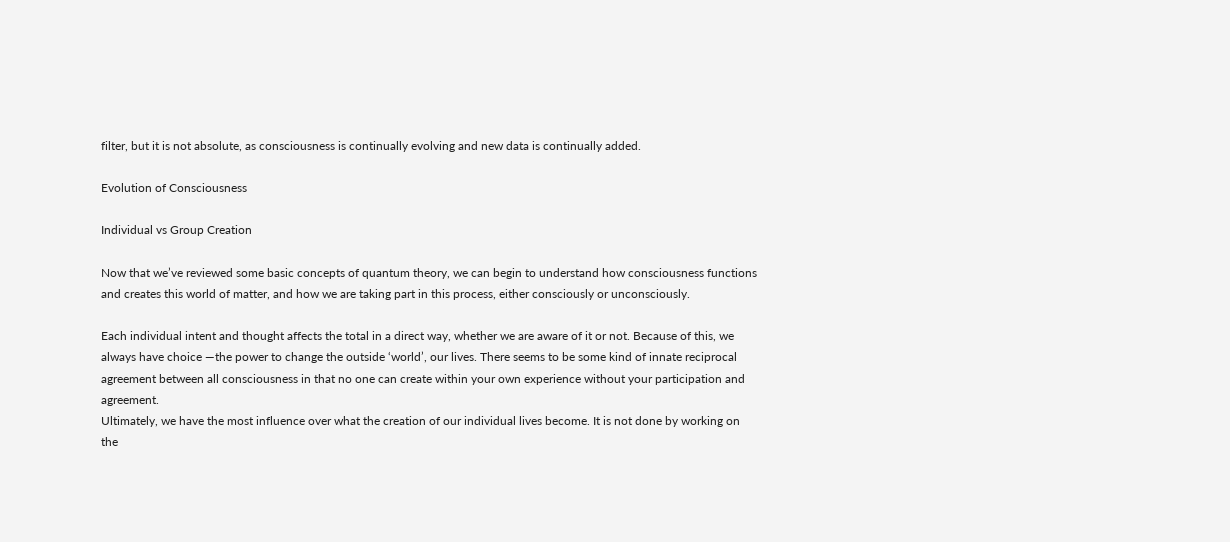filter, but it is not absolute, as consciousness is continually evolving and new data is continually added.

Evolution of Consciousness

Individual vs Group Creation

Now that we’ve reviewed some basic concepts of quantum theory, we can begin to understand how consciousness functions and creates this world of matter, and how we are taking part in this process, either consciously or unconsciously.

Each individual intent and thought affects the total in a direct way, whether we are aware of it or not. Because of this, we always have choice —the power to change the outside ‘world’, our lives. There seems to be some kind of innate reciprocal agreement between all consciousness in that no one can create within your own experience without your participation and agreement.
Ultimately, we have the most influence over what the creation of our individual lives become. It is not done by working on the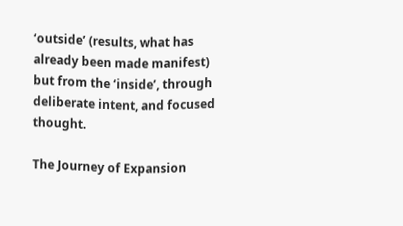‘outside’ (results, what has already been made manifest) but from the ‘inside’, through deliberate intent, and focused thought.

The Journey of Expansion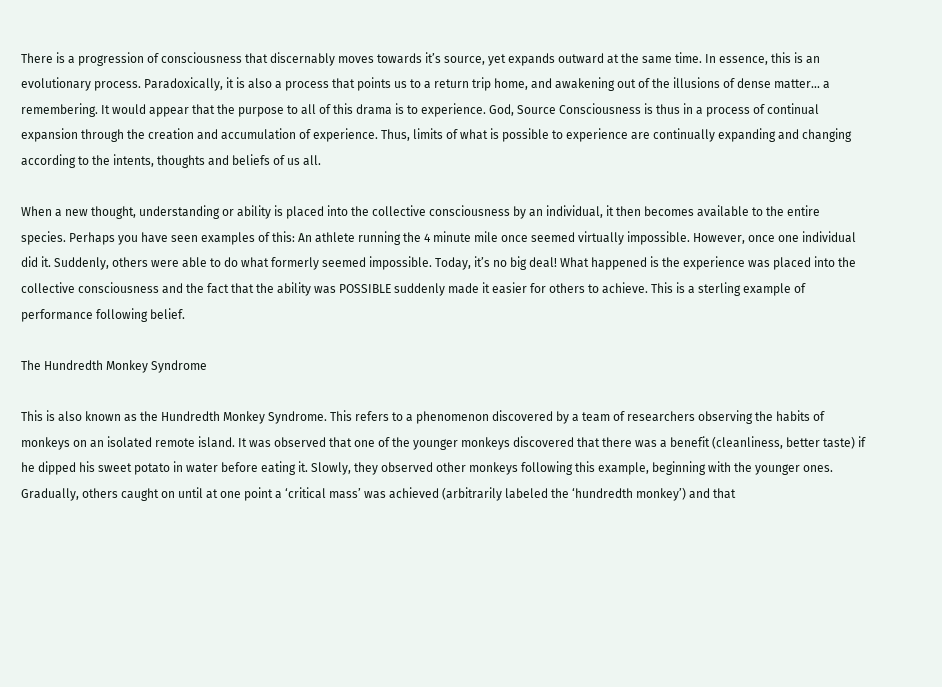There is a progression of consciousness that discernably moves towards it’s source, yet expands outward at the same time. In essence, this is an evolutionary process. Paradoxically, it is also a process that points us to a return trip home, and awakening out of the illusions of dense matter... a remembering. It would appear that the purpose to all of this drama is to experience. God, Source Consciousness is thus in a process of continual expansion through the creation and accumulation of experience. Thus, limits of what is possible to experience are continually expanding and changing according to the intents, thoughts and beliefs of us all.

When a new thought, understanding or ability is placed into the collective consciousness by an individual, it then becomes available to the entire species. Perhaps you have seen examples of this: An athlete running the 4 minute mile once seemed virtually impossible. However, once one individual did it. Suddenly, others were able to do what formerly seemed impossible. Today, it’s no big deal! What happened is the experience was placed into the collective consciousness and the fact that the ability was POSSIBLE suddenly made it easier for others to achieve. This is a sterling example of performance following belief.

The Hundredth Monkey Syndrome

This is also known as the Hundredth Monkey Syndrome. This refers to a phenomenon discovered by a team of researchers observing the habits of monkeys on an isolated remote island. It was observed that one of the younger monkeys discovered that there was a benefit (cleanliness, better taste) if he dipped his sweet potato in water before eating it. Slowly, they observed other monkeys following this example, beginning with the younger ones. Gradually, others caught on until at one point a ‘critical mass’ was achieved (arbitrarily labeled the ‘hundredth monkey’) and that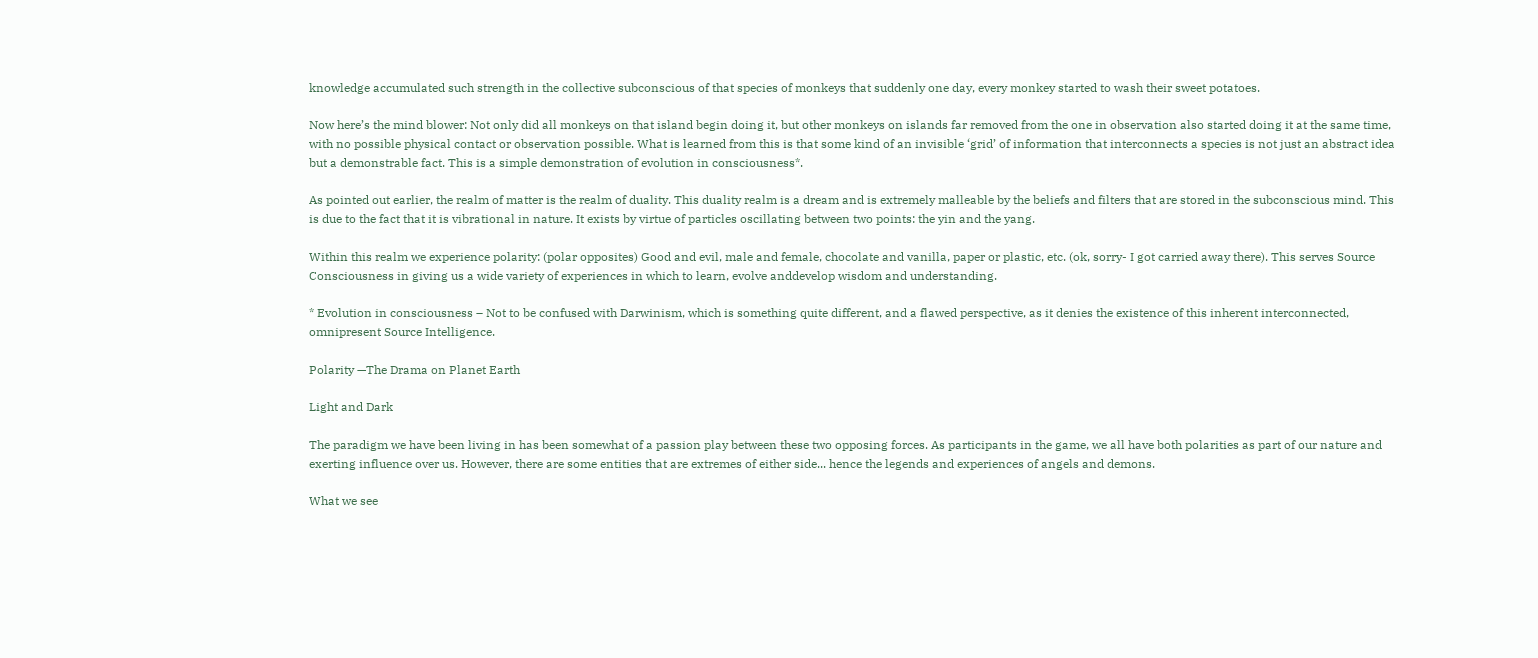knowledge accumulated such strength in the collective subconscious of that species of monkeys that suddenly one day, every monkey started to wash their sweet potatoes.

Now here’s the mind blower: Not only did all monkeys on that island begin doing it, but other monkeys on islands far removed from the one in observation also started doing it at the same time, with no possible physical contact or observation possible. What is learned from this is that some kind of an invisible ‘grid’ of information that interconnects a species is not just an abstract idea but a demonstrable fact. This is a simple demonstration of evolution in consciousness*.

As pointed out earlier, the realm of matter is the realm of duality. This duality realm is a dream and is extremely malleable by the beliefs and filters that are stored in the subconscious mind. This is due to the fact that it is vibrational in nature. It exists by virtue of particles oscillating between two points: the yin and the yang.

Within this realm we experience polarity: (polar opposites) Good and evil, male and female, chocolate and vanilla, paper or plastic, etc. (ok, sorry- I got carried away there). This serves Source Consciousness in giving us a wide variety of experiences in which to learn, evolve anddevelop wisdom and understanding.

* Evolution in consciousness – Not to be confused with Darwinism, which is something quite different, and a flawed perspective, as it denies the existence of this inherent interconnected, omnipresent Source Intelligence.

Polarity —The Drama on Planet Earth

Light and Dark

The paradigm we have been living in has been somewhat of a passion play between these two opposing forces. As participants in the game, we all have both polarities as part of our nature and exerting influence over us. However, there are some entities that are extremes of either side... hence the legends and experiences of angels and demons.

What we see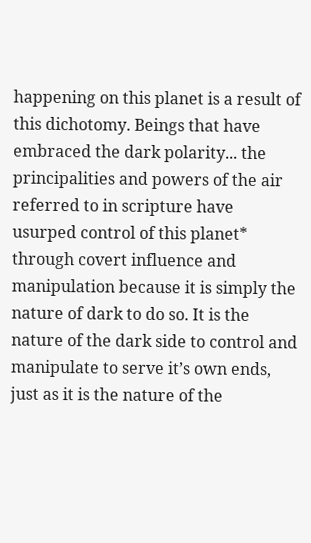happening on this planet is a result of this dichotomy. Beings that have embraced the dark polarity... the principalities and powers of the air referred to in scripture have usurped control of this planet* through covert influence and manipulation because it is simply the nature of dark to do so. It is the nature of the dark side to control and manipulate to serve it’s own ends, just as it is the nature of the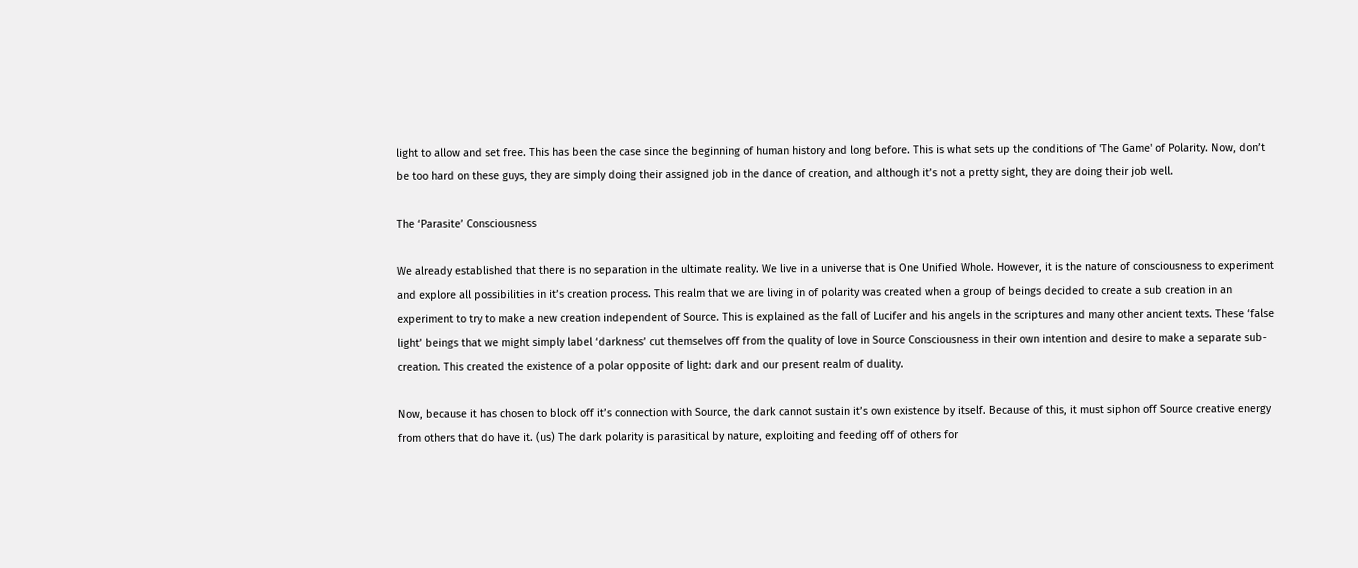light to allow and set free. This has been the case since the beginning of human history and long before. This is what sets up the conditions of 'The Game' of Polarity. Now, don’t be too hard on these guys, they are simply doing their assigned job in the dance of creation, and although it’s not a pretty sight, they are doing their job well.

The ‘Parasite’ Consciousness

We already established that there is no separation in the ultimate reality. We live in a universe that is One Unified Whole. However, it is the nature of consciousness to experiment and explore all possibilities in it’s creation process. This realm that we are living in of polarity was created when a group of beings decided to create a sub creation in an experiment to try to make a new creation independent of Source. This is explained as the fall of Lucifer and his angels in the scriptures and many other ancient texts. These ‘false light’ beings that we might simply label ‘darkness’ cut themselves off from the quality of love in Source Consciousness in their own intention and desire to make a separate sub-creation. This created the existence of a polar opposite of light: dark and our present realm of duality.

Now, because it has chosen to block off it’s connection with Source, the dark cannot sustain it’s own existence by itself. Because of this, it must siphon off Source creative energy from others that do have it. (us) The dark polarity is parasitical by nature, exploiting and feeding off of others for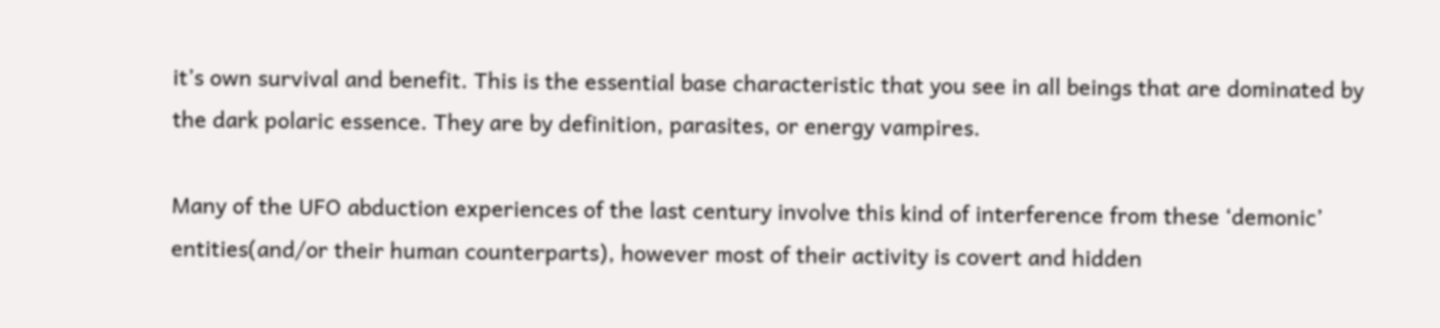it’s own survival and benefit. This is the essential base characteristic that you see in all beings that are dominated by the dark polaric essence. They are by definition, parasites, or energy vampires.

Many of the UFO abduction experiences of the last century involve this kind of interference from these ‘demonic’ entities(and/or their human counterparts), however most of their activity is covert and hidden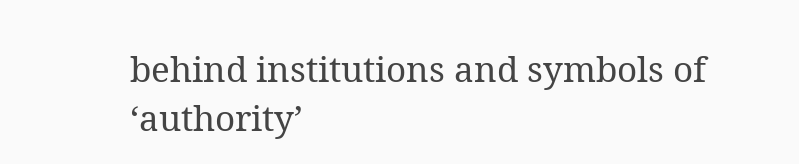behind institutions and symbols of ‘authority’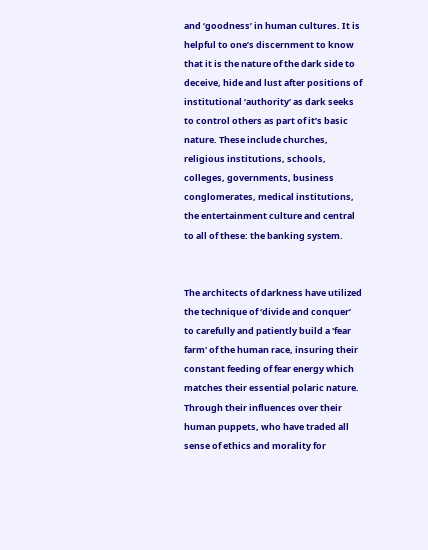and ‘goodness’ in human cultures. It is helpful to one’s discernment to know that it is the nature of the dark side to deceive, hide and lust after positions of institutional ‘authority’ as dark seeks to control others as part of it’s basic nature. These include churches, religious institutions, schools, colleges, governments, business conglomerates, medical institutions, the entertainment culture and central to all of these: the banking system.


The architects of darkness have utilized the technique of ‘divide and conquer’ to carefully and patiently build a 'fear farm' of the human race, insuring their constant feeding of fear energy which matches their essential polaric nature. Through their influences over their human puppets, who have traded all sense of ethics and morality for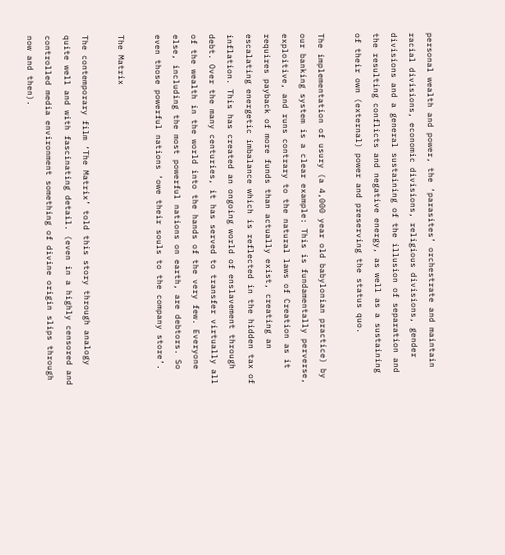personal wealth and power, the ‘parasites’ orchestrate and maintain racial divisions, economic divisions, religious divisions, gender divisions and a general sustaining of the illusion of separation and the resulting conflicts and negative energy, as well as a sustaining of their own (external) power and preserving the status quo.

The implementation of usury (a 4,000 year old babylonian practice) by our banking system is a clear example: This is fundamentally perverse, exploitive, and runs contrary to the natural laws of Creation as it requires payback of more funds than actually exist, creating an escalating energetic imbalance which is reflected in the hidden tax of inflation. This has created an ongoing world of enslavement through debt. Over the many centuries, it has served to transfer virtually all of the wealth in the world into the hands of the very few. Everyone else, including the most powerful nations on earth, are debtors. So even those powerful nations ‘owe their souls to the company store’.

The Matrix

The contemporary film ‘The Matrix’ told this story through analogy quite well and with fascinating detail. (even in a highly censored and controlled media environment something of divine origin slips through now and then).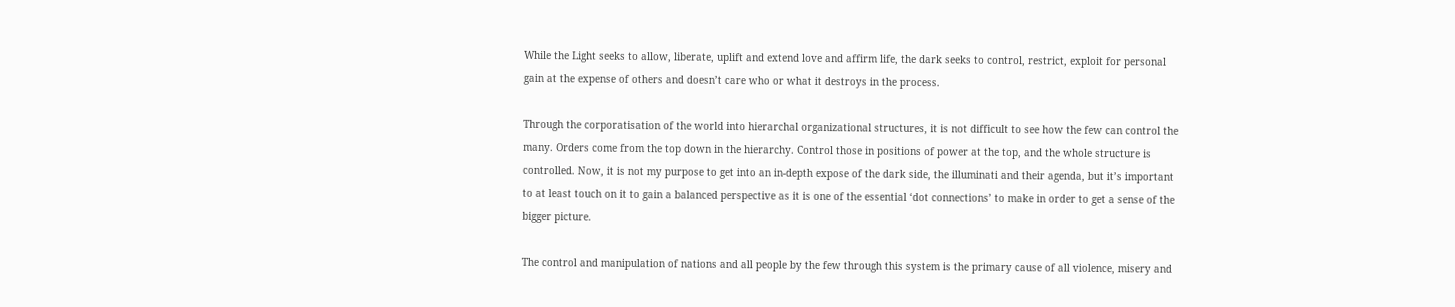While the Light seeks to allow, liberate, uplift and extend love and affirm life, the dark seeks to control, restrict, exploit for personal gain at the expense of others and doesn’t care who or what it destroys in the process.

Through the corporatisation of the world into hierarchal organizational structures, it is not difficult to see how the few can control the many. Orders come from the top down in the hierarchy. Control those in positions of power at the top, and the whole structure is controlled. Now, it is not my purpose to get into an in-depth expose of the dark side, the illuminati and their agenda, but it’s important to at least touch on it to gain a balanced perspective as it is one of the essential ‘dot connections’ to make in order to get a sense of the bigger picture.

The control and manipulation of nations and all people by the few through this system is the primary cause of all violence, misery and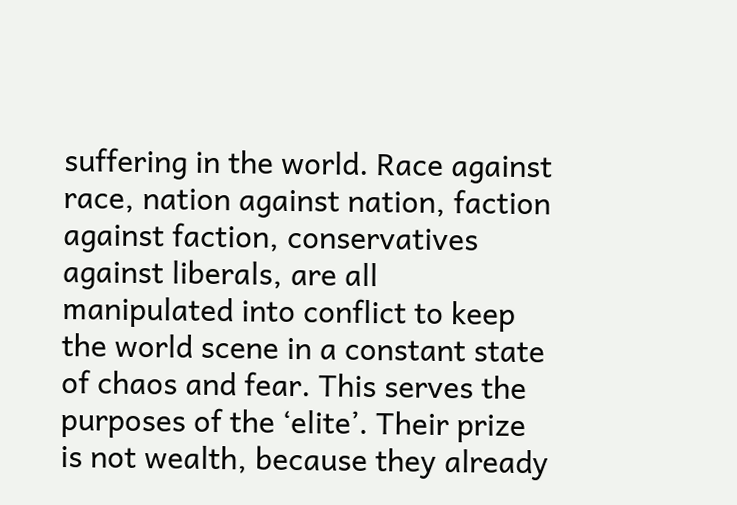suffering in the world. Race against race, nation against nation, faction against faction, conservatives against liberals, are all manipulated into conflict to keep the world scene in a constant state of chaos and fear. This serves the purposes of the ‘elite’. Their prize is not wealth, because they already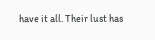have it all. Their lust has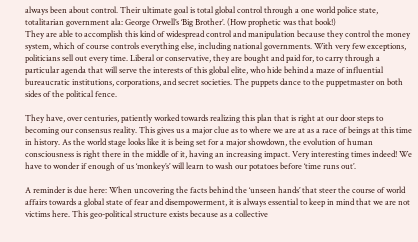always been about control. Their ultimate goal is total global control through a one world police state, totalitarian government ala: George Orwell’s ‘Big Brother’. (How prophetic was that book!)
They are able to accomplish this kind of widespread control and manipulation because they control the money system, which of course controls everything else, including national governments. With very few exceptions, politicians sell out every time. Liberal or conservative, they are bought and paid for, to carry through a particular agenda that will serve the interests of this global elite, who hide behind a maze of influential bureaucratic institutions, corporations, and secret societies. The puppets dance to the puppetmaster on both sides of the political fence.

They have, over centuries, patiently worked towards realizing this plan that is right at our door steps to becoming our consensus reality. This gives us a major clue as to where we are at as a race of beings at this time in history. As the world stage looks like it is being set for a major showdown, the evolution of human consciousness is right there in the middle of it, having an increasing impact. Very interesting times indeed! We have to wonder if enough of us ‘monkey’s’ will learn to wash our potatoes before ‘time runs out’.

A reminder is due here: When uncovering the facts behind the ‘unseen hands’ that steer the course of world affairs towards a global state of fear and disempowerment, it is always essential to keep in mind that we are not victims here. This geo-political structure exists because as a collective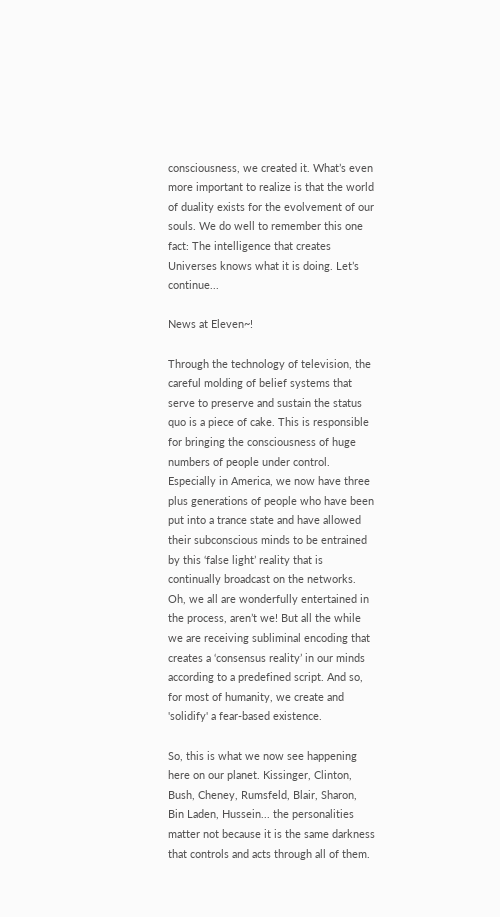consciousness, we created it. What’s even more important to realize is that the world of duality exists for the evolvement of our souls. We do well to remember this one fact: The intelligence that creates Universes knows what it is doing. Let’s continue...

News at Eleven~!

Through the technology of television, the careful molding of belief systems that serve to preserve and sustain the status quo is a piece of cake. This is responsible for bringing the consciousness of huge numbers of people under control. Especially in America, we now have three plus generations of people who have been put into a trance state and have allowed their subconscious minds to be entrained by this ‘false light’ reality that is continually broadcast on the networks. Oh, we all are wonderfully entertained in the process, aren’t we! But all the while we are receiving subliminal encoding that creates a ‘consensus reality’ in our minds according to a predefined script. And so, for most of humanity, we create and 'solidify' a fear-based existence.

So, this is what we now see happening here on our planet. Kissinger, Clinton, Bush, Cheney, Rumsfeld, Blair, Sharon, Bin Laden, Hussein... the personalities matter not because it is the same darkness that controls and acts through all of them.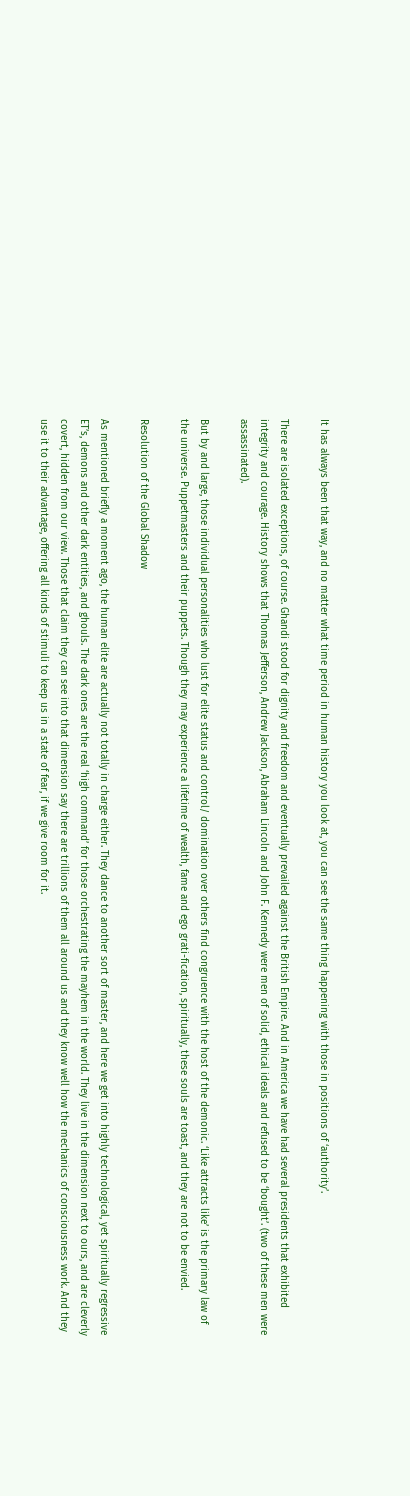It has always been that way, and no matter what time period in human history you look at, you can see the same thing happening with those in positions of ‘authority’.

There are isolated exceptions, of course. Ghandi stood for dignity and freedom and eventually prevailed against the British Empire. And in America we have had several presidents that exhibited integrity and courage. History shows that Thomas Jefferson, Andrew Jackson, Abraham Lincoln and John F. Kennedy were men of solid, ethical ideals and refused to be ‘bought’. (two of these men were assassinated).

But by and large, those individual personalities who lust for elite status and control/ domination over others find congruence with the host of the demonic. ‘Like attracts like’ is the primary law of the universe. Puppetmasters and their puppets. Though they may experience a lifetime of wealth, fame and ego grati-fication, spiritually, these souls are toast, and they are not to be envied.

Resolution of the Global Shadow

As mentioned briefly a moment ago, the human elite are actually not totally in charge either. They dance to another sort of master, and here we get into highly technological, yet spiritually regressive ET’s, demons and other dark entities, and ghouls. The dark ones are the real ‘high command’ for those orchestrating the mayhem in the world. They live in the dimension next to ours, and are cleverly covert, hidden from our view. Those that claim they can see into that dimension say there are trillions of them all around us and they know well how the mechanics of consciousness work. And they use it to their advantage, offering all kinds of stimuli to keep us in a state of fear, if we give room for it.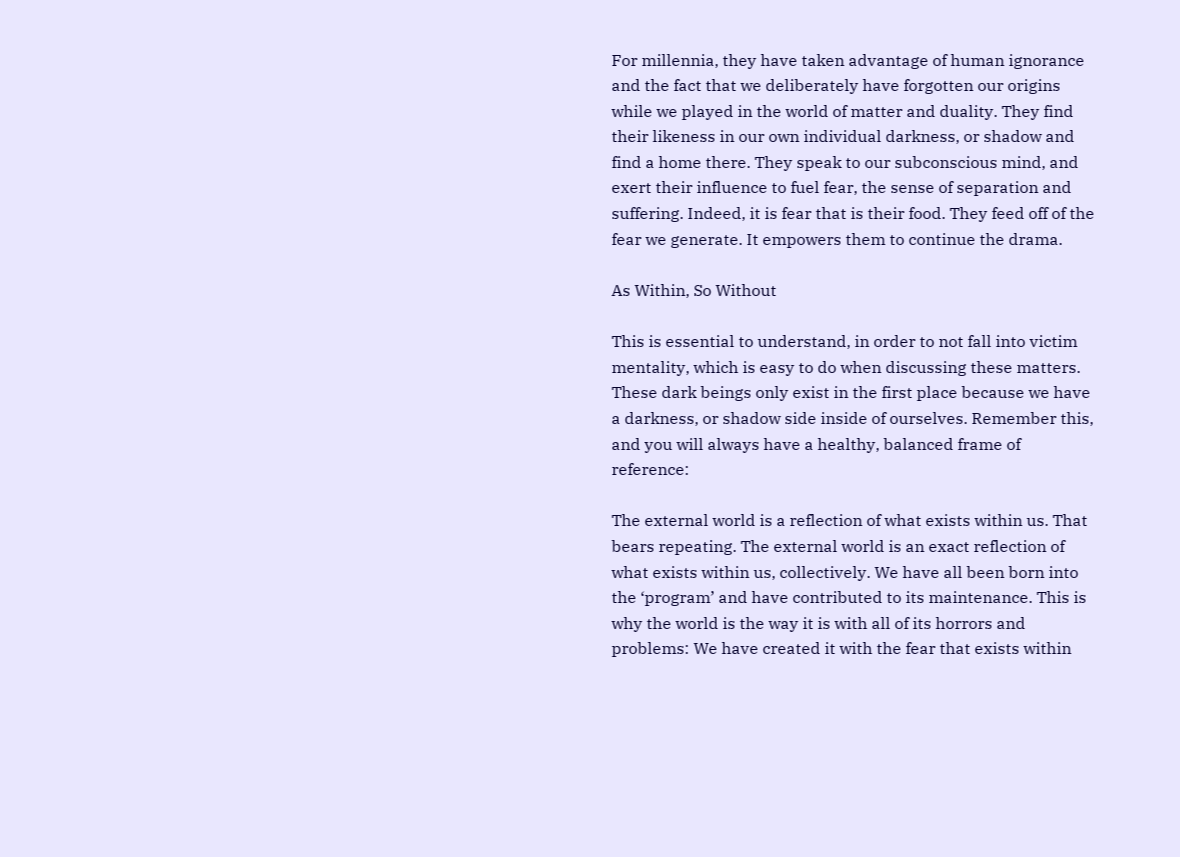For millennia, they have taken advantage of human ignorance and the fact that we deliberately have forgotten our origins while we played in the world of matter and duality. They find their likeness in our own individual darkness, or shadow and find a home there. They speak to our subconscious mind, and exert their influence to fuel fear, the sense of separation and suffering. Indeed, it is fear that is their food. They feed off of the fear we generate. It empowers them to continue the drama.

As Within, So Without

This is essential to understand, in order to not fall into victim mentality, which is easy to do when discussing these matters. These dark beings only exist in the first place because we have a darkness, or shadow side inside of ourselves. Remember this, and you will always have a healthy, balanced frame of reference:

The external world is a reflection of what exists within us. That bears repeating. The external world is an exact reflection of what exists within us, collectively. We have all been born into the ‘program’ and have contributed to its maintenance. This is why the world is the way it is with all of its horrors and problems: We have created it with the fear that exists within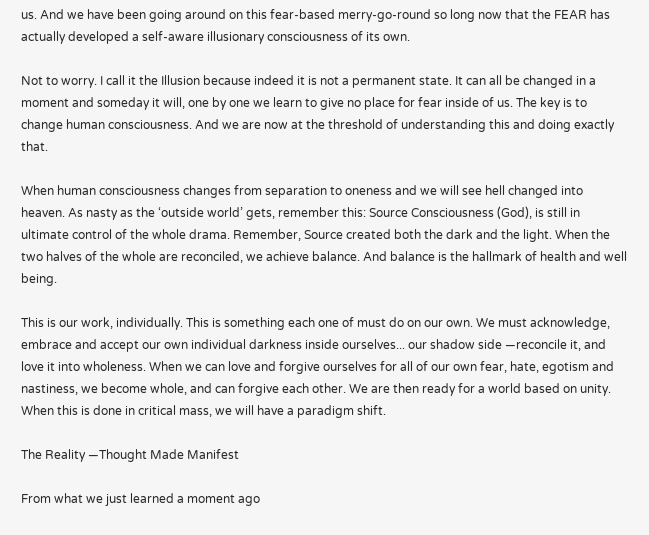us. And we have been going around on this fear-based merry-go-round so long now that the FEAR has actually developed a self-aware illusionary consciousness of its own.

Not to worry. I call it the Illusion because indeed it is not a permanent state. It can all be changed in a moment and someday it will, one by one we learn to give no place for fear inside of us. The key is to change human consciousness. And we are now at the threshold of understanding this and doing exactly that.

When human consciousness changes from separation to oneness and we will see hell changed into heaven. As nasty as the ‘outside world’ gets, remember this: Source Consciousness (God), is still in ultimate control of the whole drama. Remember, Source created both the dark and the light. When the two halves of the whole are reconciled, we achieve balance. And balance is the hallmark of health and well being.

This is our work, individually. This is something each one of must do on our own. We must acknowledge, embrace and accept our own individual darkness inside ourselves... our shadow side —reconcile it, and love it into wholeness. When we can love and forgive ourselves for all of our own fear, hate, egotism and nastiness, we become whole, and can forgive each other. We are then ready for a world based on unity. When this is done in critical mass, we will have a paradigm shift.

The Reality —Thought Made Manifest

From what we just learned a moment ago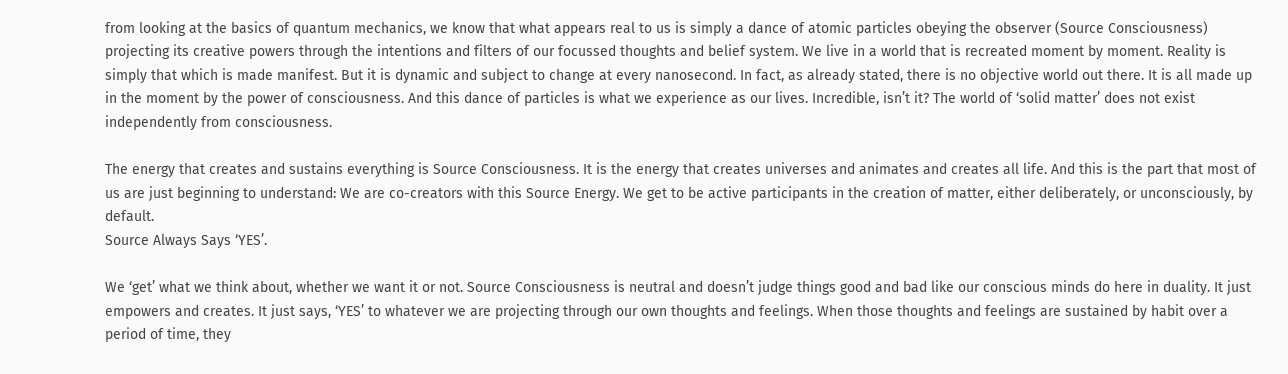from looking at the basics of quantum mechanics, we know that what appears real to us is simply a dance of atomic particles obeying the observer (Source Consciousness) projecting its creative powers through the intentions and filters of our focussed thoughts and belief system. We live in a world that is recreated moment by moment. Reality is simply that which is made manifest. But it is dynamic and subject to change at every nanosecond. In fact, as already stated, there is no objective world out there. It is all made up in the moment by the power of consciousness. And this dance of particles is what we experience as our lives. Incredible, isn’t it? The world of ‘solid matter’ does not exist independently from consciousness.

The energy that creates and sustains everything is Source Consciousness. It is the energy that creates universes and animates and creates all life. And this is the part that most of us are just beginning to understand: We are co-creators with this Source Energy. We get to be active participants in the creation of matter, either deliberately, or unconsciously, by default.
Source Always Says ‘YES’.

We ‘get’ what we think about, whether we want it or not. Source Consciousness is neutral and doesn’t judge things good and bad like our conscious minds do here in duality. It just empowers and creates. It just says, ‘YES’ to whatever we are projecting through our own thoughts and feelings. When those thoughts and feelings are sustained by habit over a period of time, they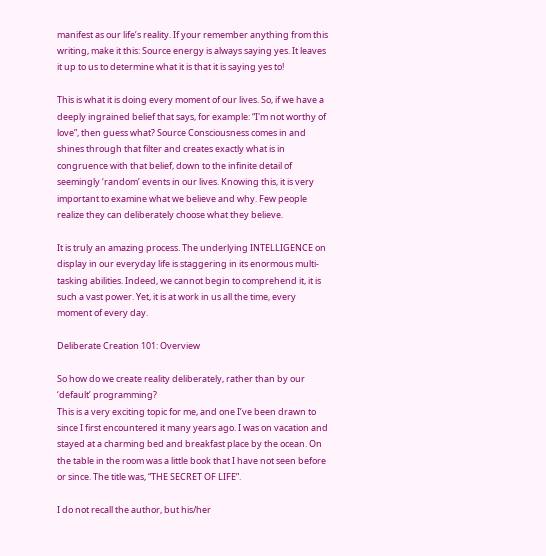manifest as our life’s reality. If your remember anything from this writing, make it this: Source energy is always saying yes. It leaves it up to us to determine what it is that it is saying yes to!

This is what it is doing every moment of our lives. So, if we have a deeply ingrained belief that says, for example: “I'm not worthy of love”, then guess what? Source Consciousness comes in and shines through that filter and creates exactly what is in congruence with that belief, down to the infinite detail of seemingly ‘random’ events in our lives. Knowing this, it is very important to examine what we believe and why. Few people realize they can deliberately choose what they believe.

It is truly an amazing process. The underlying INTELLIGENCE on display in our everyday life is staggering in its enormous multi-tasking abilities. Indeed, we cannot begin to comprehend it, it is such a vast power. Yet, it is at work in us all the time, every moment of every day.

Deliberate Creation 101: Overview

So how do we create reality deliberately, rather than by our ‘default’ programming?
This is a very exciting topic for me, and one I’ve been drawn to since I first encountered it many years ago. I was on vacation and stayed at a charming bed and breakfast place by the ocean. On the table in the room was a little book that I have not seen before or since. The title was, “THE SECRET OF LIFE”.

I do not recall the author, but his/her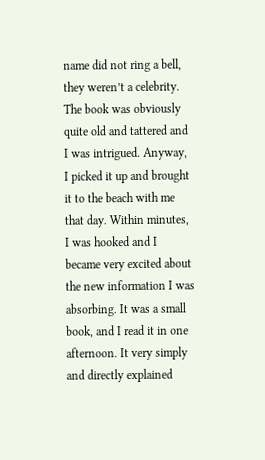name did not ring a bell, they weren’t a celebrity. The book was obviously quite old and tattered and I was intrigued. Anyway, I picked it up and brought it to the beach with me that day. Within minutes, I was hooked and I became very excited about the new information I was absorbing. It was a small book, and I read it in one afternoon. It very simply and directly explained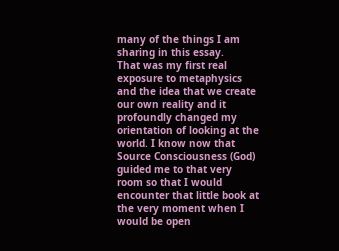many of the things I am sharing in this essay.
That was my first real exposure to metaphysics and the idea that we create our own reality and it profoundly changed my orientation of looking at the world. I know now that Source Consciousness (God) guided me to that very room so that I would encounter that little book at the very moment when I would be open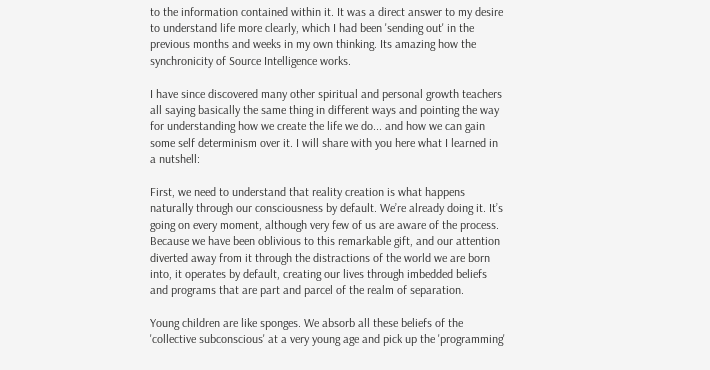to the information contained within it. It was a direct answer to my desire to understand life more clearly, which I had been 'sending out' in the previous months and weeks in my own thinking. Its amazing how the synchronicity of Source Intelligence works.

I have since discovered many other spiritual and personal growth teachers all saying basically the same thing in different ways and pointing the way for understanding how we create the life we do... and how we can gain some self determinism over it. I will share with you here what I learned in a nutshell:

First, we need to understand that reality creation is what happens naturally through our consciousness by default. We’re already doing it. It’s going on every moment, although very few of us are aware of the process. Because we have been oblivious to this remarkable gift, and our attention diverted away from it through the distractions of the world we are born into, it operates by default, creating our lives through imbedded beliefs and programs that are part and parcel of the realm of separation.

Young children are like sponges. We absorb all these beliefs of the 'collective subconscious' at a very young age and pick up the 'programming'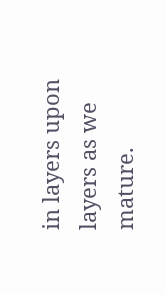in layers upon layers as we mature.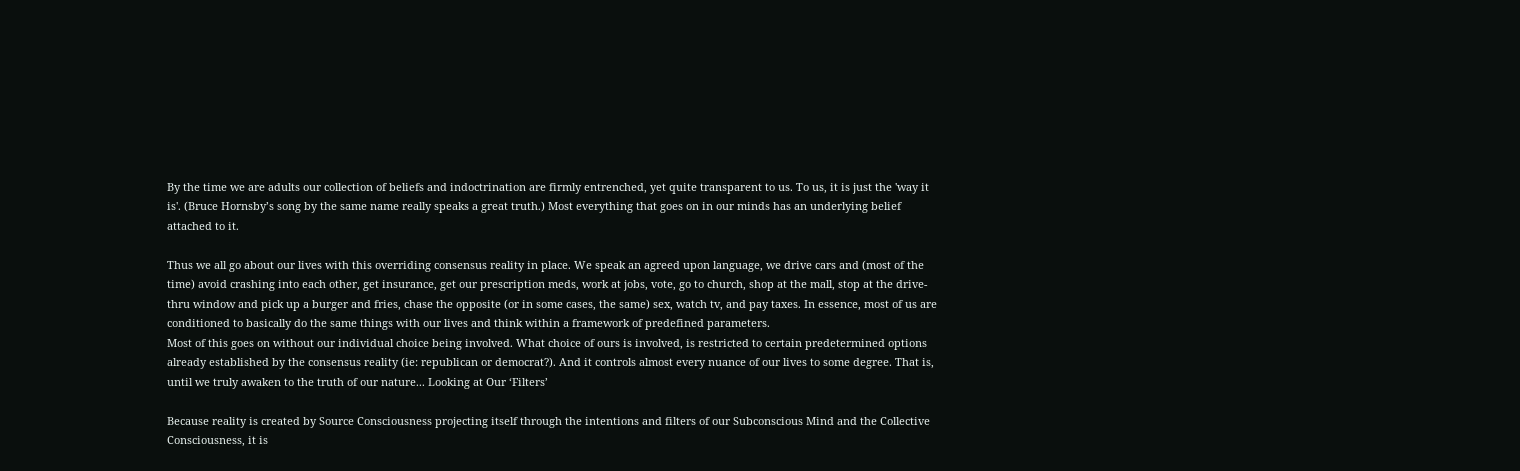By the time we are adults our collection of beliefs and indoctrination are firmly entrenched, yet quite transparent to us. To us, it is just the 'way it is'. (Bruce Hornsby’s song by the same name really speaks a great truth.) Most everything that goes on in our minds has an underlying belief attached to it.

Thus we all go about our lives with this overriding consensus reality in place. We speak an agreed upon language, we drive cars and (most of the time) avoid crashing into each other, get insurance, get our prescription meds, work at jobs, vote, go to church, shop at the mall, stop at the drive-thru window and pick up a burger and fries, chase the opposite (or in some cases, the same) sex, watch tv, and pay taxes. In essence, most of us are conditioned to basically do the same things with our lives and think within a framework of predefined parameters.
Most of this goes on without our individual choice being involved. What choice of ours is involved, is restricted to certain predetermined options already established by the consensus reality (ie: republican or democrat?). And it controls almost every nuance of our lives to some degree. That is, until we truly awaken to the truth of our nature... Looking at Our ‘Filters’

Because reality is created by Source Consciousness projecting itself through the intentions and filters of our Subconscious Mind and the Collective Consciousness, it is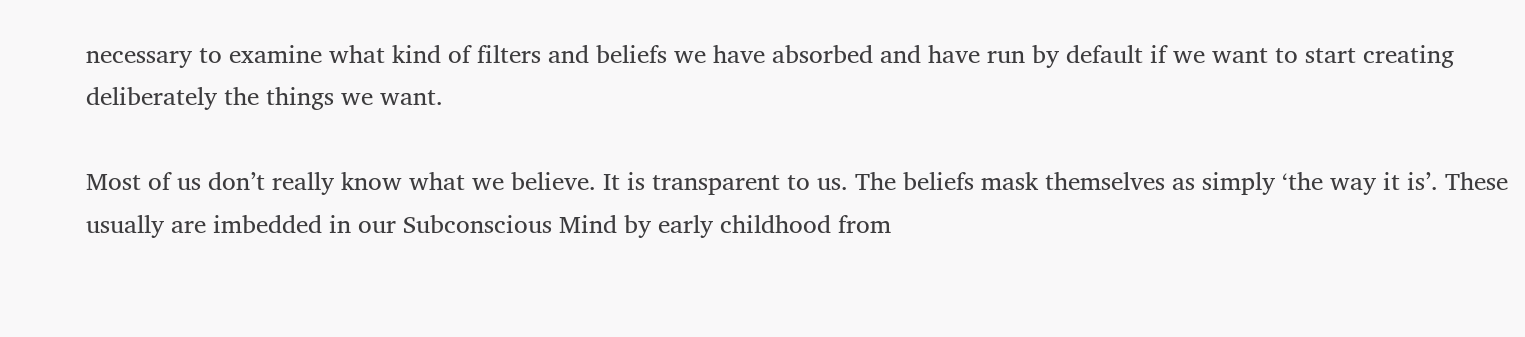necessary to examine what kind of filters and beliefs we have absorbed and have run by default if we want to start creating deliberately the things we want.

Most of us don’t really know what we believe. It is transparent to us. The beliefs mask themselves as simply ‘the way it is’. These usually are imbedded in our Subconscious Mind by early childhood from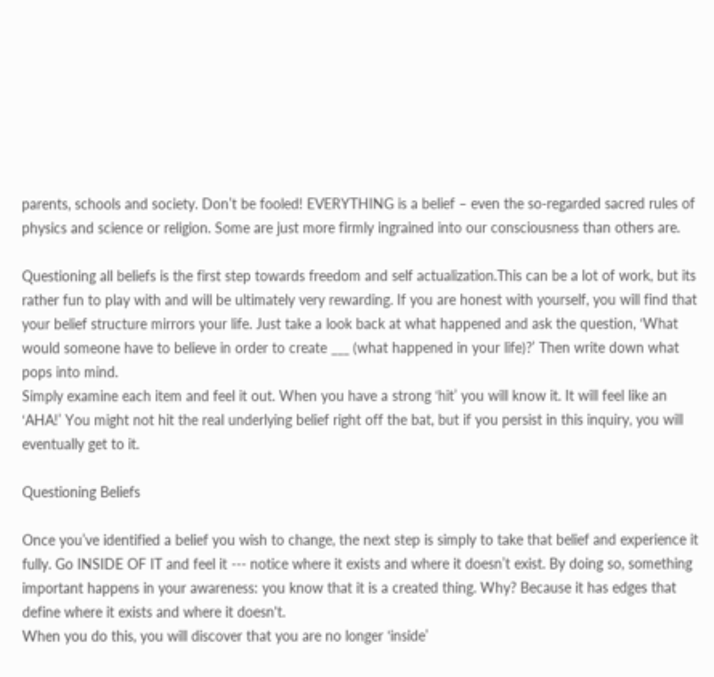parents, schools and society. Don’t be fooled! EVERYTHING is a belief – even the so-regarded sacred rules of physics and science or religion. Some are just more firmly ingrained into our consciousness than others are.

Questioning all beliefs is the first step towards freedom and self actualization.This can be a lot of work, but its rather fun to play with and will be ultimately very rewarding. If you are honest with yourself, you will find that your belief structure mirrors your life. Just take a look back at what happened and ask the question, ‘What would someone have to believe in order to create ___ (what happened in your life)?’ Then write down what pops into mind.
Simply examine each item and feel it out. When you have a strong ‘hit’ you will know it. It will feel like an ‘AHA!’ You might not hit the real underlying belief right off the bat, but if you persist in this inquiry, you will eventually get to it.

Questioning Beliefs

Once you’ve identified a belief you wish to change, the next step is simply to take that belief and experience it fully. Go INSIDE OF IT and feel it --- notice where it exists and where it doesn’t exist. By doing so, something important happens in your awareness: you know that it is a created thing. Why? Because it has edges that define where it exists and where it doesn't.
When you do this, you will discover that you are no longer ‘inside’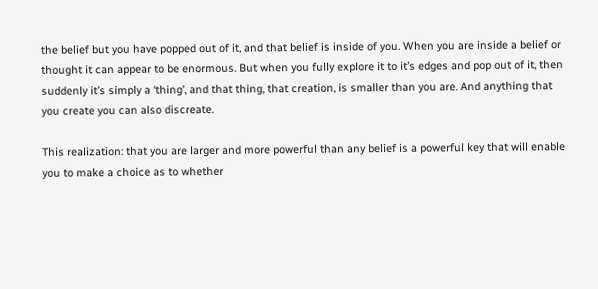the belief but you have popped out of it, and that belief is inside of you. When you are inside a belief or thought it can appear to be enormous. But when you fully explore it to it’s edges and pop out of it, then suddenly it’s simply a ‘thing’, and that thing, that creation, is smaller than you are. And anything that you create you can also discreate.

This realization: that you are larger and more powerful than any belief is a powerful key that will enable you to make a choice as to whether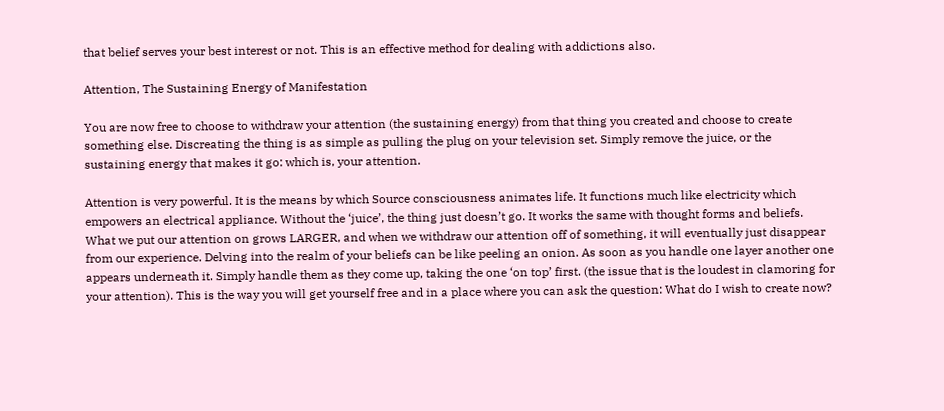that belief serves your best interest or not. This is an effective method for dealing with addictions also.

Attention, The Sustaining Energy of Manifestation

You are now free to choose to withdraw your attention (the sustaining energy) from that thing you created and choose to create something else. Discreating the thing is as simple as pulling the plug on your television set. Simply remove the juice, or the sustaining energy that makes it go: which is, your attention.

Attention is very powerful. It is the means by which Source consciousness animates life. It functions much like electricity which empowers an electrical appliance. Without the ‘juice’, the thing just doesn’t go. It works the same with thought forms and beliefs. What we put our attention on grows LARGER, and when we withdraw our attention off of something, it will eventually just disappear from our experience. Delving into the realm of your beliefs can be like peeling an onion. As soon as you handle one layer another one appears underneath it. Simply handle them as they come up, taking the one ‘on top’ first. (the issue that is the loudest in clamoring for your attention). This is the way you will get yourself free and in a place where you can ask the question: What do I wish to create now?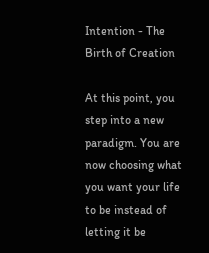Intention - The Birth of Creation

At this point, you step into a new paradigm. You are now choosing what you want your life to be instead of letting it be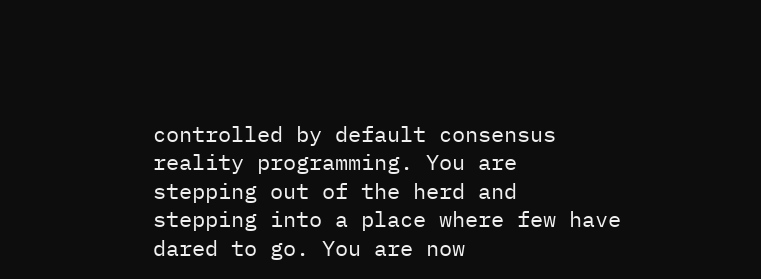controlled by default consensus reality programming. You are stepping out of the herd and stepping into a place where few have dared to go. You are now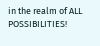in the realm of ALL POSSIBILITIES!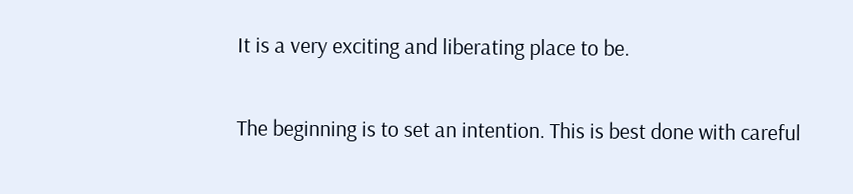It is a very exciting and liberating place to be.

The beginning is to set an intention. This is best done with careful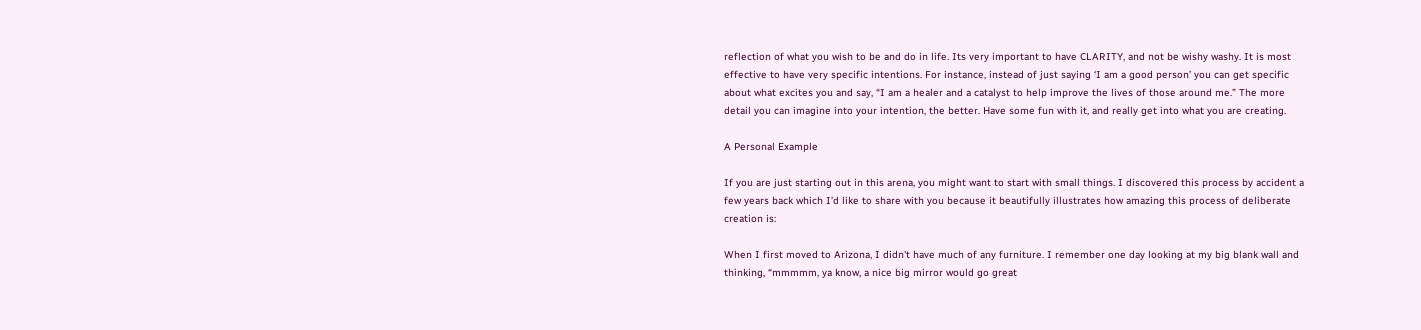reflection of what you wish to be and do in life. Its very important to have CLARITY, and not be wishy washy. It is most effective to have very specific intentions. For instance, instead of just saying ‘I am a good person’ you can get specific about what excites you and say, “I am a healer and a catalyst to help improve the lives of those around me.” The more detail you can imagine into your intention, the better. Have some fun with it, and really get into what you are creating.

A Personal Example

If you are just starting out in this arena, you might want to start with small things. I discovered this process by accident a few years back which I’d like to share with you because it beautifully illustrates how amazing this process of deliberate creation is:

When I first moved to Arizona, I didn't have much of any furniture. I remember one day looking at my big blank wall and thinking, “mmmmm, ya know, a nice big mirror would go great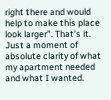right there and would help to make this place look larger”. That’s it. Just a moment of absolute clarity of what my apartment needed and what I wanted.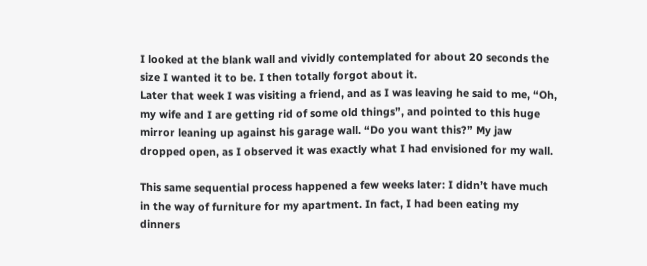I looked at the blank wall and vividly contemplated for about 20 seconds the size I wanted it to be. I then totally forgot about it.
Later that week I was visiting a friend, and as I was leaving he said to me, “Oh, my wife and I are getting rid of some old things”, and pointed to this huge mirror leaning up against his garage wall. “Do you want this?” My jaw dropped open, as I observed it was exactly what I had envisioned for my wall.

This same sequential process happened a few weeks later: I didn’t have much in the way of furniture for my apartment. In fact, I had been eating my dinners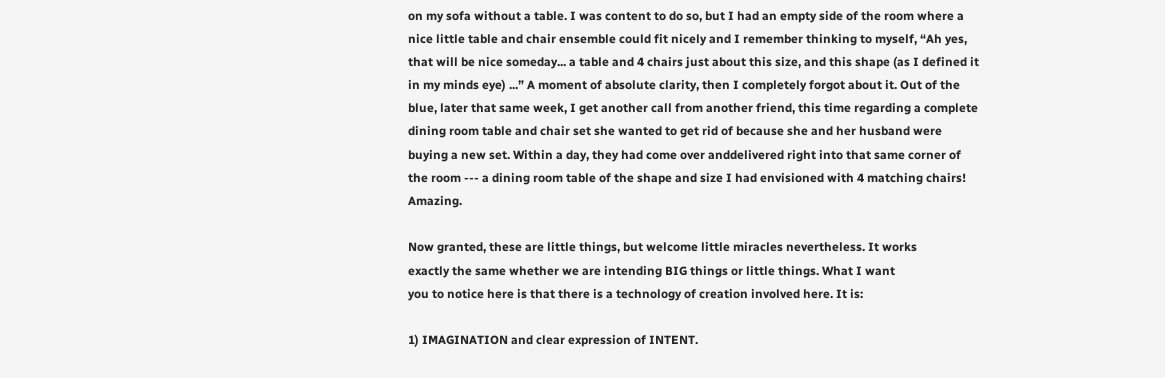on my sofa without a table. I was content to do so, but I had an empty side of the room where a nice little table and chair ensemble could fit nicely and I remember thinking to myself, “Ah yes, that will be nice someday... a table and 4 chairs just about this size, and this shape (as I defined it in my minds eye) ...” A moment of absolute clarity, then I completely forgot about it. Out of the blue, later that same week, I get another call from another friend, this time regarding a complete dining room table and chair set she wanted to get rid of because she and her husband were buying a new set. Within a day, they had come over anddelivered right into that same corner of the room --- a dining room table of the shape and size I had envisioned with 4 matching chairs! Amazing.

Now granted, these are little things, but welcome little miracles nevertheless. It works
exactly the same whether we are intending BIG things or little things. What I want
you to notice here is that there is a technology of creation involved here. It is:

1) IMAGINATION and clear expression of INTENT.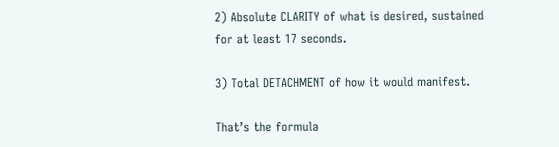2) Absolute CLARITY of what is desired, sustained for at least 17 seconds.

3) Total DETACHMENT of how it would manifest.

That’s the formula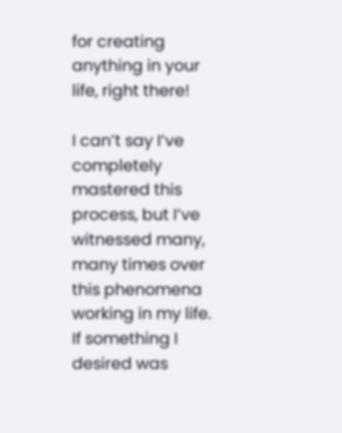for creating anything in your life, right there!

I can’t say I’ve completely mastered this process, but I’ve witnessed many, many times over this phenomena working in my life. If something I desired was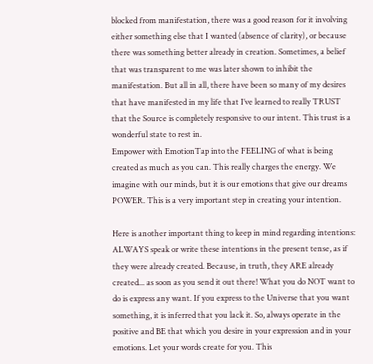blocked from manifestation, there was a good reason for it involving either something else that I wanted (absence of clarity), or because there was something better already in creation. Sometimes, a belief that was transparent to me was later shown to inhibit the manifestation. But all in all, there have been so many of my desires that have manifested in my life that I’ve learned to really TRUST that the Source is completely responsive to our intent. This trust is a wonderful state to rest in.
Empower with EmotionTap into the FEELING of what is being created as much as you can. This really charges the energy. We imagine with our minds, but it is our emotions that give our dreams POWER. This is a very important step in creating your intention.

Here is another important thing to keep in mind regarding intentions: ALWAYS speak or write these intentions in the present tense, as if they were already created. Because, in truth, they ARE already created... as soon as you send it out there! What you do NOT want to do is express any want. If you express to the Universe that you want something, it is inferred that you lack it. So, always operate in the positive and BE that which you desire in your expression and in your emotions. Let your words create for you. This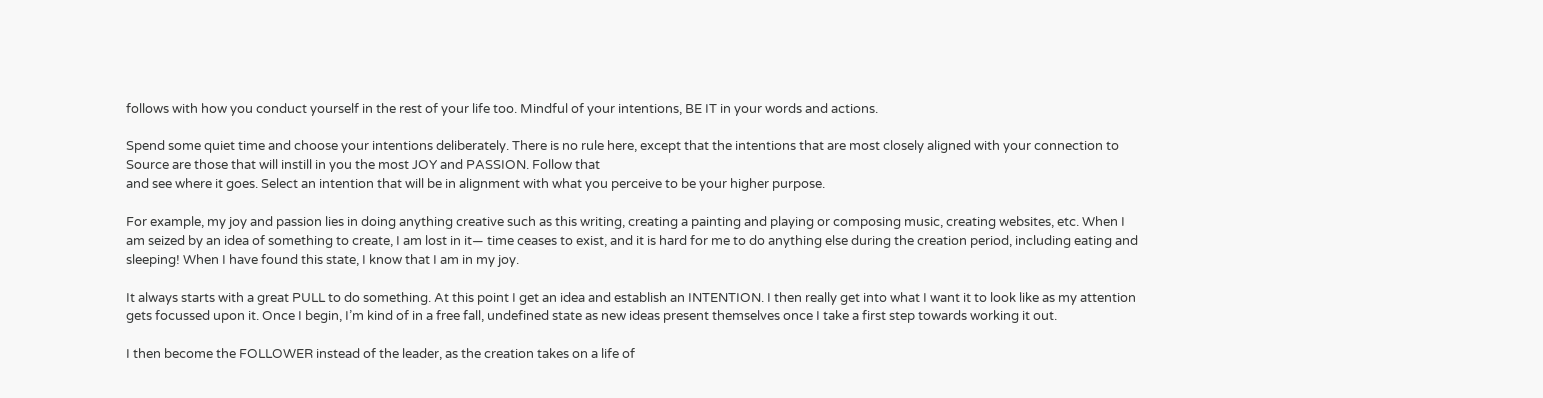follows with how you conduct yourself in the rest of your life too. Mindful of your intentions, BE IT in your words and actions.

Spend some quiet time and choose your intentions deliberately. There is no rule here, except that the intentions that are most closely aligned with your connection to Source are those that will instill in you the most JOY and PASSION. Follow that
and see where it goes. Select an intention that will be in alignment with what you perceive to be your higher purpose.

For example, my joy and passion lies in doing anything creative such as this writing, creating a painting and playing or composing music, creating websites, etc. When I am seized by an idea of something to create, I am lost in it— time ceases to exist, and it is hard for me to do anything else during the creation period, including eating and sleeping! When I have found this state, I know that I am in my joy.

It always starts with a great PULL to do something. At this point I get an idea and establish an INTENTION. I then really get into what I want it to look like as my attention gets focussed upon it. Once I begin, I’m kind of in a free fall, undefined state as new ideas present themselves once I take a first step towards working it out.

I then become the FOLLOWER instead of the leader, as the creation takes on a life of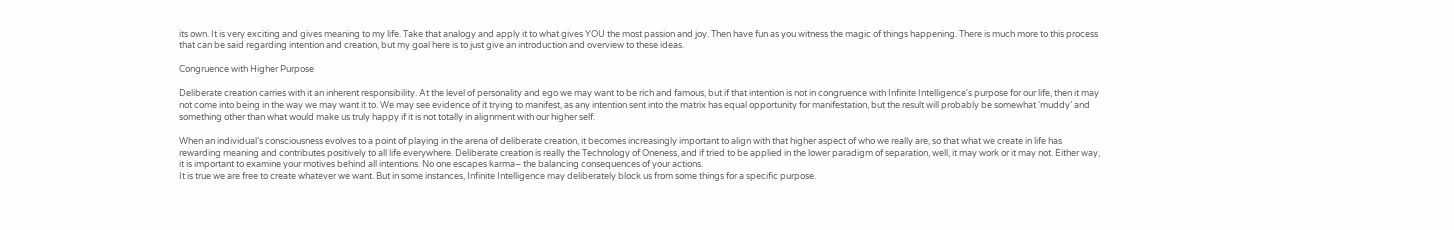its own. It is very exciting and gives meaning to my life. Take that analogy and apply it to what gives YOU the most passion and joy. Then have fun as you witness the magic of things happening. There is much more to this process that can be said regarding intention and creation, but my goal here is to just give an introduction and overview to these ideas.

Congruence with Higher Purpose

Deliberate creation carries with it an inherent responsibility. At the level of personality and ego we may want to be rich and famous, but if that intention is not in congruence with Infinite Intelligence's purpose for our life, then it may not come into being in the way we may want it to. We may see evidence of it trying to manifest, as any intention sent into the matrix has equal opportunity for manifestation, but the result will probably be somewhat ‘muddy’ and something other than what would make us truly happy if it is not totally in alignment with our higher self.

When an individual’s consciousness evolves to a point of playing in the arena of deliberate creation, it becomes increasingly important to align with that higher aspect of who we really are, so that what we create in life has rewarding meaning and contributes positively to all life everywhere. Deliberate creation is really the Technology of Oneness, and if tried to be applied in the lower paradigm of separation, well, it may work or it may not. Either way, it is important to examine your motives behind all intentions. No one escapes karma– the balancing consequences of your actions.
It is true we are free to create whatever we want. But in some instances, Infinite Intelligence may deliberately block us from some things for a specific purpose.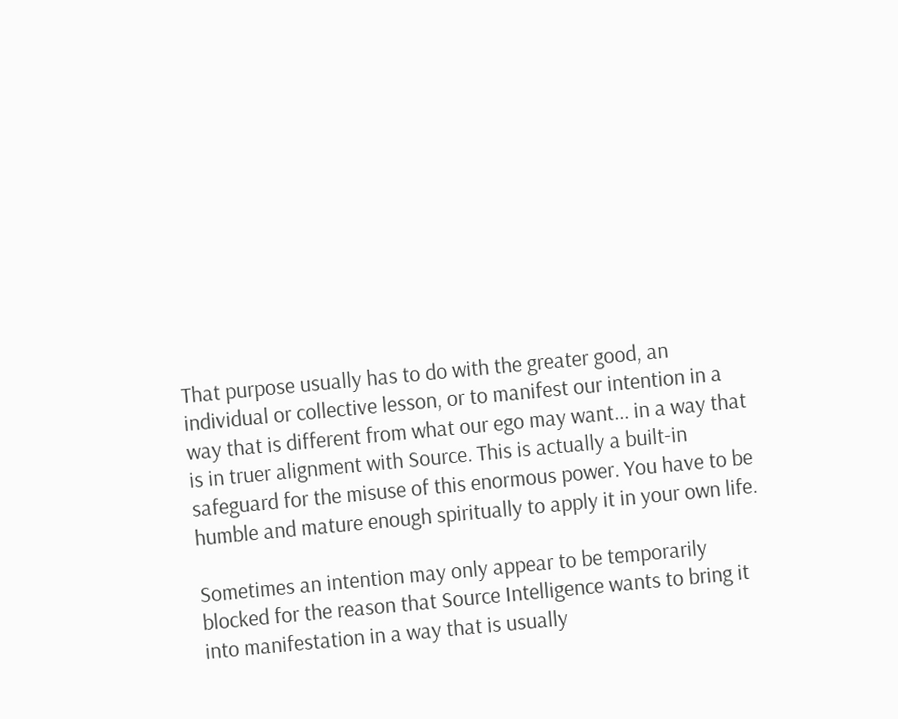That purpose usually has to do with the greater good, an individual or collective lesson, or to manifest our intention in a way that is different from what our ego may want... in a way that is in truer alignment with Source. This is actually a built-in safeguard for the misuse of this enormous power. You have to be humble and mature enough spiritually to apply it in your own life.

Sometimes an intention may only appear to be temporarily blocked for the reason that Source Intelligence wants to bring it into manifestation in a way that is usually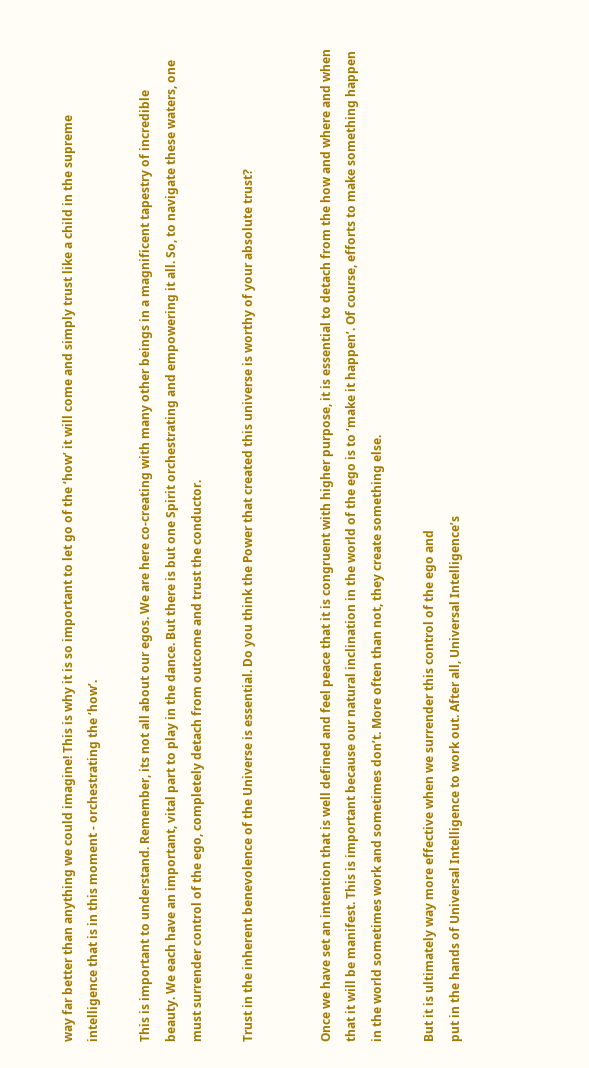way far better than anything we could imagine! This is why it is so important to let go of the ‘how’ it will come and simply trust like a child in the supreme intelligence that is in this moment - orchestrating the ‘how’.

This is important to understand. Remember, its not all about our egos. We are here co-creating with many other beings in a magnificent tapestry of incredible beauty. We each have an important, vital part to play in the dance. But there is but one Spirit orchestrating and empowering it all. So, to navigate these waters, one must surrender control of the ego, completely detach from outcome and trust the conductor.

Trust in the inherent benevolence of the Universe is essential. Do you think the Power that created this universe is worthy of your absolute trust?


Once we have set an intention that is well defined and feel peace that it is congruent with higher purpose, it is essential to detach from the how and where and when that it will be manifest. This is important because our natural inclination in the world of the ego is to ‘make it happen’. Of course, efforts to make something happen in the world sometimes work and sometimes don’t. More often than not, they create something else.

But it is ultimately way more effective when we surrender this control of the ego and
put in the hands of Universal Intelligence to work out. After all, Universal Intelligence’s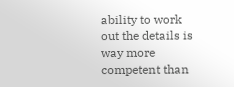ability to work out the details is way more competent than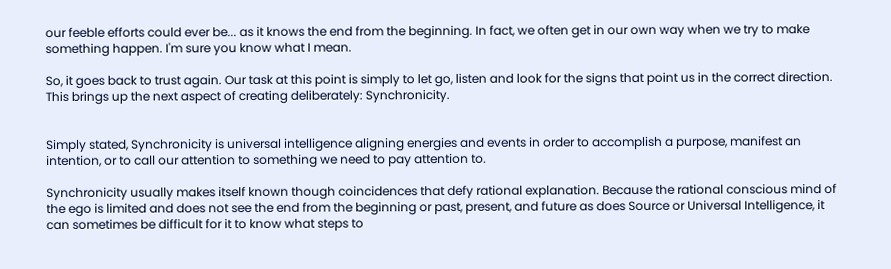our feeble efforts could ever be... as it knows the end from the beginning. In fact, we often get in our own way when we try to make something happen. I'm sure you know what I mean.

So, it goes back to trust again. Our task at this point is simply to let go, listen and look for the signs that point us in the correct direction. This brings up the next aspect of creating deliberately: Synchronicity.


Simply stated, Synchronicity is universal intelligence aligning energies and events in order to accomplish a purpose, manifest an intention, or to call our attention to something we need to pay attention to.

Synchronicity usually makes itself known though coincidences that defy rational explanation. Because the rational conscious mind of the ego is limited and does not see the end from the beginning or past, present, and future as does Source or Universal Intelligence, it can sometimes be difficult for it to know what steps to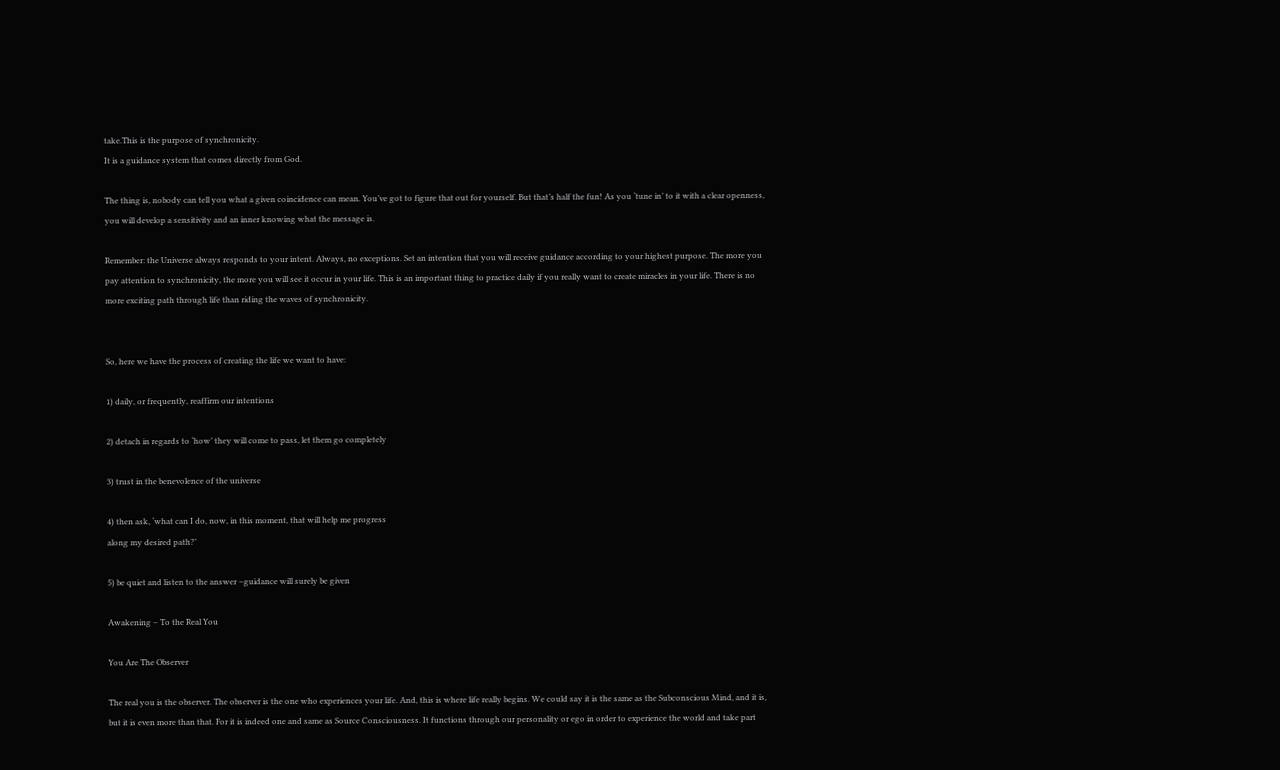take.This is the purpose of synchronicity.
It is a guidance system that comes directly from God.

The thing is, nobody can tell you what a given coincidence can mean. You’ve got to figure that out for yourself. But that’s half the fun! As you ‘tune in’ to it with a clear openness, you will develop a sensitivity and an inner knowing what the message is.

Remember: the Universe always responds to your intent. Always, no exceptions. Set an intention that you will receive guidance according to your highest purpose. The more you pay attention to synchronicity, the more you will see it occur in your life. This is an important thing to practice daily if you really want to create miracles in your life. There is no more exciting path through life than riding the waves of synchronicity.


So, here we have the process of creating the life we want to have:

1) daily, or frequently, reaffirm our intentions

2) detach in regards to ‘how’ they will come to pass, let them go completely

3) trust in the benevolence of the universe

4) then ask, ‘what can I do, now, in this moment, that will help me progress
along my desired path?’

5) be quiet and listen to the answer –guidance will surely be given

Awakening – To the Real You

You Are The Observer

The real you is the observer. The observer is the one who experiences your life. And, this is where life really begins. We could say it is the same as the Subconscious Mind, and it is, but it is even more than that. For it is indeed one and same as Source Consciousness. It functions through our personality or ego in order to experience the world and take part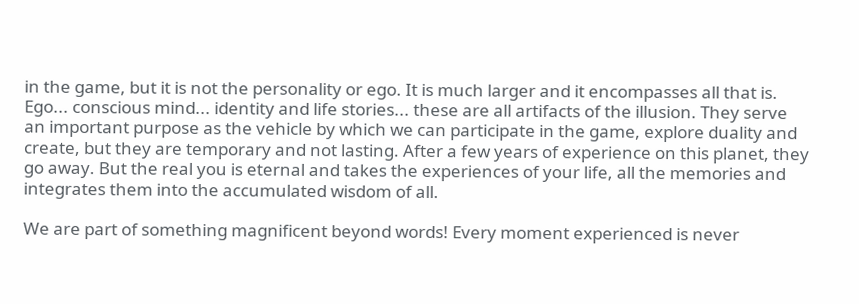in the game, but it is not the personality or ego. It is much larger and it encompasses all that is. Ego... conscious mind... identity and life stories... these are all artifacts of the illusion. They serve an important purpose as the vehicle by which we can participate in the game, explore duality and create, but they are temporary and not lasting. After a few years of experience on this planet, they go away. But the real you is eternal and takes the experiences of your life, all the memories and integrates them into the accumulated wisdom of all.

We are part of something magnificent beyond words! Every moment experienced is never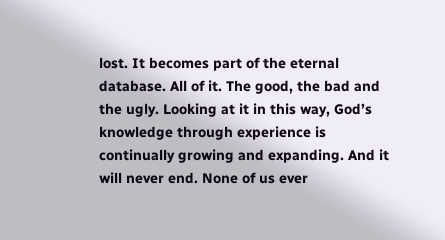lost. It becomes part of the eternal database. All of it. The good, the bad and the ugly. Looking at it in this way, God’s knowledge through experience is continually growing and expanding. And it will never end. None of us ever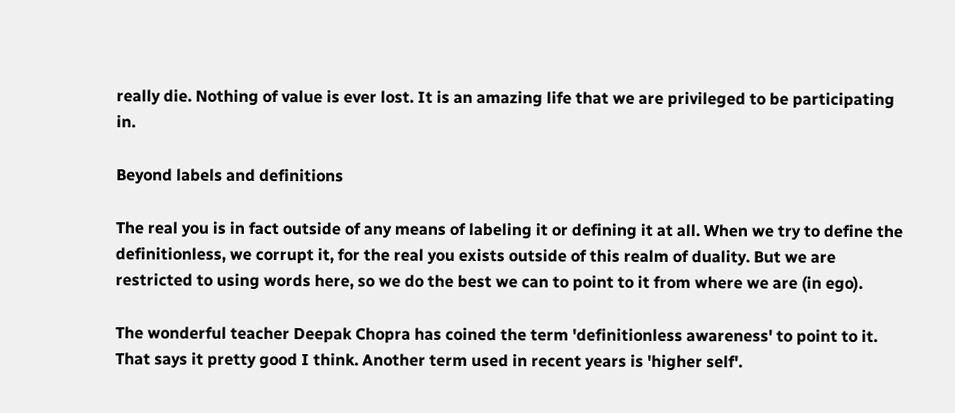really die. Nothing of value is ever lost. It is an amazing life that we are privileged to be participating in.

Beyond labels and definitions

The real you is in fact outside of any means of labeling it or defining it at all. When we try to define the definitionless, we corrupt it, for the real you exists outside of this realm of duality. But we are restricted to using words here, so we do the best we can to point to it from where we are (in ego).

The wonderful teacher Deepak Chopra has coined the term 'definitionless awareness' to point to it. That says it pretty good I think. Another term used in recent years is 'higher self'.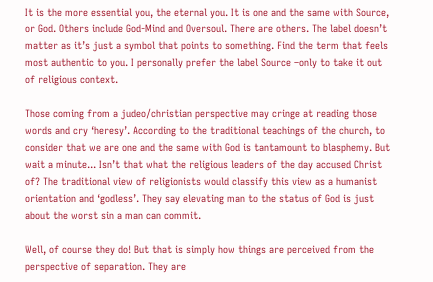It is the more essential you, the eternal you. It is one and the same with Source, or God. Others include God-Mind and Oversoul. There are others. The label doesn’t matter as it’s just a symbol that points to something. Find the term that feels most authentic to you. I personally prefer the label Source –only to take it out of religious context.

Those coming from a judeo/christian perspective may cringe at reading those words and cry ‘heresy’. According to the traditional teachings of the church, to consider that we are one and the same with God is tantamount to blasphemy. But wait a minute... Isn’t that what the religious leaders of the day accused Christ of? The traditional view of religionists would classify this view as a humanist orientation and ‘godless’. They say elevating man to the status of God is just about the worst sin a man can commit.

Well, of course they do! But that is simply how things are perceived from the perspective of separation. They are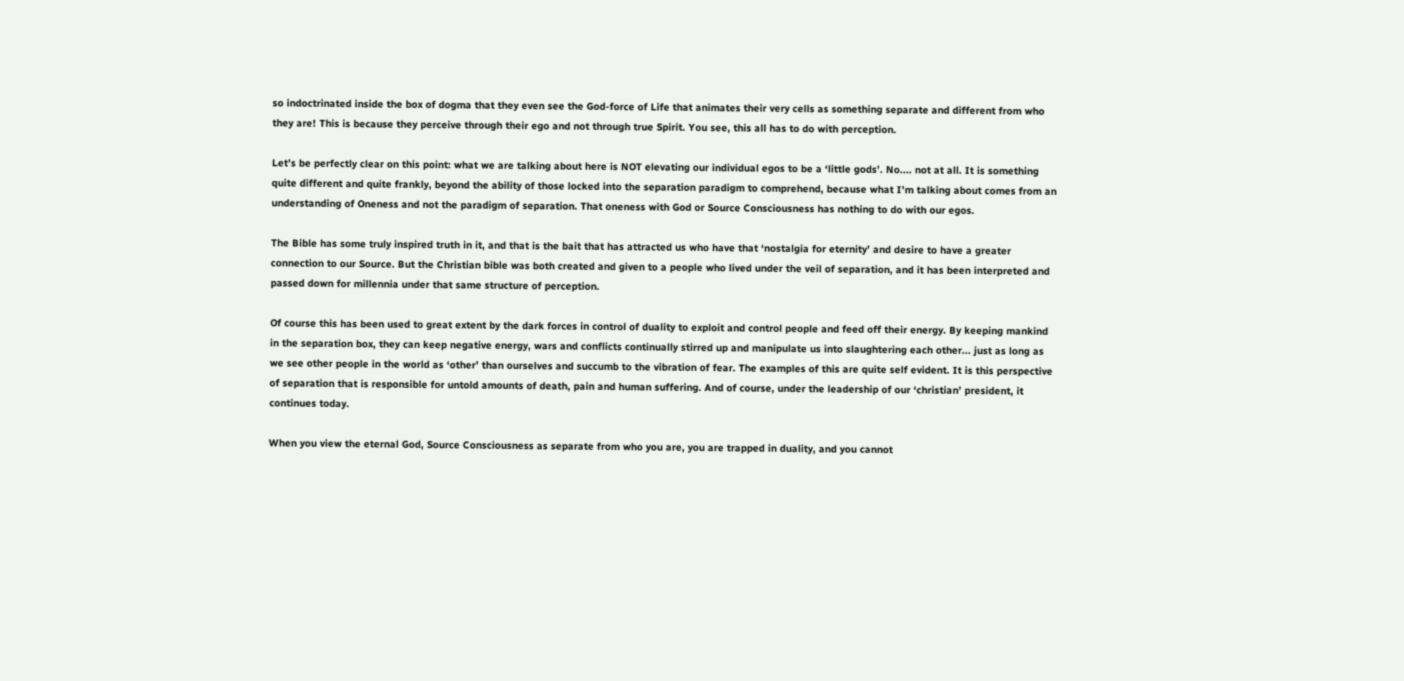so indoctrinated inside the box of dogma that they even see the God-force of Life that animates their very cells as something separate and different from who they are! This is because they perceive through their ego and not through true Spirit. You see, this all has to do with perception.

Let’s be perfectly clear on this point: what we are talking about here is NOT elevating our individual egos to be a ‘little gods’. No.... not at all. It is something quite different and quite frankly, beyond the ability of those locked into the separation paradigm to comprehend, because what I’m talking about comes from an understanding of Oneness and not the paradigm of separation. That oneness with God or Source Consciousness has nothing to do with our egos.

The Bible has some truly inspired truth in it, and that is the bait that has attracted us who have that ‘nostalgia for eternity’ and desire to have a greater connection to our Source. But the Christian bible was both created and given to a people who lived under the veil of separation, and it has been interpreted and passed down for millennia under that same structure of perception.

Of course this has been used to great extent by the dark forces in control of duality to exploit and control people and feed off their energy. By keeping mankind in the separation box, they can keep negative energy, wars and conflicts continually stirred up and manipulate us into slaughtering each other... just as long as we see other people in the world as ‘other’ than ourselves and succumb to the vibration of fear. The examples of this are quite self evident. It is this perspective of separation that is responsible for untold amounts of death, pain and human suffering. And of course, under the leadership of our ‘christian’ president, it continues today.

When you view the eternal God, Source Consciousness as separate from who you are, you are trapped in duality, and you cannot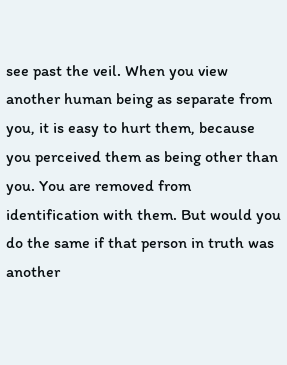see past the veil. When you view another human being as separate from you, it is easy to hurt them, because you perceived them as being other than you. You are removed from identification with them. But would you do the same if that person in truth was another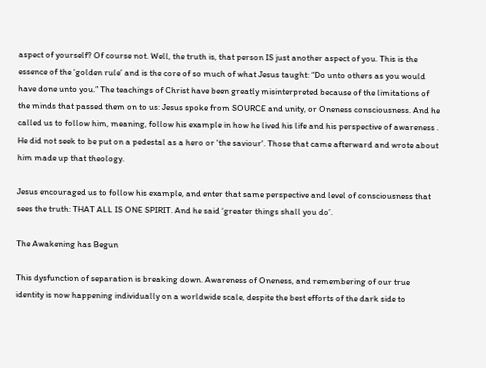aspect of yourself? Of course not. Well, the truth is, that person IS just another aspect of you. This is the essence of the ‘golden rule’ and is the core of so much of what Jesus taught: “Do unto others as you would have done unto you.” The teachings of Christ have been greatly misinterpreted because of the limitations of the minds that passed them on to us: Jesus spoke from SOURCE and unity, or Oneness consciousness. And he called us to follow him, meaning, follow his example in how he lived his life and his perspective of awareness . He did not seek to be put on a pedestal as a hero or 'the saviour'. Those that came afterward and wrote about him made up that theology.

Jesus encouraged us to follow his example, and enter that same perspective and level of consciousness that sees the truth: THAT ALL IS ONE SPIRIT. And he said ‘greater things shall you do’.

The Awakening has Begun

This dysfunction of separation is breaking down. Awareness of Oneness, and remembering of our true identity is now happening individually on a worldwide scale, despite the best efforts of the dark side to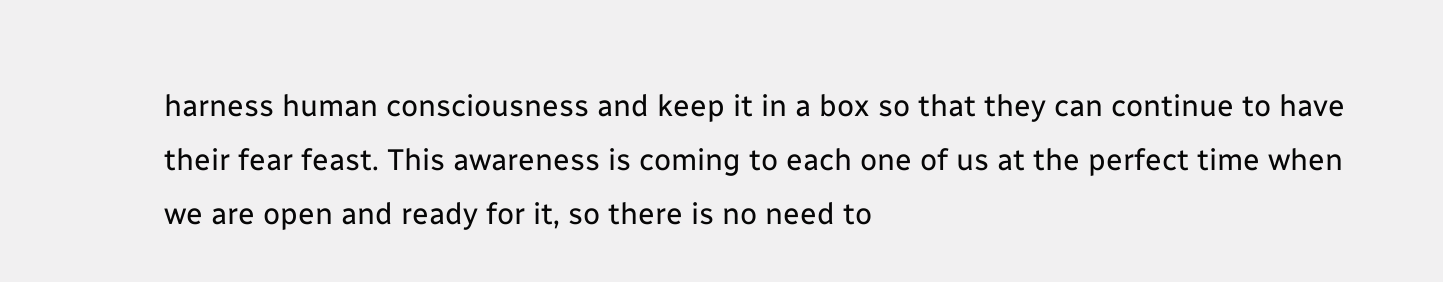harness human consciousness and keep it in a box so that they can continue to have their fear feast. This awareness is coming to each one of us at the perfect time when we are open and ready for it, so there is no need to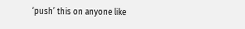‘push’ this on anyone like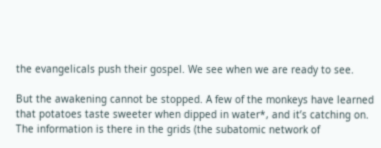the evangelicals push their gospel. We see when we are ready to see.

But the awakening cannot be stopped. A few of the monkeys have learned that potatoes taste sweeter when dipped in water*, and it’s catching on. The information is there in the grids (the subatomic network of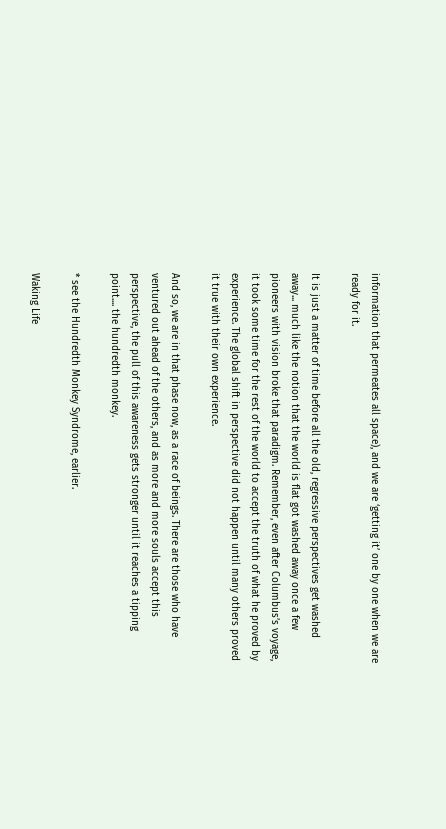information that permeates all space), and we are ‘getting it’ one by one when we are ready for it.

It is just a matter of time before all the old, regressive perspectives get washed away... much like the notion that the world is flat got washed away once a few pioneers with vision broke that paradigm. Remember, even after Columbus’s voyage, it took some time for the rest of the world to accept the truth of what he proved by experience. The global shift in perspective did not happen until many others proved it true with their own experience.

And so, we are in that phase now, as a race of beings. There are those who have ventured out ahead of the others, and as more and more souls accept this perspective, the pull of this awareness gets stronger until it reaches a tipping point.... the hundredth monkey.

* see the Hundredth Monkey Syndrome, earlier.

Waking Life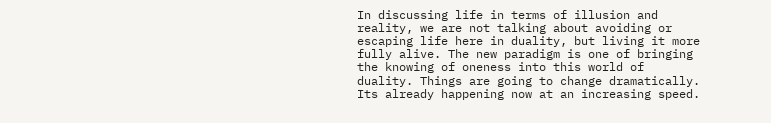In discussing life in terms of illusion and reality, we are not talking about avoiding or escaping life here in duality, but living it more fully alive. The new paradigm is one of bringing the knowing of oneness into this world of duality. Things are going to change dramatically. Its already happening now at an increasing speed.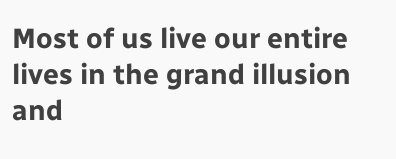Most of us live our entire lives in the grand illusion and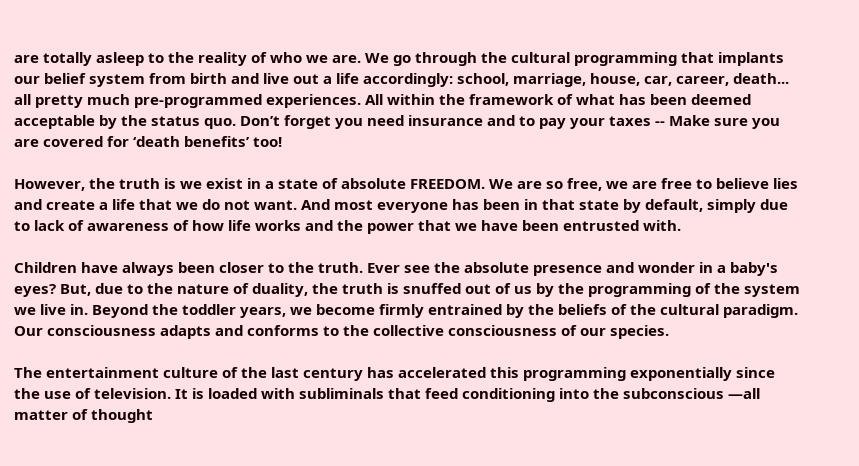are totally asleep to the reality of who we are. We go through the cultural programming that implants our belief system from birth and live out a life accordingly: school, marriage, house, car, career, death... all pretty much pre-programmed experiences. All within the framework of what has been deemed acceptable by the status quo. Don’t forget you need insurance and to pay your taxes -- Make sure you are covered for ‘death benefits’ too!

However, the truth is we exist in a state of absolute FREEDOM. We are so free, we are free to believe lies and create a life that we do not want. And most everyone has been in that state by default, simply due to lack of awareness of how life works and the power that we have been entrusted with.

Children have always been closer to the truth. Ever see the absolute presence and wonder in a baby's eyes? But, due to the nature of duality, the truth is snuffed out of us by the programming of the system we live in. Beyond the toddler years, we become firmly entrained by the beliefs of the cultural paradigm. Our consciousness adapts and conforms to the collective consciousness of our species.

The entertainment culture of the last century has accelerated this programming exponentially since the use of television. It is loaded with subliminals that feed conditioning into the subconscious —all matter of thought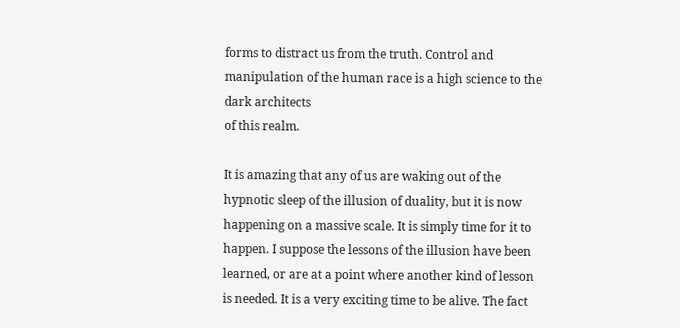forms to distract us from the truth. Control and manipulation of the human race is a high science to the dark architects
of this realm.

It is amazing that any of us are waking out of the hypnotic sleep of the illusion of duality, but it is now happening on a massive scale. It is simply time for it to happen. I suppose the lessons of the illusion have been learned, or are at a point where another kind of lesson is needed. It is a very exciting time to be alive. The fact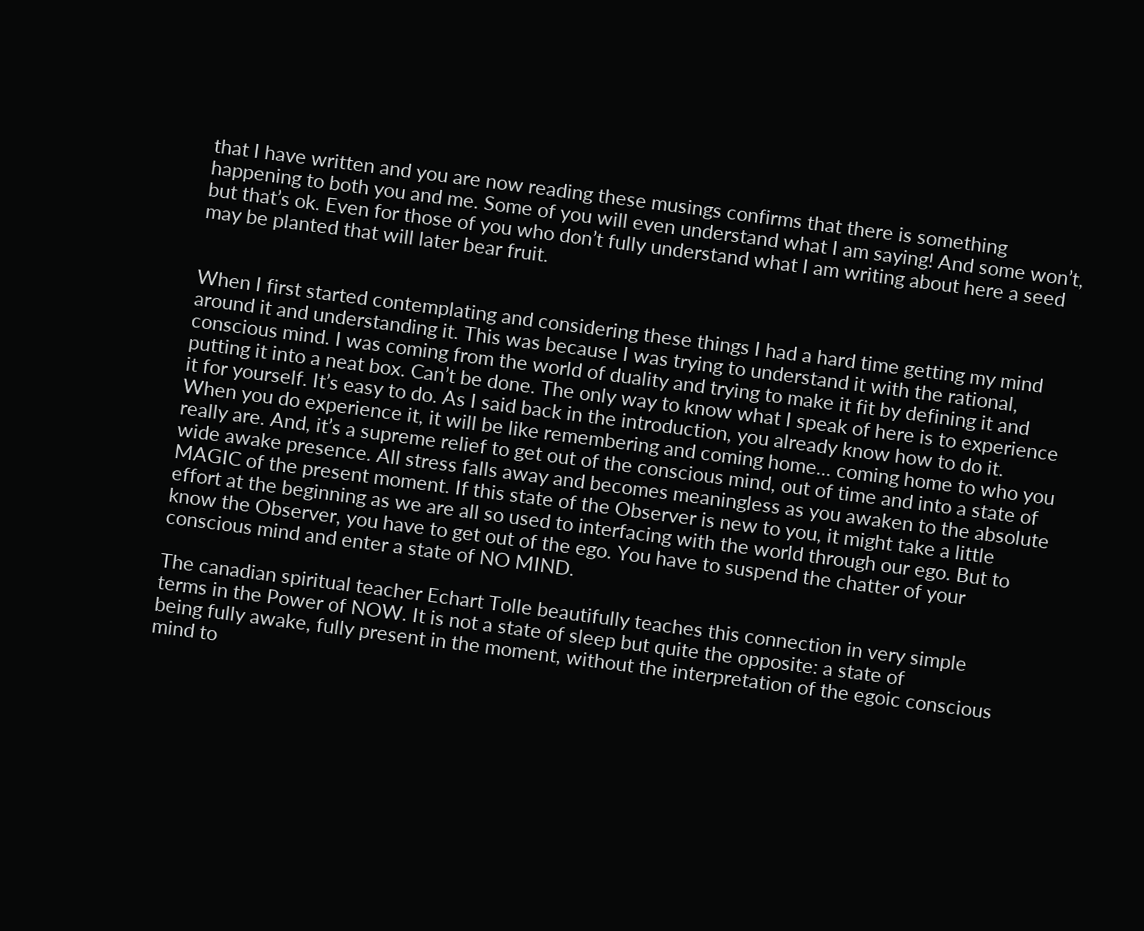that I have written and you are now reading these musings confirms that there is something happening to both you and me. Some of you will even understand what I am saying! And some won’t, but that’s ok. Even for those of you who don’t fully understand what I am writing about here a seed may be planted that will later bear fruit.


When I first started contemplating and considering these things I had a hard time getting my mind around it and understanding it. This was because I was trying to understand it with the rational, conscious mind. I was coming from the world of duality and trying to make it fit by defining it and putting it into a neat box. Can’t be done. The only way to know what I speak of here is to experience it for yourself. It’s easy to do. As I said back in the introduction, you already know how to do it. When you do experience it, it will be like remembering and coming home... coming home to who you really are. And, it’s a supreme relief to get out of the conscious mind, out of time and into a state of wide awake presence. All stress falls away and becomes meaningless as you awaken to the absolute MAGIC of the present moment. If this state of the Observer is new to you, it might take a little effort at the beginning as we are all so used to interfacing with the world through our ego. But to know the Observer, you have to get out of the ego. You have to suspend the chatter of your conscious mind and enter a state of NO MIND.

The canadian spiritual teacher Echart Tolle beautifully teaches this connection in very simple
terms in the Power of NOW. It is not a state of sleep but quite the opposite: a state of
being fully awake, fully present in the moment, without the interpretation of the egoic conscious mind to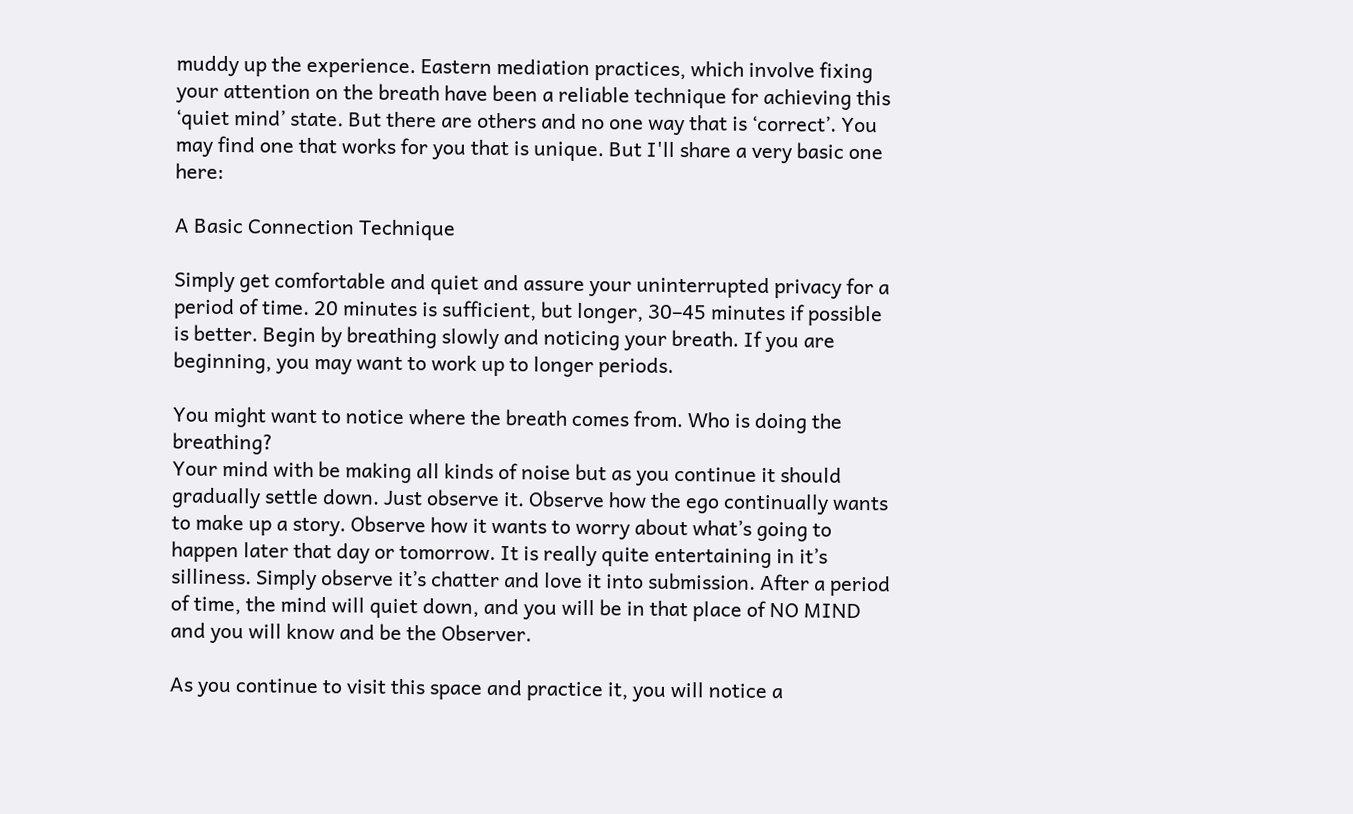muddy up the experience. Eastern mediation practices, which involve fixing your attention on the breath have been a reliable technique for achieving this ‘quiet mind’ state. But there are others and no one way that is ‘correct’. You may find one that works for you that is unique. But I'll share a very basic one here:

A Basic Connection Technique

Simply get comfortable and quiet and assure your uninterrupted privacy for a period of time. 20 minutes is sufficient, but longer, 30–45 minutes if possible is better. Begin by breathing slowly and noticing your breath. If you are beginning, you may want to work up to longer periods.

You might want to notice where the breath comes from. Who is doing the breathing?
Your mind with be making all kinds of noise but as you continue it should gradually settle down. Just observe it. Observe how the ego continually wants to make up a story. Observe how it wants to worry about what’s going to happen later that day or tomorrow. It is really quite entertaining in it’s silliness. Simply observe it’s chatter and love it into submission. After a period of time, the mind will quiet down, and you will be in that place of NO MIND and you will know and be the Observer.

As you continue to visit this space and practice it, you will notice a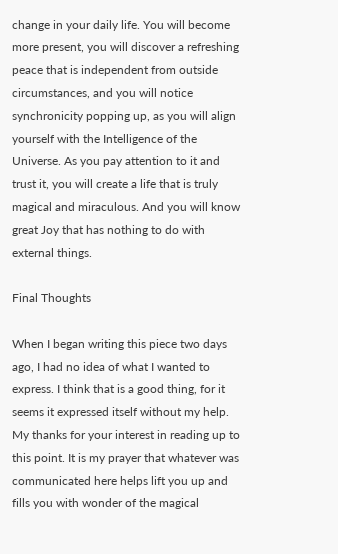change in your daily life. You will become more present, you will discover a refreshing peace that is independent from outside circumstances, and you will notice synchronicity popping up, as you will align yourself with the Intelligence of the Universe. As you pay attention to it and trust it, you will create a life that is truly magical and miraculous. And you will know great Joy that has nothing to do with external things.

Final Thoughts

When I began writing this piece two days ago, I had no idea of what I wanted to express. I think that is a good thing, for it seems it expressed itself without my help. My thanks for your interest in reading up to this point. It is my prayer that whatever was communicated here helps lift you up and fills you with wonder of the magical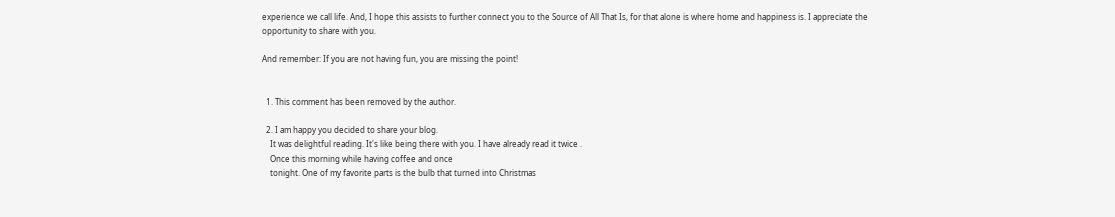experience we call life. And, I hope this assists to further connect you to the Source of All That Is, for that alone is where home and happiness is. I appreciate the opportunity to share with you.

And remember: If you are not having fun, you are missing the point!


  1. This comment has been removed by the author.

  2. I am happy you decided to share your blog.
    It was delightful reading. It's like being there with you. I have already read it twice .
    Once this morning while having coffee and once
    tonight. One of my favorite parts is the bulb that turned into Christmas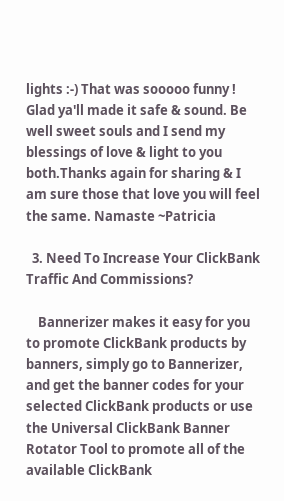lights :-) That was sooooo funny ! Glad ya'll made it safe & sound. Be well sweet souls and I send my blessings of love & light to you both.Thanks again for sharing & I am sure those that love you will feel the same. Namaste ~Patricia

  3. Need To Increase Your ClickBank Traffic And Commissions?

    Bannerizer makes it easy for you to promote ClickBank products by banners, simply go to Bannerizer, and get the banner codes for your selected ClickBank products or use the Universal ClickBank Banner Rotator Tool to promote all of the available ClickBank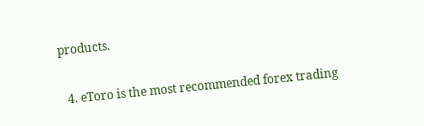products.

  4. eToro is the most recommended forex trading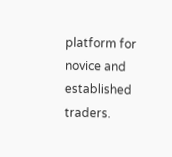platform for novice and established traders.